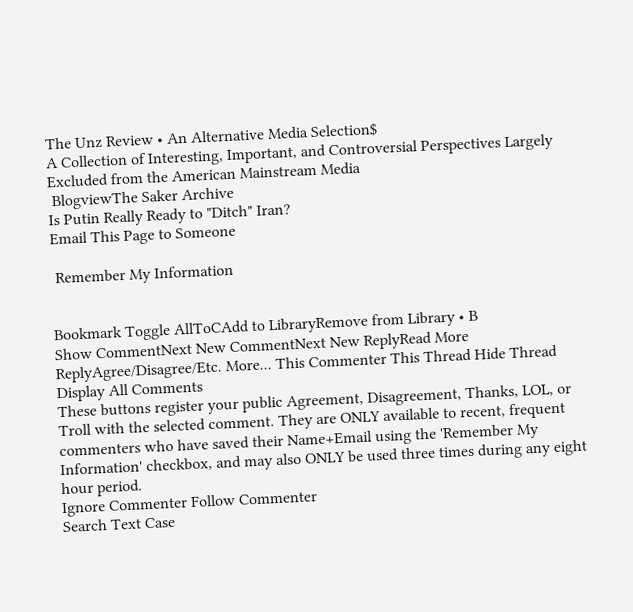The Unz Review • An Alternative Media Selection$
A Collection of Interesting, Important, and Controversial Perspectives Largely Excluded from the American Mainstream Media
 BlogviewThe Saker Archive
Is Putin Really Ready to "Ditch" Iran?
Email This Page to Someone

 Remember My Information


Bookmark Toggle AllToCAdd to LibraryRemove from Library • B
Show CommentNext New CommentNext New ReplyRead More
ReplyAgree/Disagree/Etc. More... This Commenter This Thread Hide Thread Display All Comments
These buttons register your public Agreement, Disagreement, Thanks, LOL, or Troll with the selected comment. They are ONLY available to recent, frequent commenters who have saved their Name+Email using the 'Remember My Information' checkbox, and may also ONLY be used three times during any eight hour period.
Ignore Commenter Follow Commenter
Search Text Case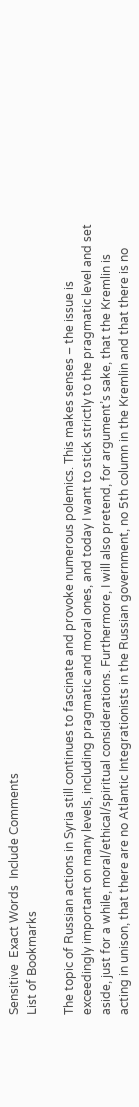Sensitive  Exact Words  Include Comments
List of Bookmarks

The topic of Russian actions in Syria still continues to fascinate and provoke numerous polemics. This makes senses – the issue is exceedingly important on many levels, including pragmatic and moral ones, and today I want to stick strictly to the pragmatic level and set aside, just for a while, moral/ethical/spiritual considerations. Furthermore, I will also pretend, for argument’s sake, that the Kremlin is acting in unison, that there are no Atlantic Integrationists in the Russian government, no 5th column in the Kremlin and that there is no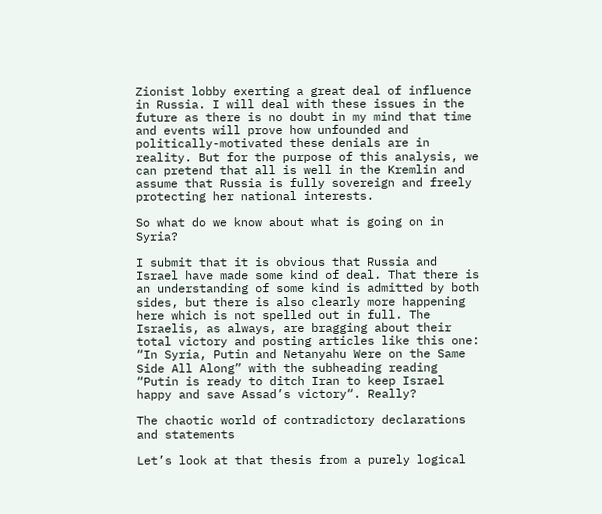Zionist lobby exerting a great deal of influence in Russia. I will deal with these issues in the future as there is no doubt in my mind that time and events will prove how unfounded and politically-motivated these denials are in reality. But for the purpose of this analysis, we can pretend that all is well in the Kremlin and assume that Russia is fully sovereign and freely protecting her national interests.

So what do we know about what is going on in Syria?

I submit that it is obvious that Russia and Israel have made some kind of deal. That there is an understanding of some kind is admitted by both sides, but there is also clearly more happening here which is not spelled out in full. The Israelis, as always, are bragging about their total victory and posting articles like this one: “In Syria, Putin and Netanyahu Were on the Same Side All Along” with the subheading reading “Putin is ready to ditch Iran to keep Israel happy and save Assad’s victory“. Really?

The chaotic world of contradictory declarations and statements

Let’s look at that thesis from a purely logical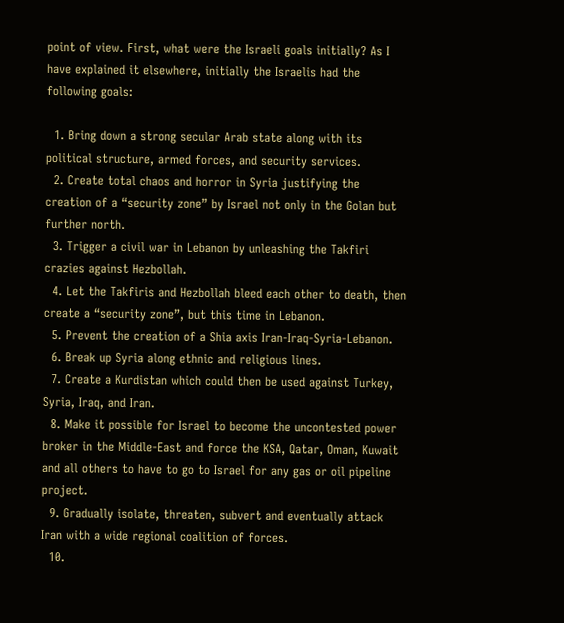point of view. First, what were the Israeli goals initially? As I have explained it elsewhere, initially the Israelis had the following goals:

  1. Bring down a strong secular Arab state along with its political structure, armed forces, and security services.
  2. Create total chaos and horror in Syria justifying the creation of a “security zone” by Israel not only in the Golan but further north.
  3. Trigger a civil war in Lebanon by unleashing the Takfiri crazies against Hezbollah.
  4. Let the Takfiris and Hezbollah bleed each other to death, then create a “security zone”, but this time in Lebanon.
  5. Prevent the creation of a Shia axis Iran-Iraq-Syria-Lebanon.
  6. Break up Syria along ethnic and religious lines.
  7. Create a Kurdistan which could then be used against Turkey, Syria, Iraq, and Iran.
  8. Make it possible for Israel to become the uncontested power broker in the Middle-East and force the KSA, Qatar, Oman, Kuwait and all others to have to go to Israel for any gas or oil pipeline project.
  9. Gradually isolate, threaten, subvert and eventually attack Iran with a wide regional coalition of forces.
  10.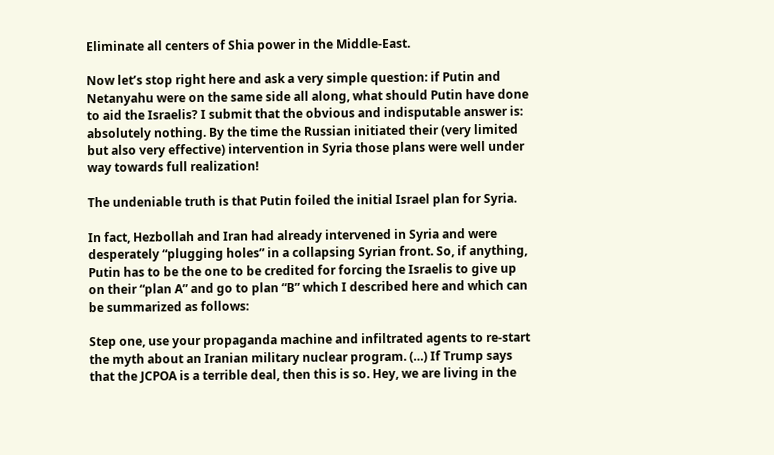Eliminate all centers of Shia power in the Middle-East.

Now let’s stop right here and ask a very simple question: if Putin and Netanyahu were on the same side all along, what should Putin have done to aid the Israelis? I submit that the obvious and indisputable answer is: absolutely nothing. By the time the Russian initiated their (very limited but also very effective) intervention in Syria those plans were well under way towards full realization!

The undeniable truth is that Putin foiled the initial Israel plan for Syria.

In fact, Hezbollah and Iran had already intervened in Syria and were desperately “plugging holes” in a collapsing Syrian front. So, if anything, Putin has to be the one to be credited for forcing the Israelis to give up on their “plan A” and go to plan “B” which I described here and which can be summarized as follows:

Step one, use your propaganda machine and infiltrated agents to re-start the myth about an Iranian military nuclear program. (…) If Trump says that the JCPOA is a terrible deal, then this is so. Hey, we are living in the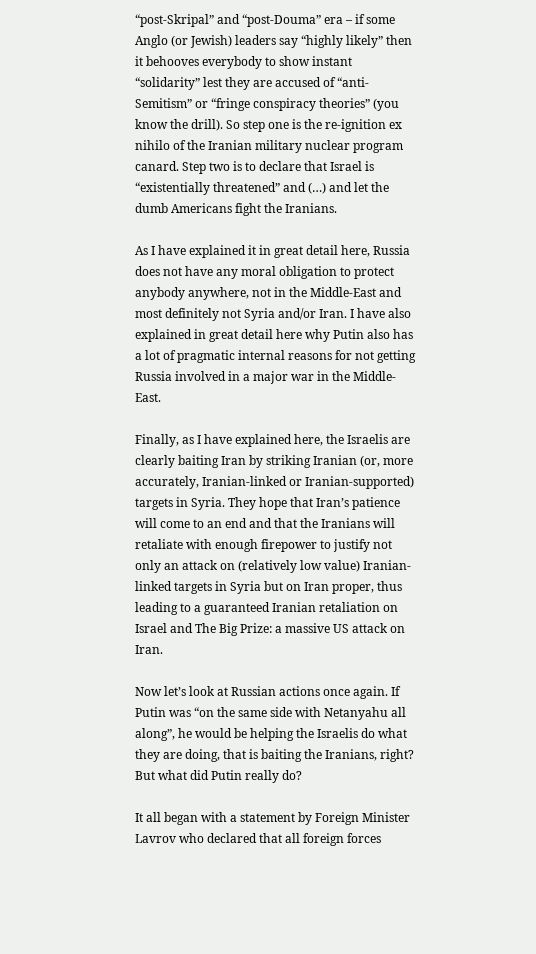“post-Skripal” and “post-Douma” era – if some Anglo (or Jewish) leaders say “highly likely” then it behooves everybody to show instant “solidarity” lest they are accused of “anti-Semitism” or “fringe conspiracy theories” (you know the drill). So step one is the re-ignition ex nihilo of the Iranian military nuclear program canard. Step two is to declare that Israel is “existentially threatened” and (…) and let the dumb Americans fight the Iranians.

As I have explained it in great detail here, Russia does not have any moral obligation to protect anybody anywhere, not in the Middle-East and most definitely not Syria and/or Iran. I have also explained in great detail here why Putin also has a lot of pragmatic internal reasons for not getting Russia involved in a major war in the Middle-East.

Finally, as I have explained here, the Israelis are clearly baiting Iran by striking Iranian (or, more accurately, Iranian-linked or Iranian-supported) targets in Syria. They hope that Iran’s patience will come to an end and that the Iranians will retaliate with enough firepower to justify not only an attack on (relatively low value) Iranian-linked targets in Syria but on Iran proper, thus leading to a guaranteed Iranian retaliation on Israel and The Big Prize: a massive US attack on Iran.

Now let’s look at Russian actions once again. If Putin was “on the same side with Netanyahu all along”, he would be helping the Israelis do what they are doing, that is baiting the Iranians, right? But what did Putin really do?

It all began with a statement by Foreign Minister Lavrov who declared that all foreign forces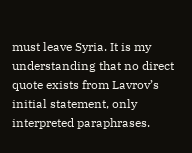must leave Syria. It is my understanding that no direct quote exists from Lavrov’s initial statement, only interpreted paraphrases.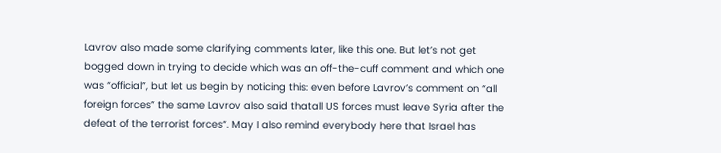Lavrov also made some clarifying comments later, like this one. But let’s not get bogged down in trying to decide which was an off-the-cuff comment and which one was “official”, but let us begin by noticing this: even before Lavrov’s comment on “all foreign forces” the same Lavrov also said thatall US forces must leave Syria after the defeat of the terrorist forces“. May I also remind everybody here that Israel has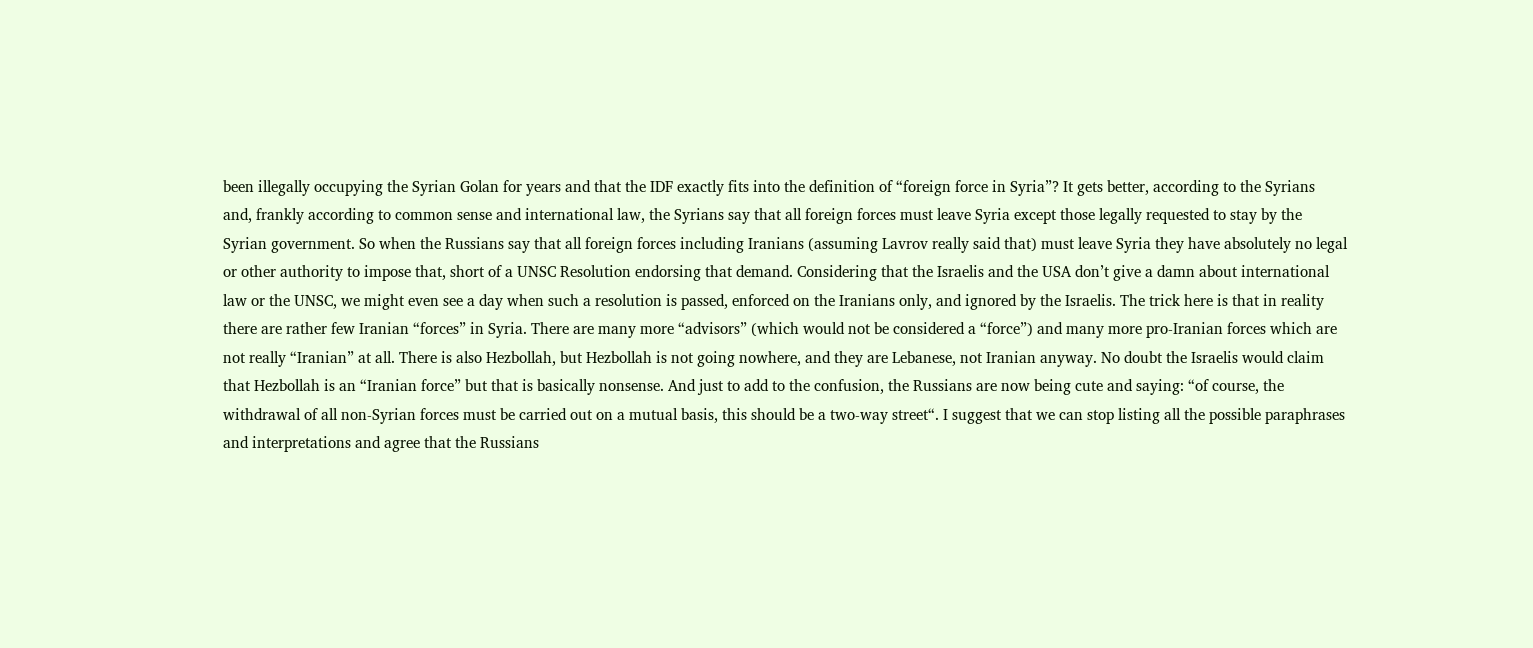been illegally occupying the Syrian Golan for years and that the IDF exactly fits into the definition of “foreign force in Syria”? It gets better, according to the Syrians and, frankly according to common sense and international law, the Syrians say that all foreign forces must leave Syria except those legally requested to stay by the Syrian government. So when the Russians say that all foreign forces including Iranians (assuming Lavrov really said that) must leave Syria they have absolutely no legal or other authority to impose that, short of a UNSC Resolution endorsing that demand. Considering that the Israelis and the USA don’t give a damn about international law or the UNSC, we might even see a day when such a resolution is passed, enforced on the Iranians only, and ignored by the Israelis. The trick here is that in reality there are rather few Iranian “forces” in Syria. There are many more “advisors” (which would not be considered a “force”) and many more pro-Iranian forces which are not really “Iranian” at all. There is also Hezbollah, but Hezbollah is not going nowhere, and they are Lebanese, not Iranian anyway. No doubt the Israelis would claim that Hezbollah is an “Iranian force” but that is basically nonsense. And just to add to the confusion, the Russians are now being cute and saying: “of course, the withdrawal of all non-Syrian forces must be carried out on a mutual basis, this should be a two-way street“. I suggest that we can stop listing all the possible paraphrases and interpretations and agree that the Russians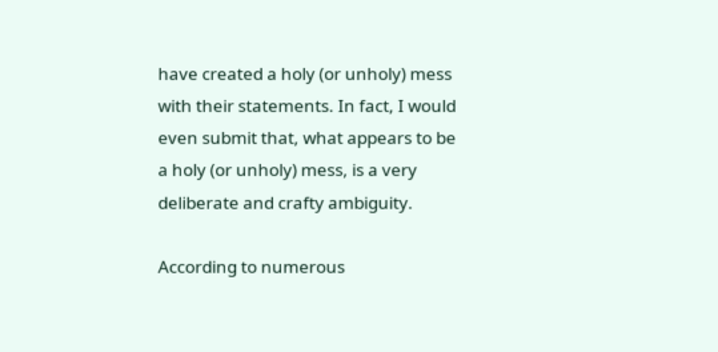have created a holy (or unholy) mess with their statements. In fact, I would even submit that, what appears to be a holy (or unholy) mess, is a very deliberate and crafty ambiguity.

According to numerous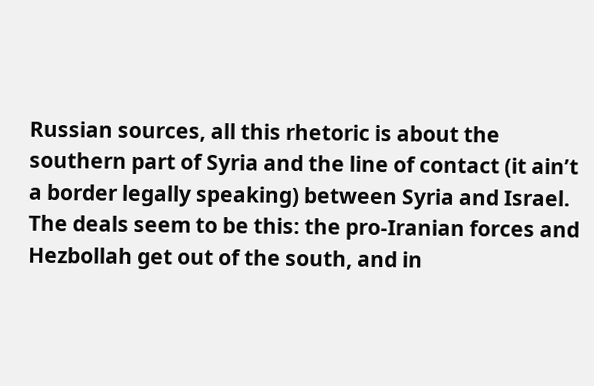Russian sources, all this rhetoric is about the southern part of Syria and the line of contact (it ain’t a border legally speaking) between Syria and Israel. The deals seem to be this: the pro-Iranian forces and Hezbollah get out of the south, and in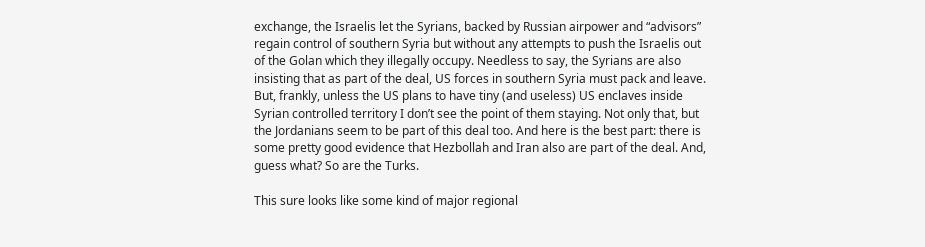exchange, the Israelis let the Syrians, backed by Russian airpower and “advisors” regain control of southern Syria but without any attempts to push the Israelis out of the Golan which they illegally occupy. Needless to say, the Syrians are also insisting that as part of the deal, US forces in southern Syria must pack and leave. But, frankly, unless the US plans to have tiny (and useless) US enclaves inside Syrian controlled territory I don’t see the point of them staying. Not only that, but the Jordanians seem to be part of this deal too. And here is the best part: there is some pretty good evidence that Hezbollah and Iran also are part of the deal. And, guess what? So are the Turks.

This sure looks like some kind of major regional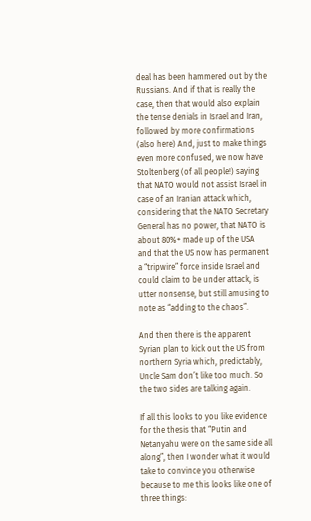deal has been hammered out by the Russians. And if that is really the case, then that would also explain the tense denials in Israel and Iran, followed by more confirmations (also here) And, just to make things even more confused, we now have Stoltenberg (of all people!) saying that NATO would not assist Israel in case of an Iranian attack which, considering that the NATO Secretary General has no power, that NATO is about 80%+ made up of the USA and that the US now has permanent a “tripwire” force inside Israel and could claim to be under attack, is utter nonsense, but still amusing to note as “adding to the chaos”.

And then there is the apparent Syrian plan to kick out the US from northern Syria which, predictably, Uncle Sam don’t like too much. So the two sides are talking again.

If all this looks to you like evidence for the thesis that “Putin and Netanyahu were on the same side all along”, then I wonder what it would take to convince you otherwise because to me this looks like one of three things: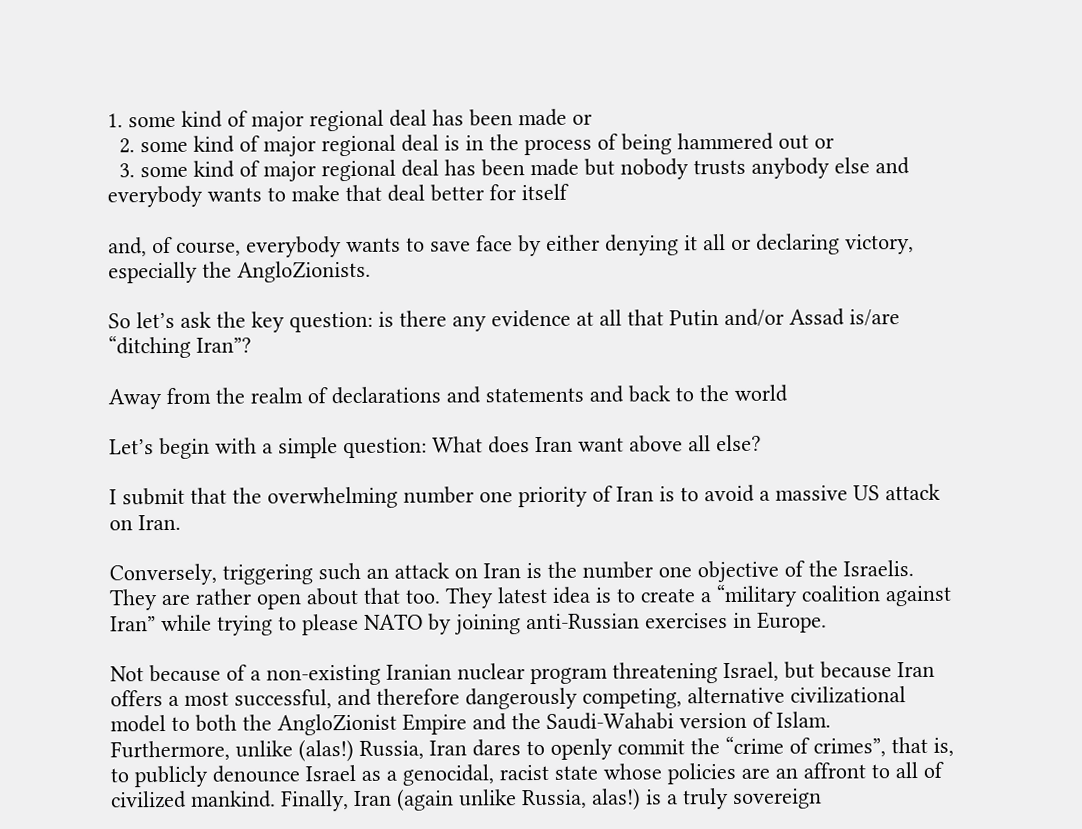1. some kind of major regional deal has been made or
  2. some kind of major regional deal is in the process of being hammered out or
  3. some kind of major regional deal has been made but nobody trusts anybody else and everybody wants to make that deal better for itself

and, of course, everybody wants to save face by either denying it all or declaring victory, especially the AngloZionists.

So let’s ask the key question: is there any evidence at all that Putin and/or Assad is/are “ditching Iran”?

Away from the realm of declarations and statements and back to the world

Let’s begin with a simple question: What does Iran want above all else?

I submit that the overwhelming number one priority of Iran is to avoid a massive US attack on Iran.

Conversely, triggering such an attack on Iran is the number one objective of the Israelis. They are rather open about that too. They latest idea is to create a “military coalition against Iran” while trying to please NATO by joining anti-Russian exercises in Europe.

Not because of a non-existing Iranian nuclear program threatening Israel, but because Iran offers a most successful, and therefore dangerously competing, alternative civilizational model to both the AngloZionist Empire and the Saudi-Wahabi version of Islam. Furthermore, unlike (alas!) Russia, Iran dares to openly commit the “crime of crimes”, that is, to publicly denounce Israel as a genocidal, racist state whose policies are an affront to all of civilized mankind. Finally, Iran (again unlike Russia, alas!) is a truly sovereign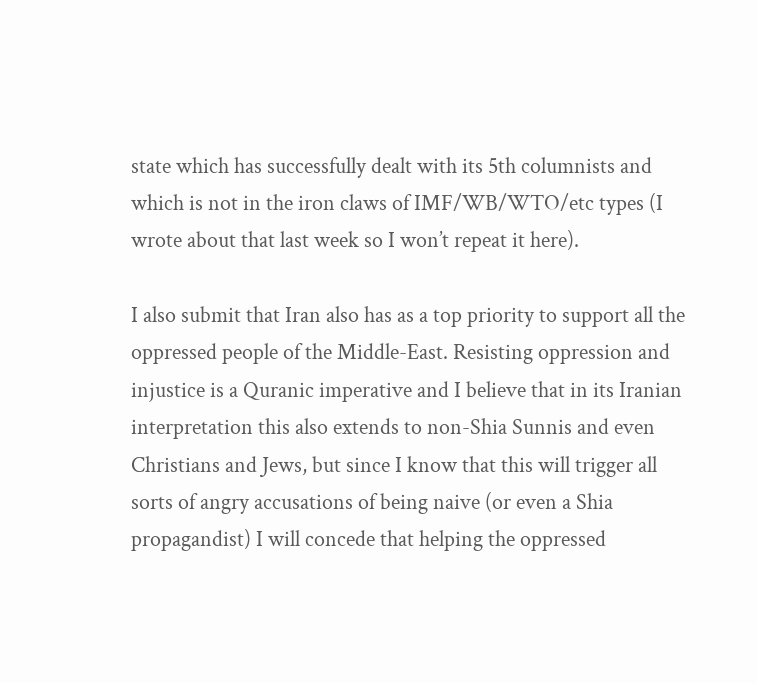state which has successfully dealt with its 5th columnists and which is not in the iron claws of IMF/WB/WTO/etc types (I wrote about that last week so I won’t repeat it here).

I also submit that Iran also has as a top priority to support all the oppressed people of the Middle-East. Resisting oppression and injustice is a Quranic imperative and I believe that in its Iranian interpretation this also extends to non-Shia Sunnis and even Christians and Jews, but since I know that this will trigger all sorts of angry accusations of being naive (or even a Shia propagandist) I will concede that helping the oppressed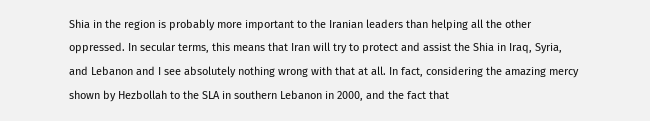Shia in the region is probably more important to the Iranian leaders than helping all the other oppressed. In secular terms, this means that Iran will try to protect and assist the Shia in Iraq, Syria, and Lebanon and I see absolutely nothing wrong with that at all. In fact, considering the amazing mercy shown by Hezbollah to the SLA in southern Lebanon in 2000, and the fact that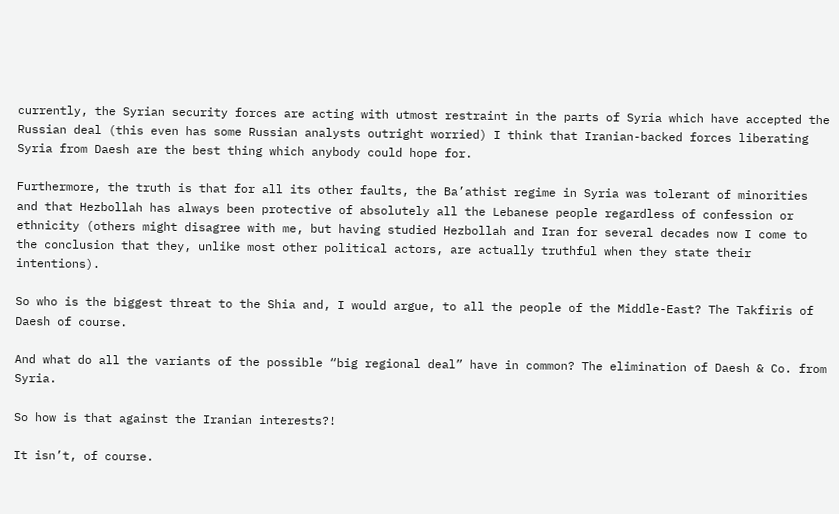currently, the Syrian security forces are acting with utmost restraint in the parts of Syria which have accepted the Russian deal (this even has some Russian analysts outright worried) I think that Iranian-backed forces liberating Syria from Daesh are the best thing which anybody could hope for.

Furthermore, the truth is that for all its other faults, the Ba’athist regime in Syria was tolerant of minorities and that Hezbollah has always been protective of absolutely all the Lebanese people regardless of confession or ethnicity (others might disagree with me, but having studied Hezbollah and Iran for several decades now I come to the conclusion that they, unlike most other political actors, are actually truthful when they state their intentions).

So who is the biggest threat to the Shia and, I would argue, to all the people of the Middle-East? The Takfiris of Daesh of course.

And what do all the variants of the possible “big regional deal” have in common? The elimination of Daesh & Co. from Syria.

So how is that against the Iranian interests?!

It isn’t, of course.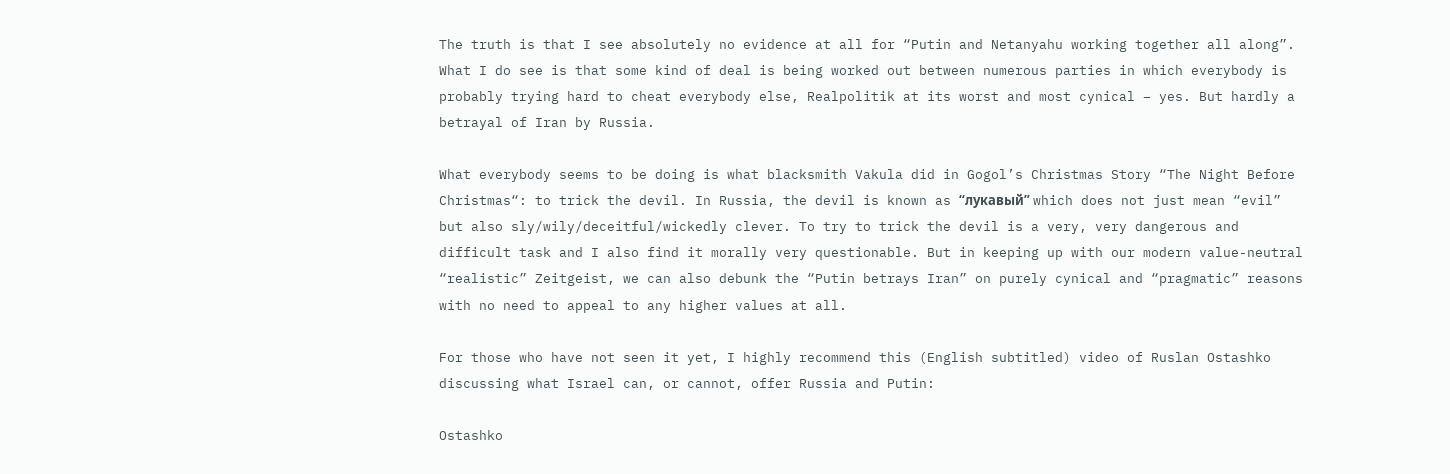The truth is that I see absolutely no evidence at all for “Putin and Netanyahu working together all along”. What I do see is that some kind of deal is being worked out between numerous parties in which everybody is probably trying hard to cheat everybody else, Realpolitik at its worst and most cynical – yes. But hardly a betrayal of Iran by Russia.

What everybody seems to be doing is what blacksmith Vakula did in Gogol’s Christmas Story “The Night Before Christmas“: to trick the devil. In Russia, the devil is known as “лукавый” which does not just mean “evil” but also sly/wily/deceitful/wickedly clever. To try to trick the devil is a very, very dangerous and difficult task and I also find it morally very questionable. But in keeping up with our modern value-neutral “realistic” Zeitgeist, we can also debunk the “Putin betrays Iran” on purely cynical and “pragmatic” reasons with no need to appeal to any higher values at all.

For those who have not seen it yet, I highly recommend this (English subtitled) video of Ruslan Ostashko discussing what Israel can, or cannot, offer Russia and Putin:

Ostashko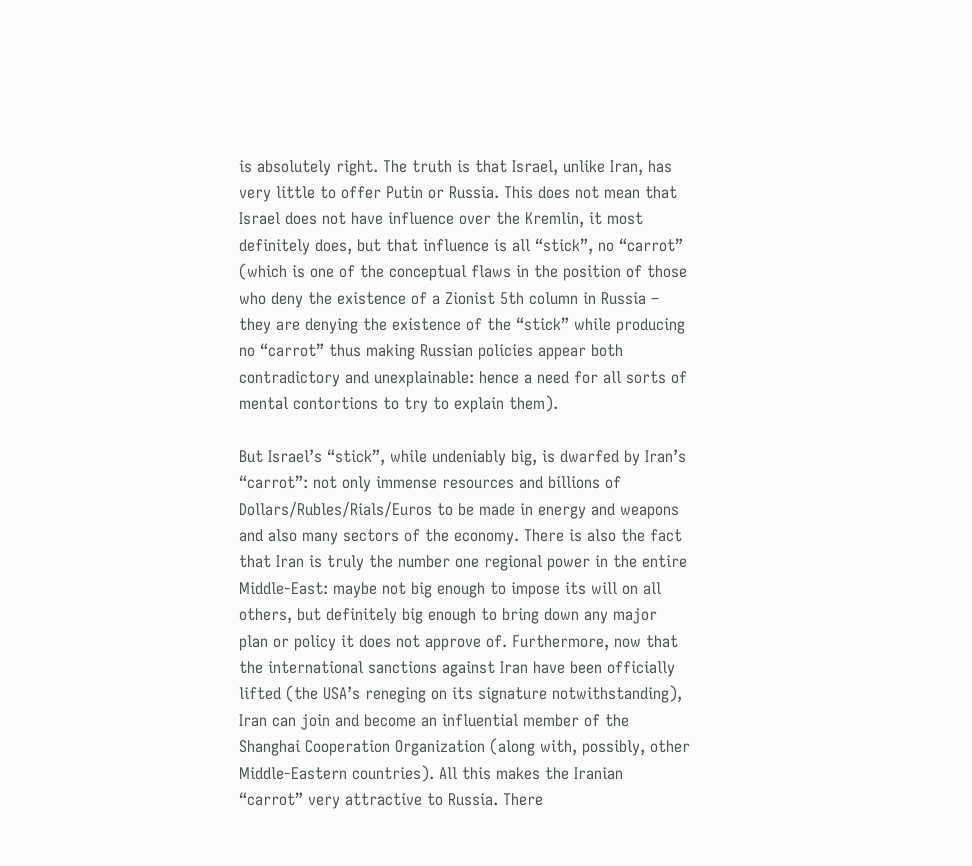is absolutely right. The truth is that Israel, unlike Iran, has very little to offer Putin or Russia. This does not mean that Israel does not have influence over the Kremlin, it most definitely does, but that influence is all “stick”, no “carrot” (which is one of the conceptual flaws in the position of those who deny the existence of a Zionist 5th column in Russia – they are denying the existence of the “stick” while producing no “carrot” thus making Russian policies appear both contradictory and unexplainable: hence a need for all sorts of mental contortions to try to explain them).

But Israel’s “stick”, while undeniably big, is dwarfed by Iran’s “carrot”: not only immense resources and billions of Dollars/Rubles/Rials/Euros to be made in energy and weapons and also many sectors of the economy. There is also the fact that Iran is truly the number one regional power in the entire Middle-East: maybe not big enough to impose its will on all others, but definitely big enough to bring down any major plan or policy it does not approve of. Furthermore, now that the international sanctions against Iran have been officially lifted (the USA’s reneging on its signature notwithstanding), Iran can join and become an influential member of the Shanghai Cooperation Organization (along with, possibly, other Middle-Eastern countries). All this makes the Iranian “carrot” very attractive to Russia. There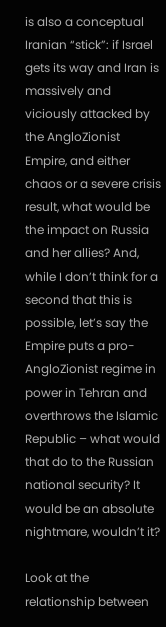is also a conceptual Iranian “stick”: if Israel gets its way and Iran is massively and viciously attacked by the AngloZionist Empire, and either chaos or a severe crisis result, what would be the impact on Russia and her allies? And, while I don’t think for a second that this is possible, let’s say the Empire puts a pro-AngloZionist regime in power in Tehran and overthrows the Islamic Republic – what would that do to the Russian national security? It would be an absolute nightmare, wouldn’t it?

Look at the relationship between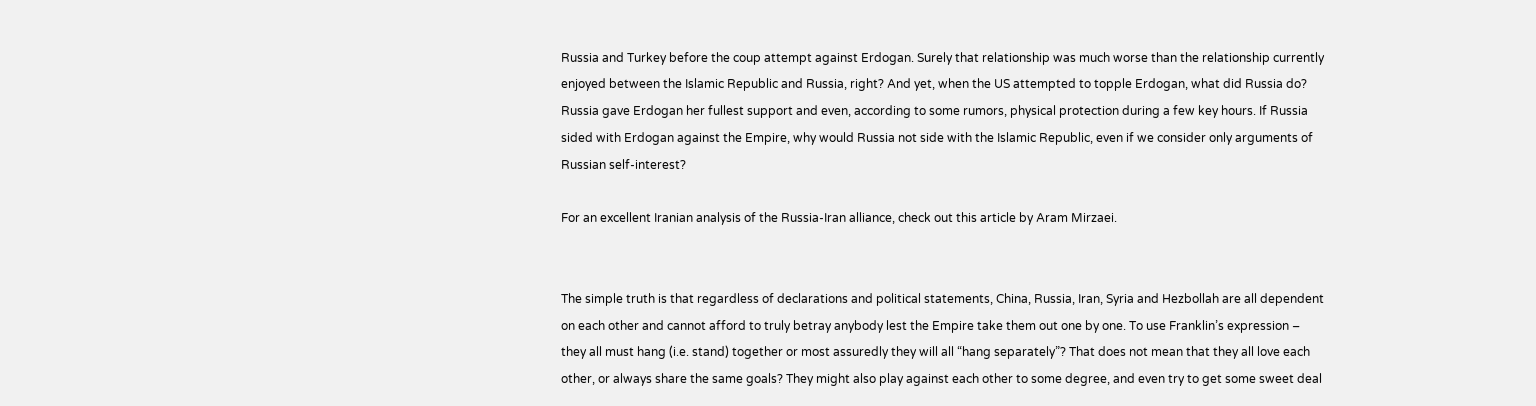Russia and Turkey before the coup attempt against Erdogan. Surely that relationship was much worse than the relationship currently enjoyed between the Islamic Republic and Russia, right? And yet, when the US attempted to topple Erdogan, what did Russia do? Russia gave Erdogan her fullest support and even, according to some rumors, physical protection during a few key hours. If Russia sided with Erdogan against the Empire, why would Russia not side with the Islamic Republic, even if we consider only arguments of Russian self-interest?

For an excellent Iranian analysis of the Russia-Iran alliance, check out this article by Aram Mirzaei.


The simple truth is that regardless of declarations and political statements, China, Russia, Iran, Syria and Hezbollah are all dependent on each other and cannot afford to truly betray anybody lest the Empire take them out one by one. To use Franklin’s expression – they all must hang (i.e. stand) together or most assuredly they will all “hang separately”? That does not mean that they all love each other, or always share the same goals? They might also play against each other to some degree, and even try to get some sweet deal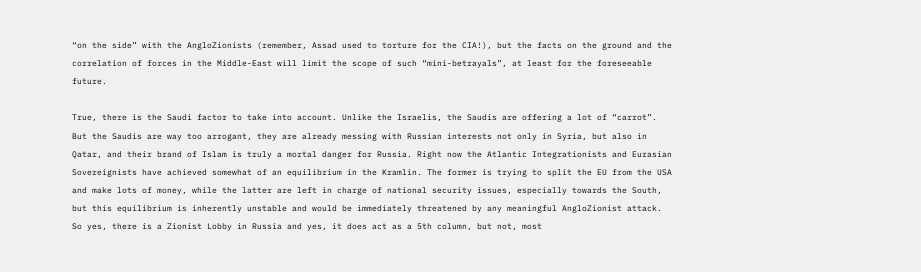“on the side” with the AngloZionists (remember, Assad used to torture for the CIA!), but the facts on the ground and the correlation of forces in the Middle-East will limit the scope of such “mini-betrayals”, at least for the foreseeable future.

True, there is the Saudi factor to take into account. Unlike the Israelis, the Saudis are offering a lot of “carrot”. But the Saudis are way too arrogant, they are already messing with Russian interests not only in Syria, but also in Qatar, and their brand of Islam is truly a mortal danger for Russia. Right now the Atlantic Integrationists and Eurasian Sovereignists have achieved somewhat of an equilibrium in the Kramlin. The former is trying to split the EU from the USA and make lots of money, while the latter are left in charge of national security issues, especially towards the South, but this equilibrium is inherently unstable and would be immediately threatened by any meaningful AngloZionist attack. So yes, there is a Zionist Lobby in Russia and yes, it does act as a 5th column, but not, most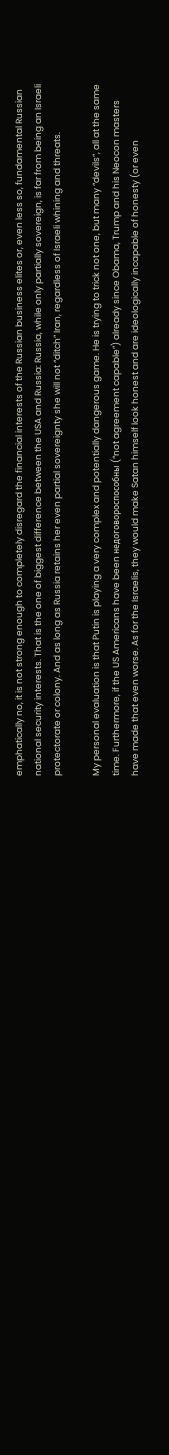emphatically no, it is not strong enough to completely disregard the financial interests of the Russian business elites or, even less so, fundamental Russian national security interests. That is the one of biggest difference between the USA and Russia: Russia, while only partially sovereign, is far from being an Israeli protectorate or colony. And as long as Russia retains her even partial sovereignty she will not “ditch” Iran, regardless of Israeli whining and threats.

My personal evaluation is that Putin is playing a very complex and potentially dangerous game. He is trying to trick not one, but many “devils”, all at the same time. Furthermore, if the US Americans have been недоговороспособны (“not agreement capable”) already since Obama, Trump and his Neocon masters have made that even worse. As for the Israelis, they would make Satan himself look honest and are ideologically incapable of honesty (or even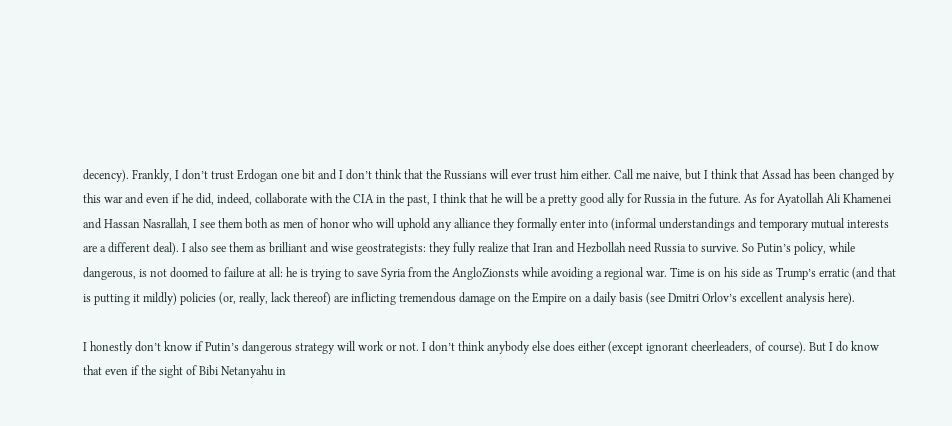decency). Frankly, I don’t trust Erdogan one bit and I don’t think that the Russians will ever trust him either. Call me naive, but I think that Assad has been changed by this war and even if he did, indeed, collaborate with the CIA in the past, I think that he will be a pretty good ally for Russia in the future. As for Ayatollah Ali Khamenei and Hassan Nasrallah, I see them both as men of honor who will uphold any alliance they formally enter into (informal understandings and temporary mutual interests are a different deal). I also see them as brilliant and wise geostrategists: they fully realize that Iran and Hezbollah need Russia to survive. So Putin’s policy, while dangerous, is not doomed to failure at all: he is trying to save Syria from the AngloZionsts while avoiding a regional war. Time is on his side as Trump’s erratic (and that is putting it mildly) policies (or, really, lack thereof) are inflicting tremendous damage on the Empire on a daily basis (see Dmitri Orlov’s excellent analysis here).

I honestly don’t know if Putin’s dangerous strategy will work or not. I don’t think anybody else does either (except ignorant cheerleaders, of course). But I do know that even if the sight of Bibi Netanyahu in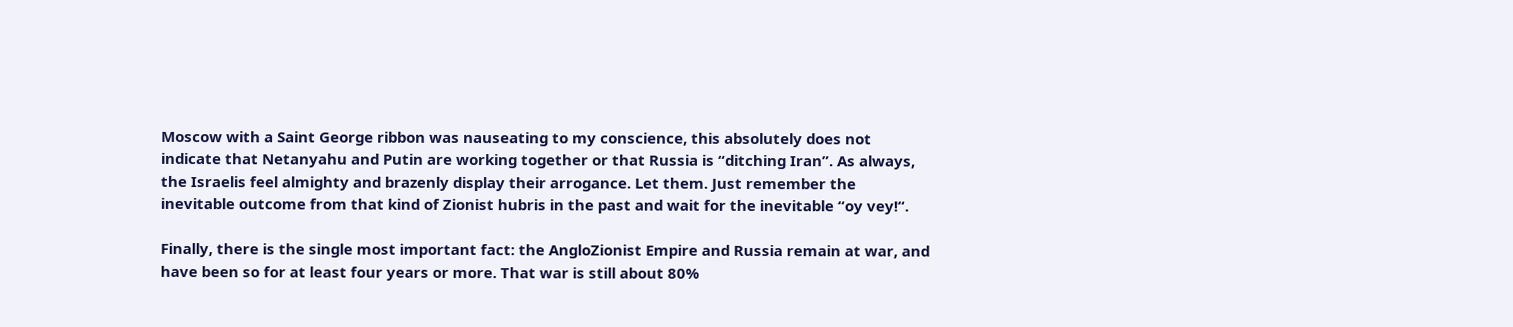Moscow with a Saint George ribbon was nauseating to my conscience, this absolutely does not indicate that Netanyahu and Putin are working together or that Russia is “ditching Iran”. As always, the Israelis feel almighty and brazenly display their arrogance. Let them. Just remember the inevitable outcome from that kind of Zionist hubris in the past and wait for the inevitable “oy vey!“.

Finally, there is the single most important fact: the AngloZionist Empire and Russia remain at war, and have been so for at least four years or more. That war is still about 80%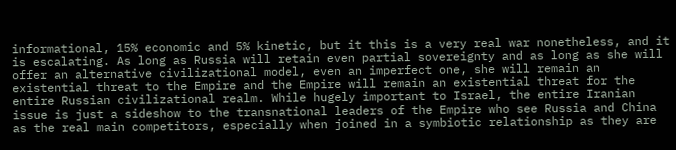informational, 15% economic and 5% kinetic, but it this is a very real war nonetheless, and it is escalating. As long as Russia will retain even partial sovereignty and as long as she will offer an alternative civilizational model, even an imperfect one, she will remain an existential threat to the Empire and the Empire will remain an existential threat for the entire Russian civilizational realm. While hugely important to Israel, the entire Iranian issue is just a sideshow to the transnational leaders of the Empire who see Russia and China as the real main competitors, especially when joined in a symbiotic relationship as they are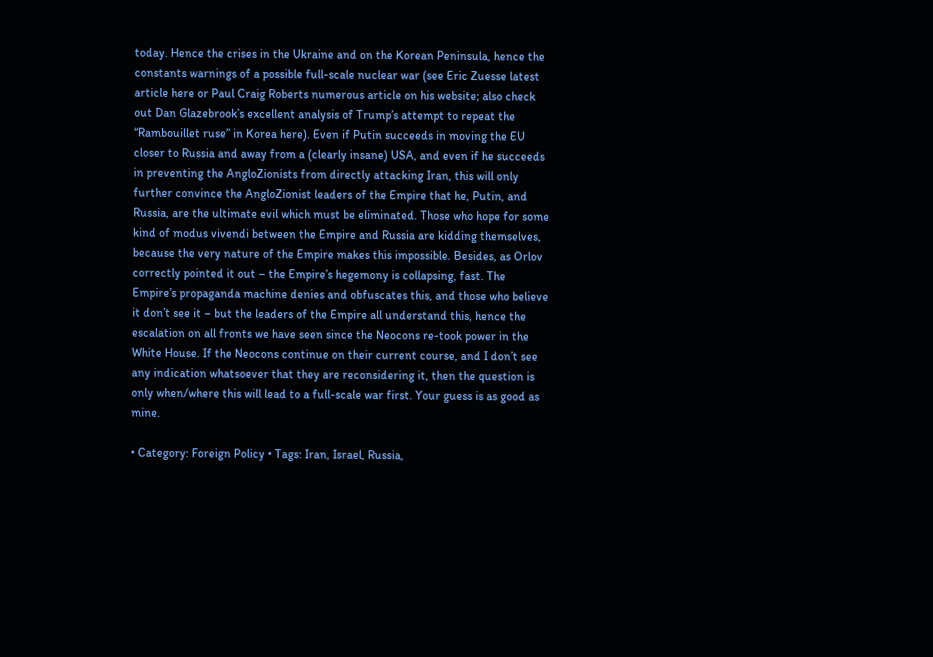today. Hence the crises in the Ukraine and on the Korean Peninsula, hence the constants warnings of a possible full-scale nuclear war (see Eric Zuesse latest article here or Paul Craig Roberts numerous article on his website; also check out Dan Glazebrook’s excellent analysis of Trump’s attempt to repeat the “Rambouillet ruse” in Korea here). Even if Putin succeeds in moving the EU closer to Russia and away from a (clearly insane) USA, and even if he succeeds in preventing the AngloZionists from directly attacking Iran, this will only further convince the AngloZionist leaders of the Empire that he, Putin, and Russia, are the ultimate evil which must be eliminated. Those who hope for some kind of modus vivendi between the Empire and Russia are kidding themselves, because the very nature of the Empire makes this impossible. Besides, as Orlov correctly pointed it out – the Empire’s hegemony is collapsing, fast. The Empire’s propaganda machine denies and obfuscates this, and those who believe it don’t see it – but the leaders of the Empire all understand this, hence the escalation on all fronts we have seen since the Neocons re-took power in the White House. If the Neocons continue on their current course, and I don’t see any indication whatsoever that they are reconsidering it, then the question is only when/where this will lead to a full-scale war first. Your guess is as good as mine.

• Category: Foreign Policy • Tags: Iran, Israel, Russia,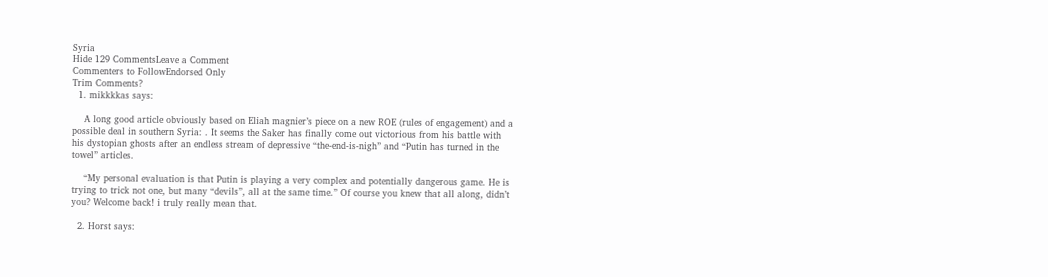Syria
Hide 129 CommentsLeave a Comment
Commenters to FollowEndorsed Only
Trim Comments?
  1. mikkkkas says:

    A long good article obviously based on Eliah magnier’s piece on a new ROE (rules of engagement) and a possible deal in southern Syria: . It seems the Saker has finally come out victorious from his battle with his dystopian ghosts after an endless stream of depressive “the-end-is-nigh” and “Putin has turned in the towel” articles.

    “My personal evaluation is that Putin is playing a very complex and potentially dangerous game. He is trying to trick not one, but many “devils”, all at the same time.” Of course you knew that all along, didn’t you? Welcome back! i truly really mean that.

  2. Horst says: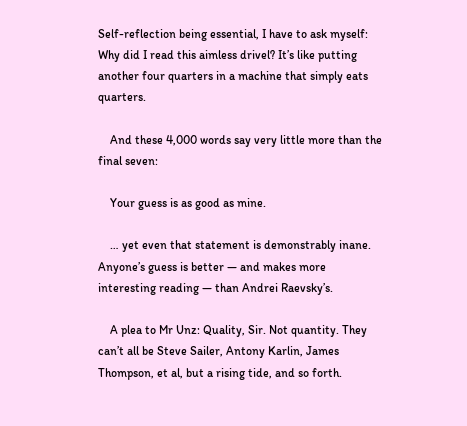Self-reflection being essential, I have to ask myself: Why did I read this aimless drivel? It’s like putting another four quarters in a machine that simply eats quarters.

    And these 4,000 words say very little more than the final seven:

    Your guess is as good as mine.

    … yet even that statement is demonstrably inane. Anyone’s guess is better — and makes more interesting reading — than Andrei Raevsky’s.

    A plea to Mr Unz: Quality, Sir. Not quantity. They can’t all be Steve Sailer, Antony Karlin, James Thompson, et al, but a rising tide, and so forth.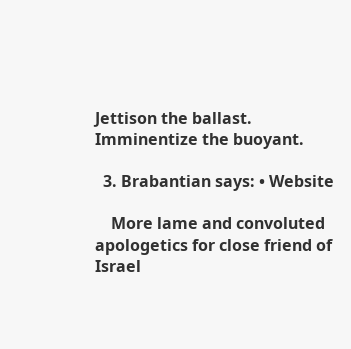Jettison the ballast. Imminentize the buoyant.

  3. Brabantian says: • Website

    More lame and convoluted apologetics for close friend of Israel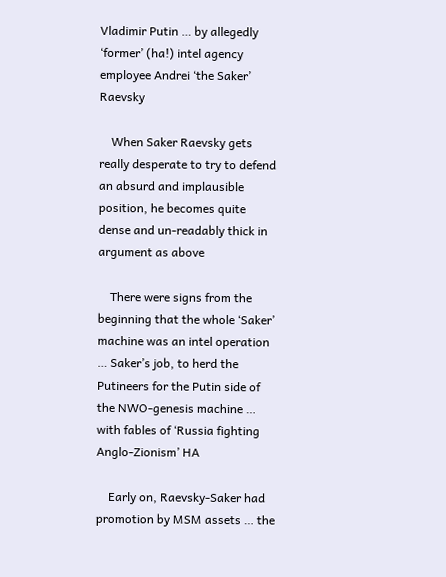Vladimir Putin … by allegedly ‘former’ (ha!) intel agency employee Andrei ‘the Saker’ Raevsky

    When Saker Raevsky gets really desperate to try to defend an absurd and implausible position, he becomes quite dense and un-readably thick in argument as above

    There were signs from the beginning that the whole ‘Saker’ machine was an intel operation … Saker’s job, to herd the Putineers for the Putin side of the NWO-genesis machine … with fables of ‘Russia fighting Anglo-Zionism’ HA

    Early on, Raevsky-Saker had promotion by MSM assets … the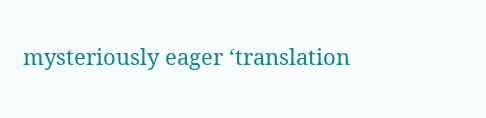mysteriously eager ‘translation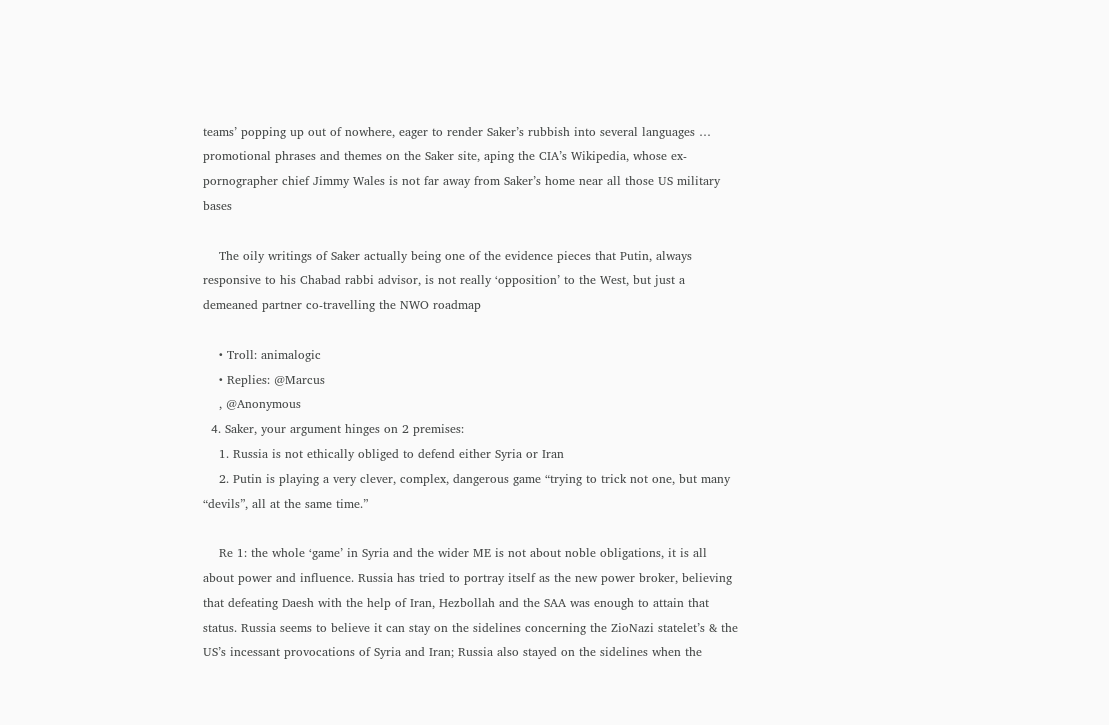teams’ popping up out of nowhere, eager to render Saker’s rubbish into several languages … promotional phrases and themes on the Saker site, aping the CIA’s Wikipedia, whose ex-pornographer chief Jimmy Wales is not far away from Saker’s home near all those US military bases

    The oily writings of Saker actually being one of the evidence pieces that Putin, always responsive to his Chabad rabbi advisor, is not really ‘opposition’ to the West, but just a demeaned partner co-travelling the NWO roadmap

    • Troll: animalogic
    • Replies: @Marcus
    , @Anonymous
  4. Saker, your argument hinges on 2 premises:
    1. Russia is not ethically obliged to defend either Syria or Iran
    2. Putin is playing a very clever, complex, dangerous game “trying to trick not one, but many “devils”, all at the same time.”

    Re 1: the whole ‘game’ in Syria and the wider ME is not about noble obligations, it is all about power and influence. Russia has tried to portray itself as the new power broker, believing that defeating Daesh with the help of Iran, Hezbollah and the SAA was enough to attain that status. Russia seems to believe it can stay on the sidelines concerning the ZioNazi statelet’s & the US’s incessant provocations of Syria and Iran; Russia also stayed on the sidelines when the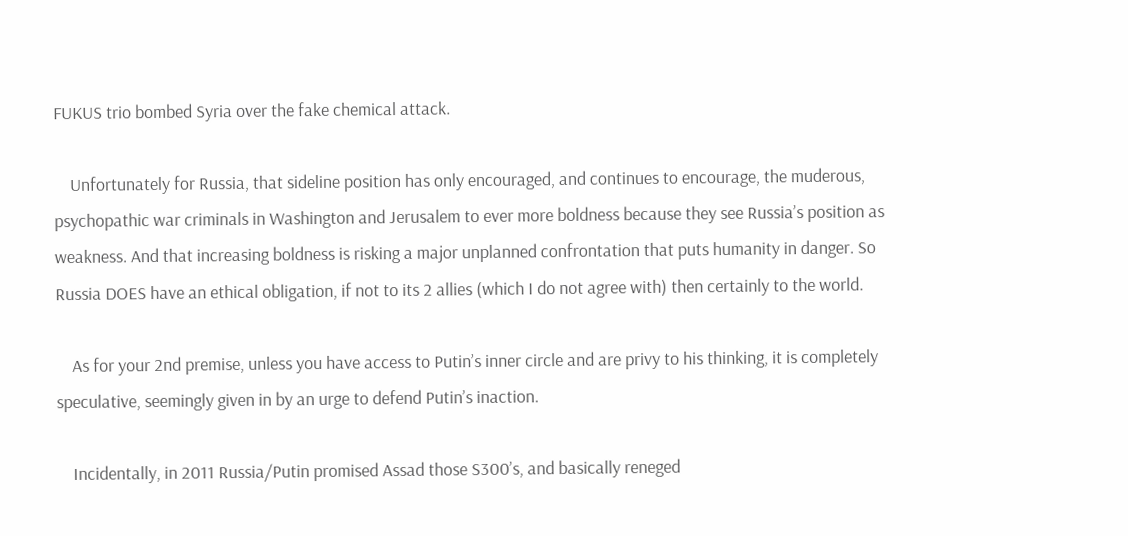FUKUS trio bombed Syria over the fake chemical attack.

    Unfortunately for Russia, that sideline position has only encouraged, and continues to encourage, the muderous, psychopathic war criminals in Washington and Jerusalem to ever more boldness because they see Russia’s position as weakness. And that increasing boldness is risking a major unplanned confrontation that puts humanity in danger. So Russia DOES have an ethical obligation, if not to its 2 allies (which I do not agree with) then certainly to the world.

    As for your 2nd premise, unless you have access to Putin’s inner circle and are privy to his thinking, it is completely speculative, seemingly given in by an urge to defend Putin’s inaction.

    Incidentally, in 2011 Russia/Putin promised Assad those S300’s, and basically reneged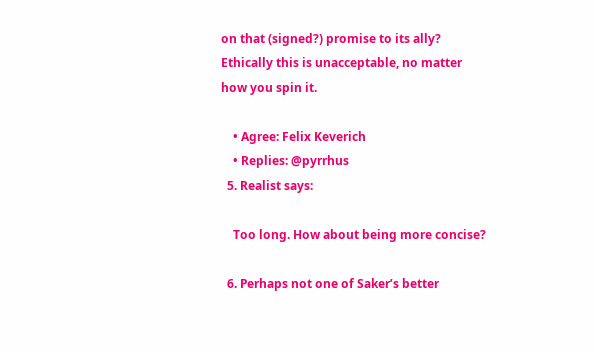on that (signed?) promise to its ally? Ethically this is unacceptable, no matter how you spin it.

    • Agree: Felix Keverich
    • Replies: @pyrrhus
  5. Realist says:

    Too long. How about being more concise?

  6. Perhaps not one of Saker’s better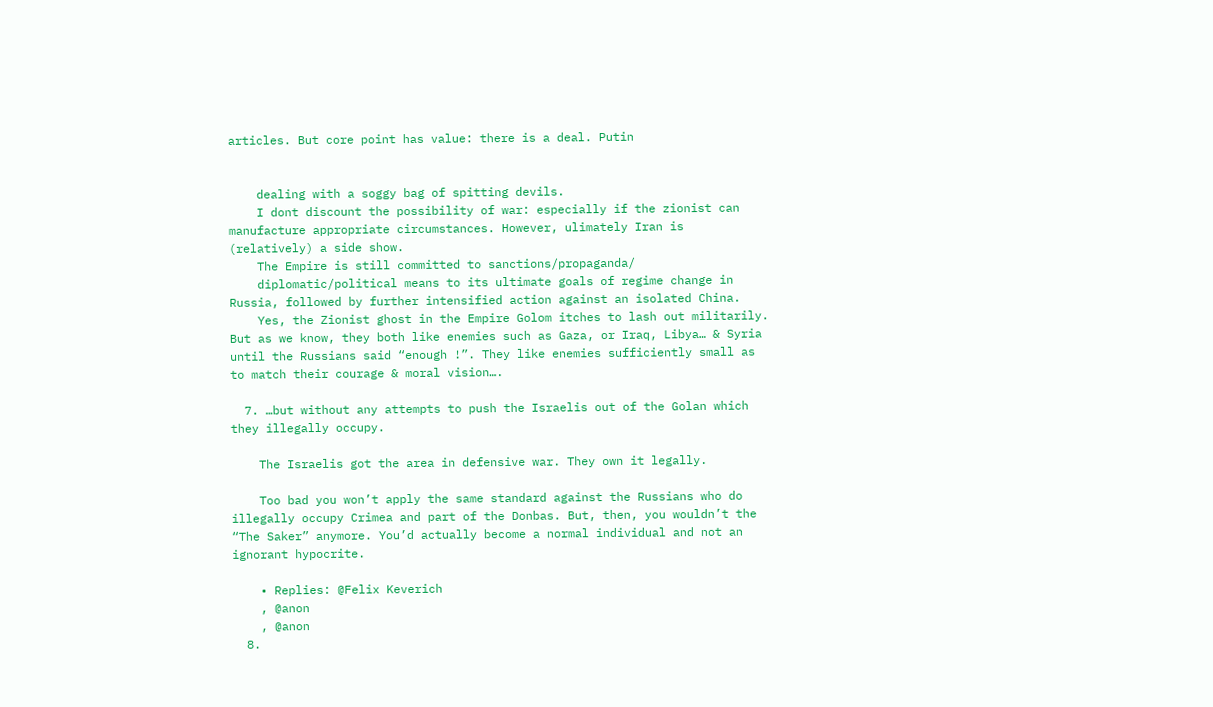articles. But core point has value: there is a deal. Putin


    dealing with a soggy bag of spitting devils.
    I dont discount the possibility of war: especially if the zionist can manufacture appropriate circumstances. However, ulimately Iran is (relatively) a side show.
    The Empire is still committed to sanctions/propaganda/
    diplomatic/political means to its ultimate goals of regime change in Russia, followed by further intensified action against an isolated China.
    Yes, the Zionist ghost in the Empire Golom itches to lash out militarily. But as we know, they both like enemies such as Gaza, or Iraq, Libya… & Syria until the Russians said “enough !”. They like enemies sufficiently small as to match their courage & moral vision….

  7. …but without any attempts to push the Israelis out of the Golan which they illegally occupy.

    The Israelis got the area in defensive war. They own it legally.

    Too bad you won’t apply the same standard against the Russians who do illegally occupy Crimea and part of the Donbas. But, then, you wouldn’t the “The Saker” anymore. You’d actually become a normal individual and not an ignorant hypocrite.

    • Replies: @Felix Keverich
    , @anon
    , @anon
  8.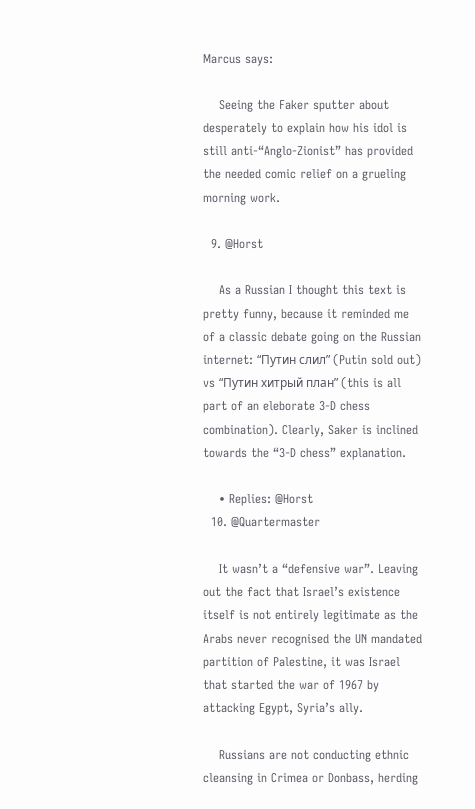Marcus says:

    Seeing the Faker sputter about desperately to explain how his idol is still anti-“Anglo-Zionist” has provided the needed comic relief on a grueling morning work.

  9. @Horst

    As a Russian I thought this text is pretty funny, because it reminded me of a classic debate going on the Russian internet: “Путин слил” (Putin sold out) vs “Путин хитрый план” (this is all part of an eleborate 3-D chess combination). Clearly, Saker is inclined towards the “3-D chess” explanation.

    • Replies: @Horst
  10. @Quartermaster

    It wasn’t a “defensive war”. Leaving out the fact that Israel’s existence itself is not entirely legitimate as the Arabs never recognised the UN mandated partition of Palestine, it was Israel that started the war of 1967 by attacking Egypt, Syria’s ally.

    Russians are not conducting ethnic cleansing in Crimea or Donbass, herding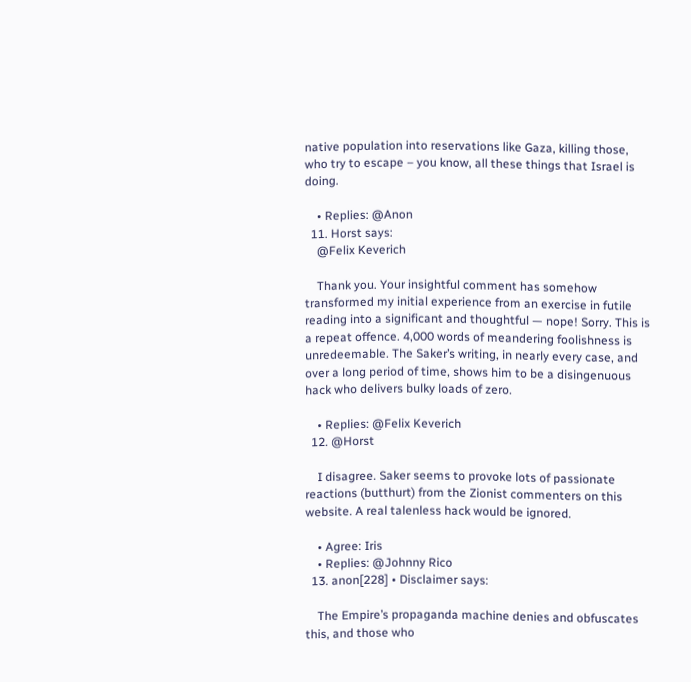native population into reservations like Gaza, killing those, who try to escape – you know, all these things that Israel is doing.

    • Replies: @Anon
  11. Horst says:
    @Felix Keverich

    Thank you. Your insightful comment has somehow transformed my initial experience from an exercise in futile reading into a significant and thoughtful — nope! Sorry. This is a repeat offence. 4,000 words of meandering foolishness is unredeemable. The Saker’s writing, in nearly every case, and over a long period of time, shows him to be a disingenuous hack who delivers bulky loads of zero.

    • Replies: @Felix Keverich
  12. @Horst

    I disagree. Saker seems to provoke lots of passionate reactions (butthurt) from the Zionist commenters on this website. A real talenless hack would be ignored.

    • Agree: Iris
    • Replies: @Johnny Rico
  13. anon[228] • Disclaimer says:

    The Empire’s propaganda machine denies and obfuscates this, and those who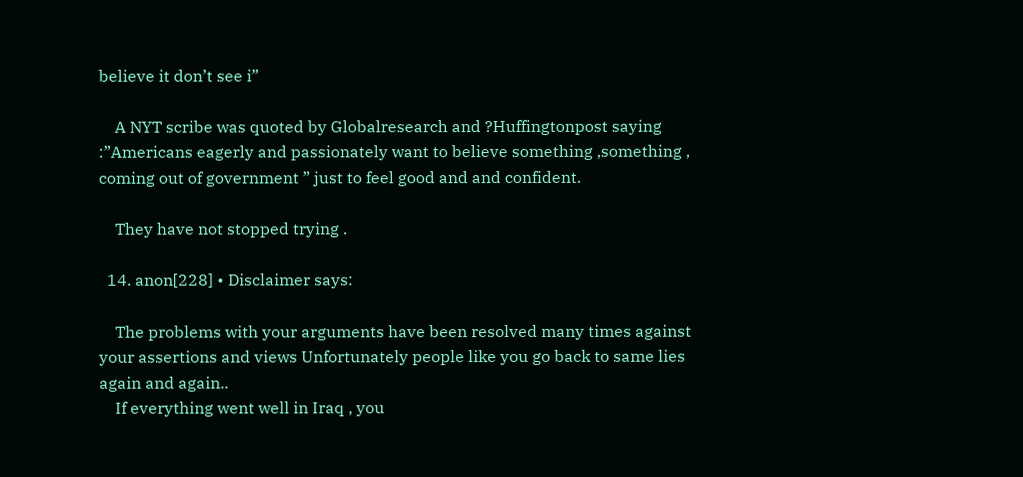believe it don’t see i”

    A NYT scribe was quoted by Globalresearch and ?Huffingtonpost saying :”Americans eagerly and passionately want to believe something ,something , coming out of government ” just to feel good and and confident.

    They have not stopped trying .

  14. anon[228] • Disclaimer says:

    The problems with your arguments have been resolved many times against your assertions and views Unfortunately people like you go back to same lies again and again..
    If everything went well in Iraq , you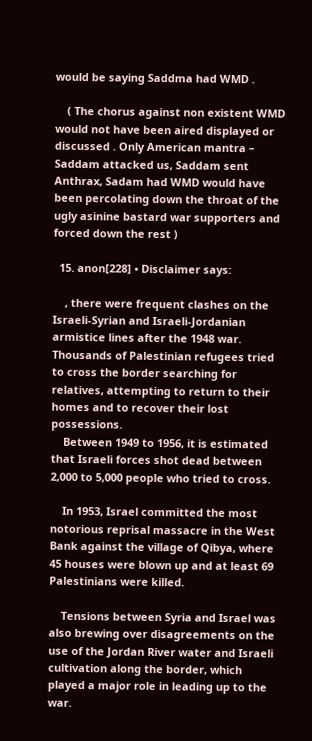would be saying Saddma had WMD .

    ( The chorus against non existent WMD would not have been aired displayed or discussed . Only American mantra – Saddam attacked us, Saddam sent Anthrax, Sadam had WMD would have been percolating down the throat of the ugly asinine bastard war supporters and forced down the rest )

  15. anon[228] • Disclaimer says:

    , there were frequent clashes on the Israeli-Syrian and Israeli-Jordanian armistice lines after the 1948 war. Thousands of Palestinian refugees tried to cross the border searching for relatives, attempting to return to their homes and to recover their lost possessions.
    Between 1949 to 1956, it is estimated that Israeli forces shot dead between 2,000 to 5,000 people who tried to cross.

    In 1953, Israel committed the most notorious reprisal massacre in the West Bank against the village of Qibya, where 45 houses were blown up and at least 69 Palestinians were killed.

    Tensions between Syria and Israel was also brewing over disagreements on the use of the Jordan River water and Israeli cultivation along the border, which played a major role in leading up to the war.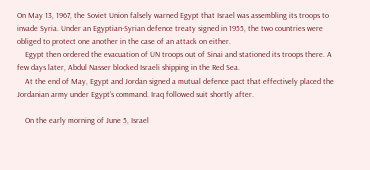On May 13, 1967, the Soviet Union falsely warned Egypt that Israel was assembling its troops to invade Syria. Under an Egyptian-Syrian defence treaty signed in 1955, the two countries were obliged to protect one another in the case of an attack on either.
    Egypt then ordered the evacuation of UN troops out of Sinai and stationed its troops there. A few days later, Abdul Nasser blocked Israeli shipping in the Red Sea.
    At the end of May, Egypt and Jordan signed a mutual defence pact that effectively placed the Jordanian army under Egypt’s command. Iraq followed suit shortly after.

    On the early morning of June 5, Israel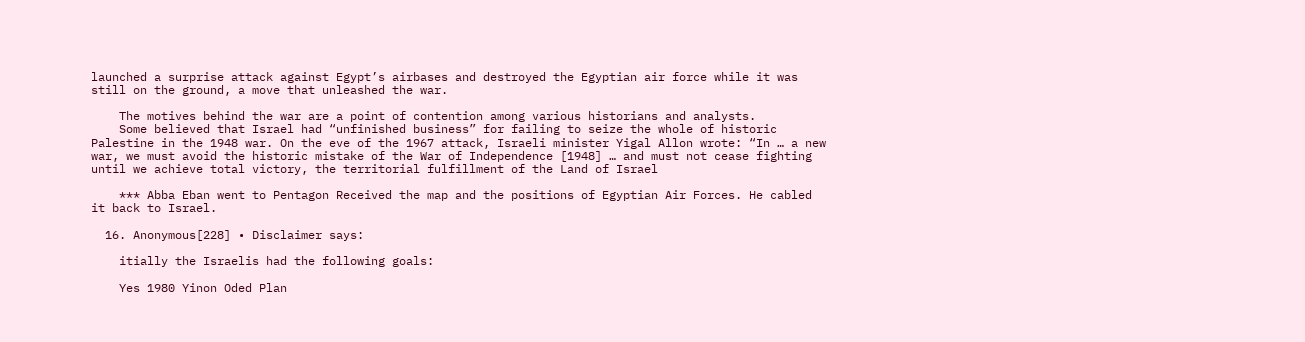launched a surprise attack against Egypt’s airbases and destroyed the Egyptian air force while it was still on the ground, a move that unleashed the war.

    The motives behind the war are a point of contention among various historians and analysts.
    Some believed that Israel had “unfinished business” for failing to seize the whole of historic Palestine in the 1948 war. On the eve of the 1967 attack, Israeli minister Yigal Allon wrote: “In … a new war, we must avoid the historic mistake of the War of Independence [1948] … and must not cease fighting until we achieve total victory, the territorial fulfillment of the Land of Israel

    *** Abba Eban went to Pentagon Received the map and the positions of Egyptian Air Forces. He cabled it back to Israel.

  16. Anonymous[228] • Disclaimer says:

    itially the Israelis had the following goals:

    Yes 1980 Yinon Oded Plan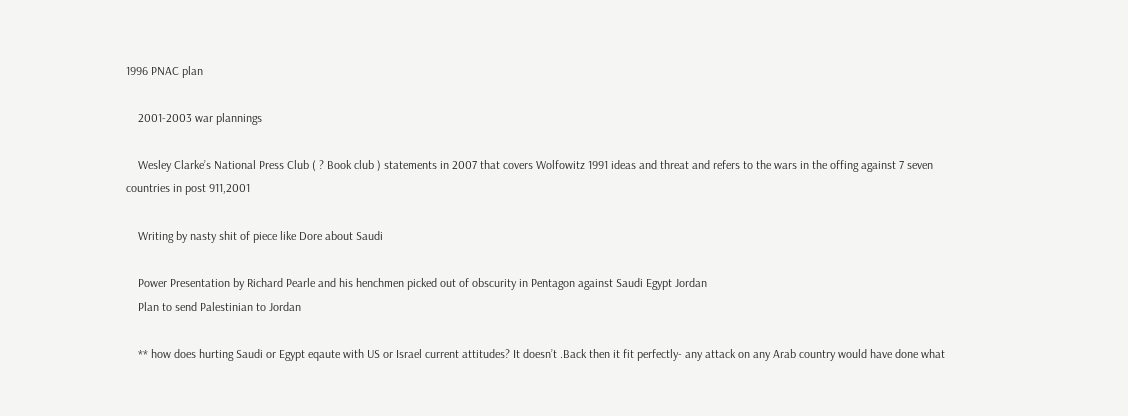1996 PNAC plan

    2001-2003 war plannings

    Wesley Clarke’s National Press Club ( ? Book club ) statements in 2007 that covers Wolfowitz 1991 ideas and threat and refers to the wars in the offing against 7 seven countries in post 911,2001

    Writing by nasty shit of piece like Dore about Saudi

    Power Presentation by Richard Pearle and his henchmen picked out of obscurity in Pentagon against Saudi Egypt Jordan
    Plan to send Palestinian to Jordan

    ** how does hurting Saudi or Egypt eqaute with US or Israel current attitudes? It doesn’t .Back then it fit perfectly- any attack on any Arab country would have done what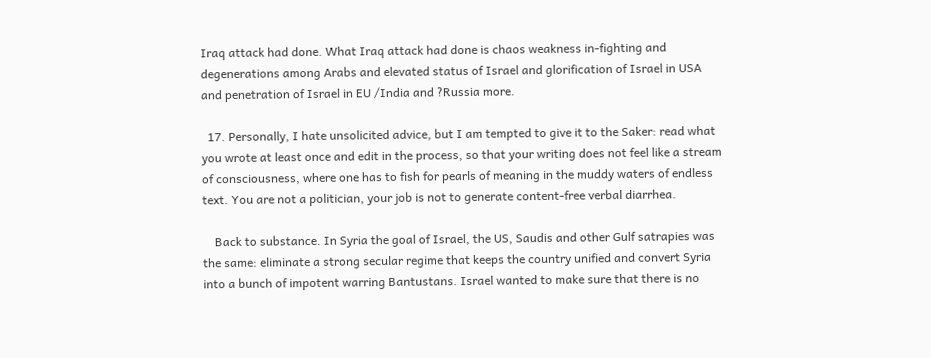Iraq attack had done. What Iraq attack had done is chaos weakness in-fighting and degenerations among Arabs and elevated status of Israel and glorification of Israel in USA and penetration of Israel in EU /India and ?Russia more.

  17. Personally, I hate unsolicited advice, but I am tempted to give it to the Saker: read what you wrote at least once and edit in the process, so that your writing does not feel like a stream of consciousness, where one has to fish for pearls of meaning in the muddy waters of endless text. You are not a politician, your job is not to generate content-free verbal diarrhea.

    Back to substance. In Syria the goal of Israel, the US, Saudis and other Gulf satrapies was the same: eliminate a strong secular regime that keeps the country unified and convert Syria into a bunch of impotent warring Bantustans. Israel wanted to make sure that there is no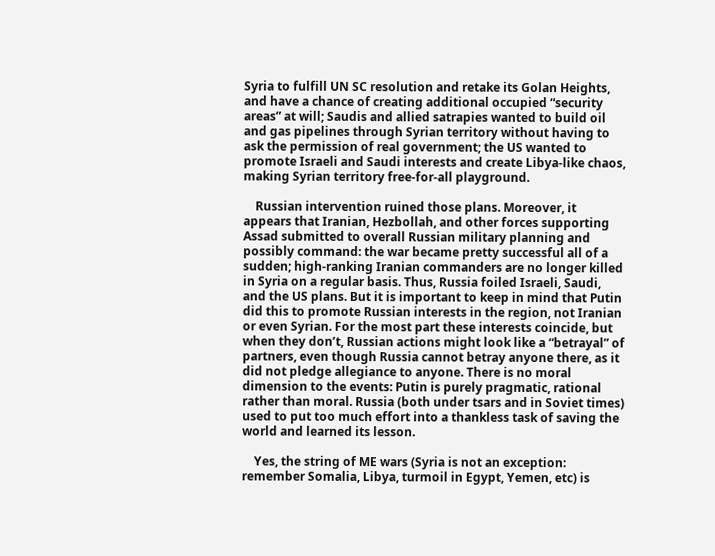Syria to fulfill UN SC resolution and retake its Golan Heights, and have a chance of creating additional occupied “security areas” at will; Saudis and allied satrapies wanted to build oil and gas pipelines through Syrian territory without having to ask the permission of real government; the US wanted to promote Israeli and Saudi interests and create Libya-like chaos, making Syrian territory free-for-all playground.

    Russian intervention ruined those plans. Moreover, it appears that Iranian, Hezbollah, and other forces supporting Assad submitted to overall Russian military planning and possibly command: the war became pretty successful all of a sudden; high-ranking Iranian commanders are no longer killed in Syria on a regular basis. Thus, Russia foiled Israeli, Saudi, and the US plans. But it is important to keep in mind that Putin did this to promote Russian interests in the region, not Iranian or even Syrian. For the most part these interests coincide, but when they don’t, Russian actions might look like a “betrayal” of partners, even though Russia cannot betray anyone there, as it did not pledge allegiance to anyone. There is no moral dimension to the events: Putin is purely pragmatic, rational rather than moral. Russia (both under tsars and in Soviet times) used to put too much effort into a thankless task of saving the world and learned its lesson.

    Yes, the string of ME wars (Syria is not an exception: remember Somalia, Libya, turmoil in Egypt, Yemen, etc) is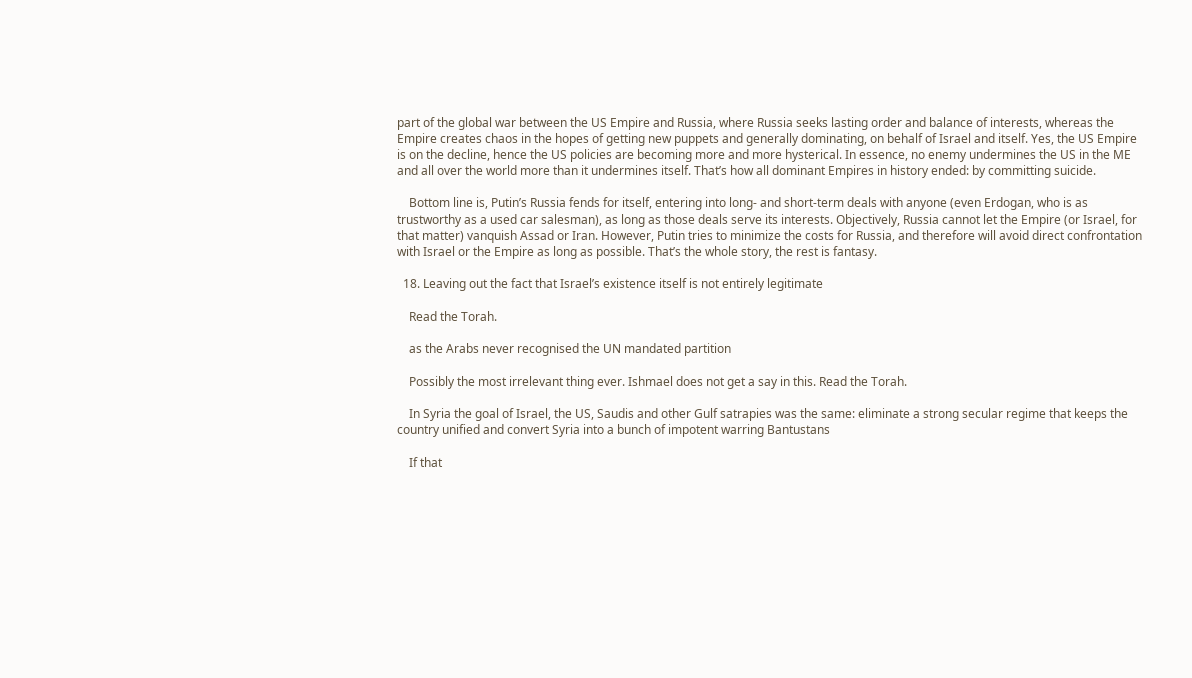part of the global war between the US Empire and Russia, where Russia seeks lasting order and balance of interests, whereas the Empire creates chaos in the hopes of getting new puppets and generally dominating, on behalf of Israel and itself. Yes, the US Empire is on the decline, hence the US policies are becoming more and more hysterical. In essence, no enemy undermines the US in the ME and all over the world more than it undermines itself. That’s how all dominant Empires in history ended: by committing suicide.

    Bottom line is, Putin’s Russia fends for itself, entering into long- and short-term deals with anyone (even Erdogan, who is as trustworthy as a used car salesman), as long as those deals serve its interests. Objectively, Russia cannot let the Empire (or Israel, for that matter) vanquish Assad or Iran. However, Putin tries to minimize the costs for Russia, and therefore will avoid direct confrontation with Israel or the Empire as long as possible. That’s the whole story, the rest is fantasy.

  18. Leaving out the fact that Israel’s existence itself is not entirely legitimate

    Read the Torah.

    as the Arabs never recognised the UN mandated partition

    Possibly the most irrelevant thing ever. Ishmael does not get a say in this. Read the Torah.

    In Syria the goal of Israel, the US, Saudis and other Gulf satrapies was the same: eliminate a strong secular regime that keeps the country unified and convert Syria into a bunch of impotent warring Bantustans

    If that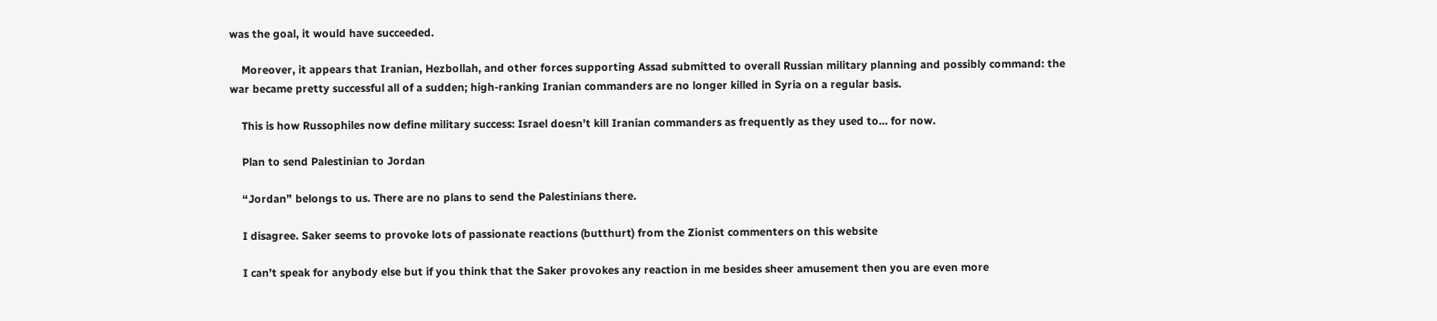was the goal, it would have succeeded.

    Moreover, it appears that Iranian, Hezbollah, and other forces supporting Assad submitted to overall Russian military planning and possibly command: the war became pretty successful all of a sudden; high-ranking Iranian commanders are no longer killed in Syria on a regular basis.

    This is how Russophiles now define military success: Israel doesn’t kill Iranian commanders as frequently as they used to… for now.

    Plan to send Palestinian to Jordan

    “Jordan” belongs to us. There are no plans to send the Palestinians there.

    I disagree. Saker seems to provoke lots of passionate reactions (butthurt) from the Zionist commenters on this website

    I can’t speak for anybody else but if you think that the Saker provokes any reaction in me besides sheer amusement then you are even more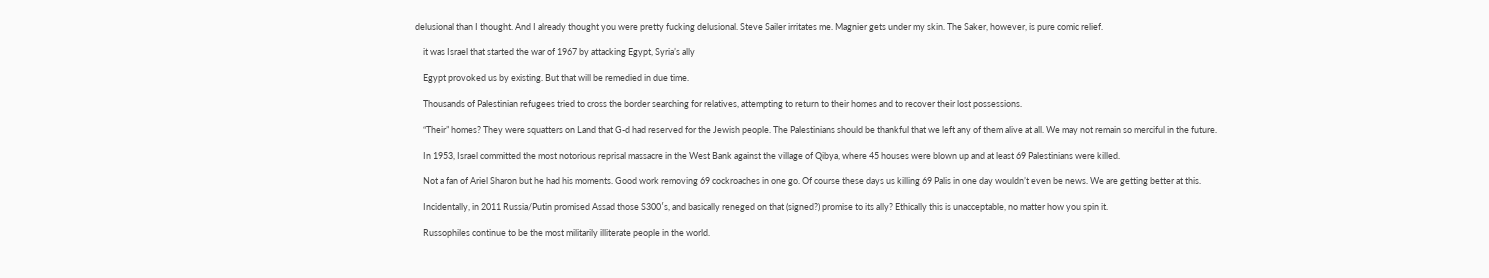delusional than I thought. And I already thought you were pretty fucking delusional. Steve Sailer irritates me. Magnier gets under my skin. The Saker, however, is pure comic relief.

    it was Israel that started the war of 1967 by attacking Egypt, Syria’s ally

    Egypt provoked us by existing. But that will be remedied in due time.

    Thousands of Palestinian refugees tried to cross the border searching for relatives, attempting to return to their homes and to recover their lost possessions.

    “Their” homes? They were squatters on Land that G-d had reserved for the Jewish people. The Palestinians should be thankful that we left any of them alive at all. We may not remain so merciful in the future.

    In 1953, Israel committed the most notorious reprisal massacre in the West Bank against the village of Qibya, where 45 houses were blown up and at least 69 Palestinians were killed.

    Not a fan of Ariel Sharon but he had his moments. Good work removing 69 cockroaches in one go. Of course these days us killing 69 Palis in one day wouldn’t even be news. We are getting better at this.

    Incidentally, in 2011 Russia/Putin promised Assad those S300′s, and basically reneged on that (signed?) promise to its ally? Ethically this is unacceptable, no matter how you spin it.

    Russophiles continue to be the most militarily illiterate people in the world.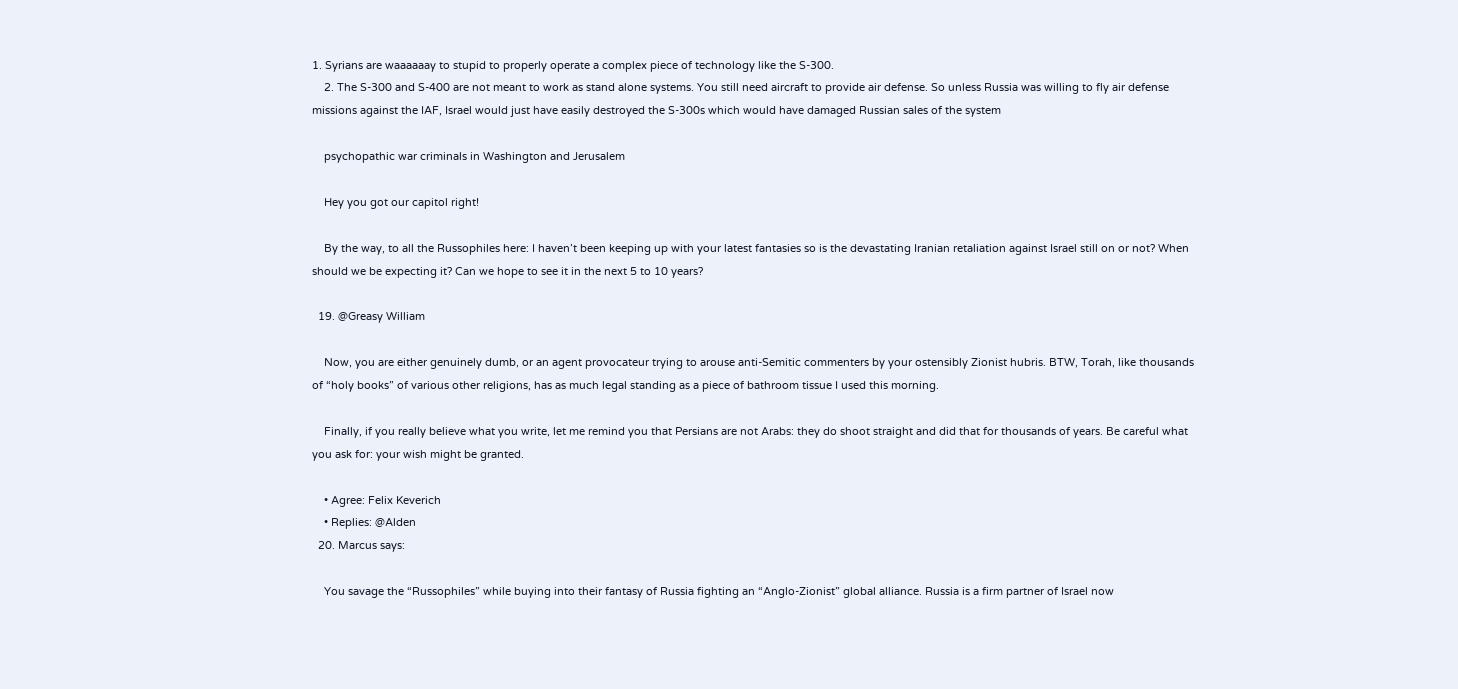1. Syrians are waaaaaay to stupid to properly operate a complex piece of technology like the S-300.
    2. The S-300 and S-400 are not meant to work as stand alone systems. You still need aircraft to provide air defense. So unless Russia was willing to fly air defense missions against the IAF, Israel would just have easily destroyed the S-300s which would have damaged Russian sales of the system

    psychopathic war criminals in Washington and Jerusalem

    Hey you got our capitol right!

    By the way, to all the Russophiles here: I haven’t been keeping up with your latest fantasies so is the devastating Iranian retaliation against Israel still on or not? When should we be expecting it? Can we hope to see it in the next 5 to 10 years?

  19. @Greasy William

    Now, you are either genuinely dumb, or an agent provocateur trying to arouse anti-Semitic commenters by your ostensibly Zionist hubris. BTW, Torah, like thousands of “holy books” of various other religions, has as much legal standing as a piece of bathroom tissue I used this morning.

    Finally, if you really believe what you write, let me remind you that Persians are not Arabs: they do shoot straight and did that for thousands of years. Be careful what you ask for: your wish might be granted.

    • Agree: Felix Keverich
    • Replies: @Alden
  20. Marcus says:

    You savage the “Russophiles” while buying into their fantasy of Russia fighting an “Anglo-Zionist” global alliance. Russia is a firm partner of Israel now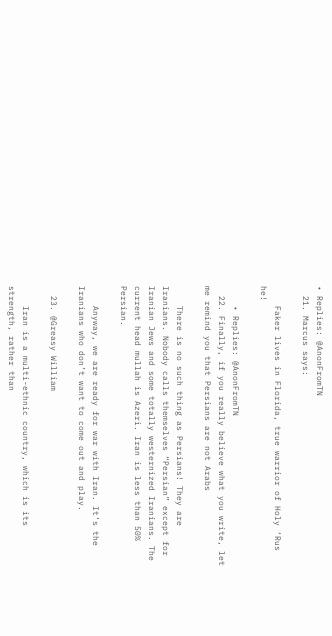• Replies: @AnonFromTN
  21. Marcus says:

    Faker lives in Florida, true warrior of Holy ‘Rus he!

    • Replies: @AnonFromTN
  22. Finally, if you really believe what you write, let me remind you that Persians are not Arabs

    There is no such thing as Persians! They are Iranians. Nobody calls themselves “Persian” except for Iranian Jews and some totally westernized Iranians. The current head mullah is Azeri. Iran is less than 50% Persian.

    Anyway, we are ready for war with Iran. It’s the Iranians who don’t want to come out and play.

  23. @Greasy William

    Iran is a multi-ethnic country, which is its strength, rather than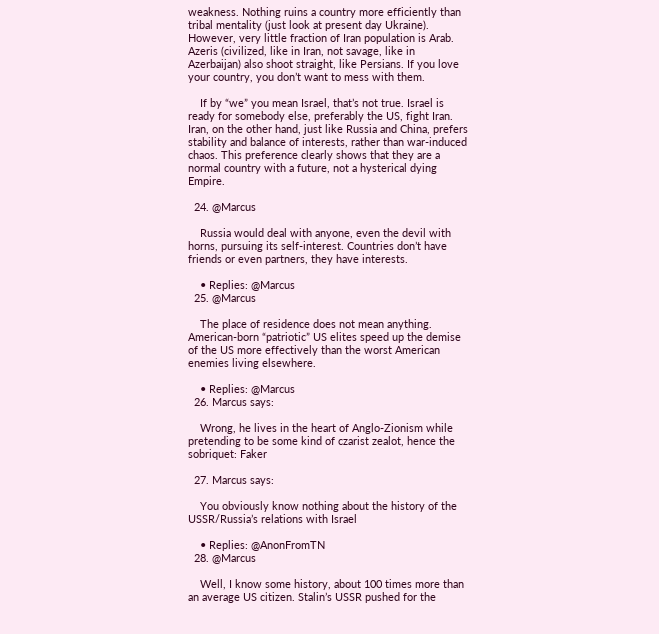weakness. Nothing ruins a country more efficiently than tribal mentality (just look at present day Ukraine). However, very little fraction of Iran population is Arab. Azeris (civilized, like in Iran, not savage, like in Azerbaijan) also shoot straight, like Persians. If you love your country, you don’t want to mess with them.

    If by “we” you mean Israel, that’s not true. Israel is ready for somebody else, preferably the US, fight Iran. Iran, on the other hand, just like Russia and China, prefers stability and balance of interests, rather than war-induced chaos. This preference clearly shows that they are a normal country with a future, not a hysterical dying Empire.

  24. @Marcus

    Russia would deal with anyone, even the devil with horns, pursuing its self-interest. Countries don’t have friends or even partners, they have interests.

    • Replies: @Marcus
  25. @Marcus

    The place of residence does not mean anything. American-born “patriotic” US elites speed up the demise of the US more effectively than the worst American enemies living elsewhere.

    • Replies: @Marcus
  26. Marcus says:

    Wrong, he lives in the heart of Anglo-Zionism while pretending to be some kind of czarist zealot, hence the sobriquet: Faker

  27. Marcus says:

    You obviously know nothing about the history of the USSR/Russia’s relations with Israel

    • Replies: @AnonFromTN
  28. @Marcus

    Well, I know some history, about 100 times more than an average US citizen. Stalin’s USSR pushed for the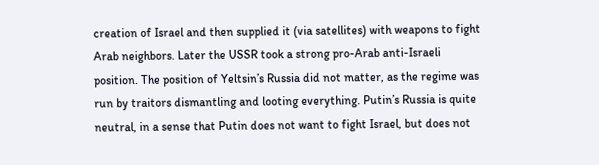creation of Israel and then supplied it (via satellites) with weapons to fight Arab neighbors. Later the USSR took a strong pro-Arab anti-Israeli position. The position of Yeltsin’s Russia did not matter, as the regime was run by traitors dismantling and looting everything. Putin’s Russia is quite neutral, in a sense that Putin does not want to fight Israel, but does not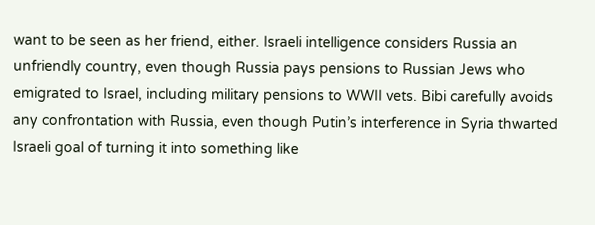want to be seen as her friend, either. Israeli intelligence considers Russia an unfriendly country, even though Russia pays pensions to Russian Jews who emigrated to Israel, including military pensions to WWII vets. Bibi carefully avoids any confrontation with Russia, even though Putin’s interference in Syria thwarted Israeli goal of turning it into something like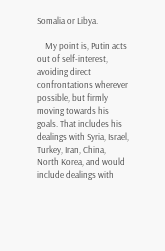Somalia or Libya.

    My point is, Putin acts out of self-interest, avoiding direct confrontations wherever possible, but firmly moving towards his goals. That includes his dealings with Syria, Israel, Turkey, Iran, China, North Korea, and would include dealings with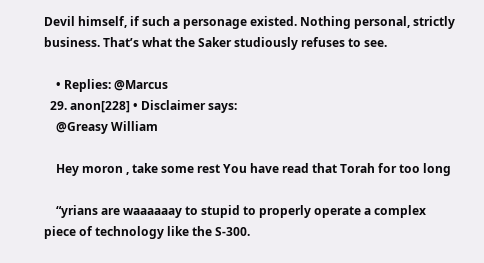Devil himself, if such a personage existed. Nothing personal, strictly business. That’s what the Saker studiously refuses to see.

    • Replies: @Marcus
  29. anon[228] • Disclaimer says:
    @Greasy William

    Hey moron , take some rest You have read that Torah for too long

    “yrians are waaaaaay to stupid to properly operate a complex piece of technology like the S-300.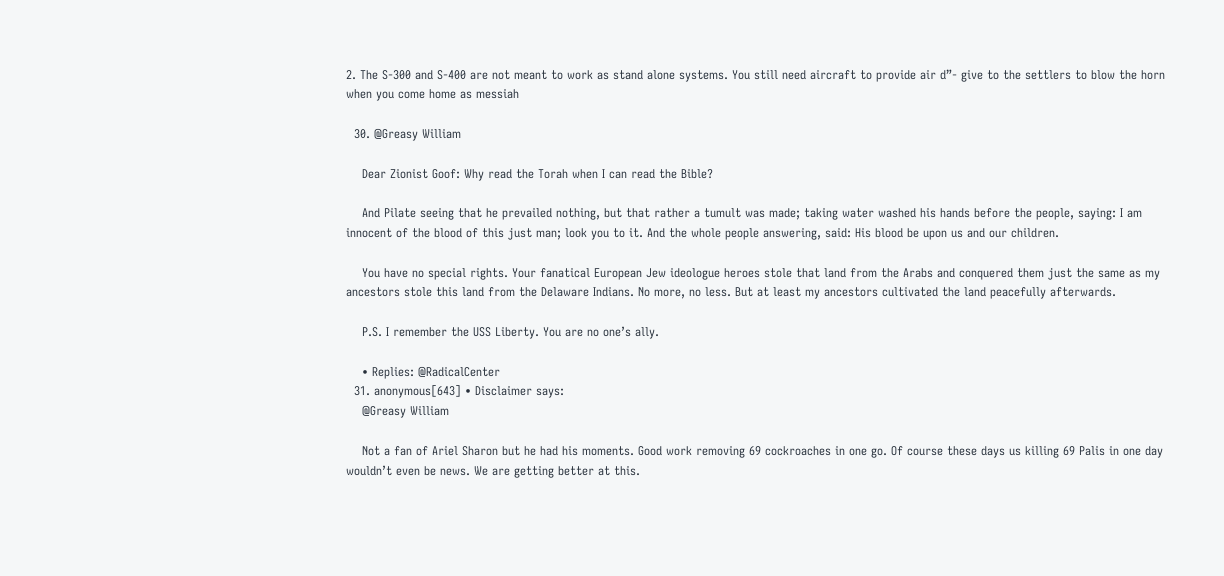2. The S-300 and S-400 are not meant to work as stand alone systems. You still need aircraft to provide air d”- give to the settlers to blow the horn when you come home as messiah

  30. @Greasy William

    Dear Zionist Goof: Why read the Torah when I can read the Bible?

    And Pilate seeing that he prevailed nothing, but that rather a tumult was made; taking water washed his hands before the people, saying: I am innocent of the blood of this just man; look you to it. And the whole people answering, said: His blood be upon us and our children.

    You have no special rights. Your fanatical European Jew ideologue heroes stole that land from the Arabs and conquered them just the same as my ancestors stole this land from the Delaware Indians. No more, no less. But at least my ancestors cultivated the land peacefully afterwards.

    P.S. I remember the USS Liberty. You are no one’s ally.

    • Replies: @RadicalCenter
  31. anonymous[643] • Disclaimer says:
    @Greasy William

    Not a fan of Ariel Sharon but he had his moments. Good work removing 69 cockroaches in one go. Of course these days us killing 69 Palis in one day wouldn’t even be news. We are getting better at this.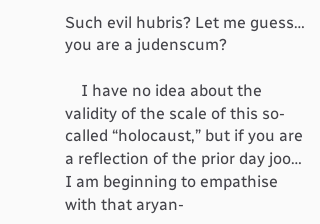Such evil hubris? Let me guess… you are a judenscum?

    I have no idea about the validity of the scale of this so-called “holocaust,” but if you are a reflection of the prior day joo… I am beginning to empathise with that aryan-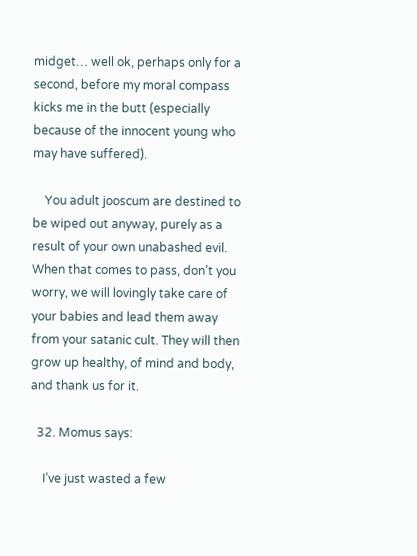midget… well ok, perhaps only for a second, before my moral compass kicks me in the butt (especially because of the innocent young who may have suffered).

    You adult jooscum are destined to be wiped out anyway, purely as a result of your own unabashed evil. When that comes to pass, don’t you worry, we will lovingly take care of your babies and lead them away from your satanic cult. They will then grow up healthy, of mind and body, and thank us for it.

  32. Momus says:

    I’ve just wasted a few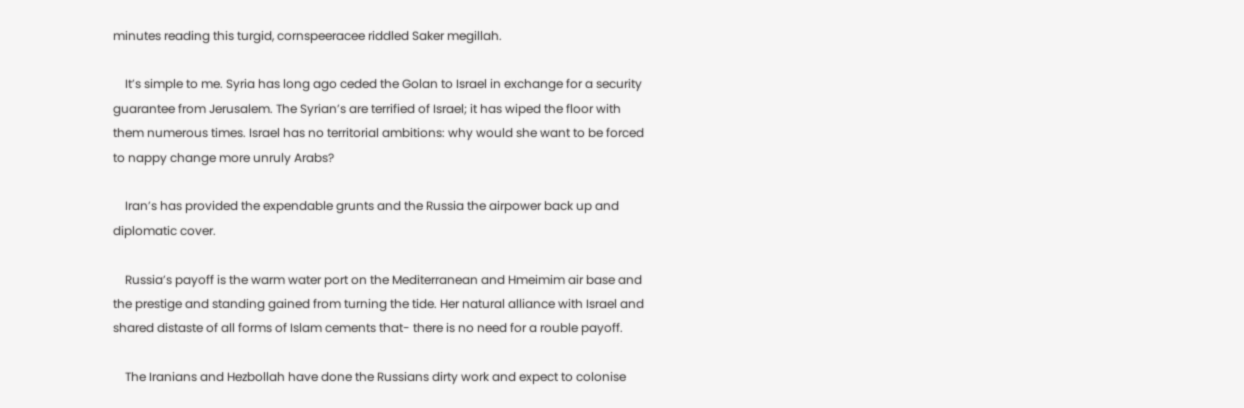minutes reading this turgid, cornspeeracee riddled Saker megillah.

    It’s simple to me. Syria has long ago ceded the Golan to Israel in exchange for a security guarantee from Jerusalem. The Syrian’s are terrified of Israel; it has wiped the floor with them numerous times. Israel has no territorial ambitions: why would she want to be forced to nappy change more unruly Arabs?

    Iran’s has provided the expendable grunts and the Russia the airpower back up and diplomatic cover.

    Russia’s payoff is the warm water port on the Mediterranean and Hmeimim air base and the prestige and standing gained from turning the tide. Her natural alliance with Israel and shared distaste of all forms of Islam cements that- there is no need for a rouble payoff.

    The Iranians and Hezbollah have done the Russians dirty work and expect to colonise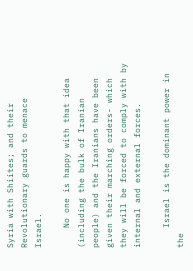Syria with Shiites; and their Revolutionary guards to menace Israel.

    No one is happy with that idea (including the bulk of Iranian people) and the Iranians have been given their marching orders- which they will be forced to comply with by internal and external forces.

    Israel is the dominant power in the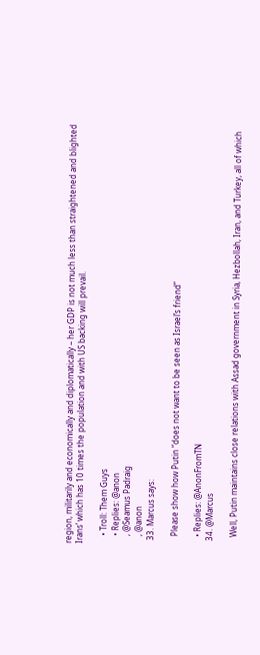region, militarily and economically and diplomatically – her GDP is not much less than straightened and blighted Irans’ which has 10 times the population and with US backing will prevail.

    • Troll: Them Guys
    • Replies: @anon
    , @Seamus Padraig
    , @anon
  33. Marcus says:

    Please show how Putin “does not want to be seen as Israel’s friend”

    • Replies: @AnonFromTN
  34. @Marcus

    Well, Putin maintains close relations with Assad government in Syria, Hezbollah, Iran, and Turkey, all of which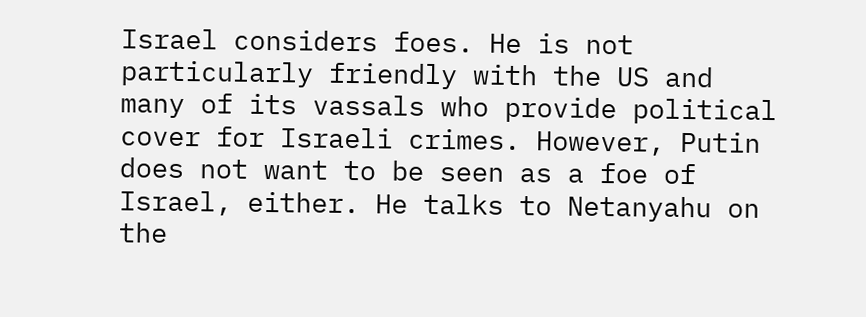Israel considers foes. He is not particularly friendly with the US and many of its vassals who provide political cover for Israeli crimes. However, Putin does not want to be seen as a foe of Israel, either. He talks to Netanyahu on the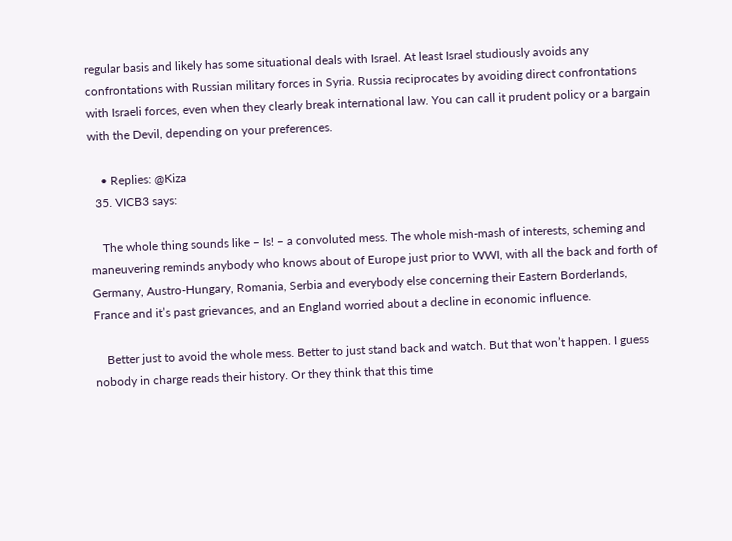regular basis and likely has some situational deals with Israel. At least Israel studiously avoids any confrontations with Russian military forces in Syria. Russia reciprocates by avoiding direct confrontations with Israeli forces, even when they clearly break international law. You can call it prudent policy or a bargain with the Devil, depending on your preferences.

    • Replies: @Kiza
  35. VICB3 says:

    The whole thing sounds like – Is! – a convoluted mess. The whole mish-mash of interests, scheming and maneuvering reminds anybody who knows about of Europe just prior to WWI, with all the back and forth of Germany, Austro-Hungary, Romania, Serbia and everybody else concerning their Eastern Borderlands, France and it’s past grievances, and an England worried about a decline in economic influence.

    Better just to avoid the whole mess. Better to just stand back and watch. But that won’t happen. I guess nobody in charge reads their history. Or they think that this time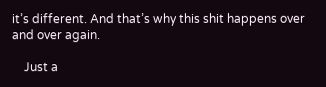it’s different. And that’s why this shit happens over and over again.

    Just a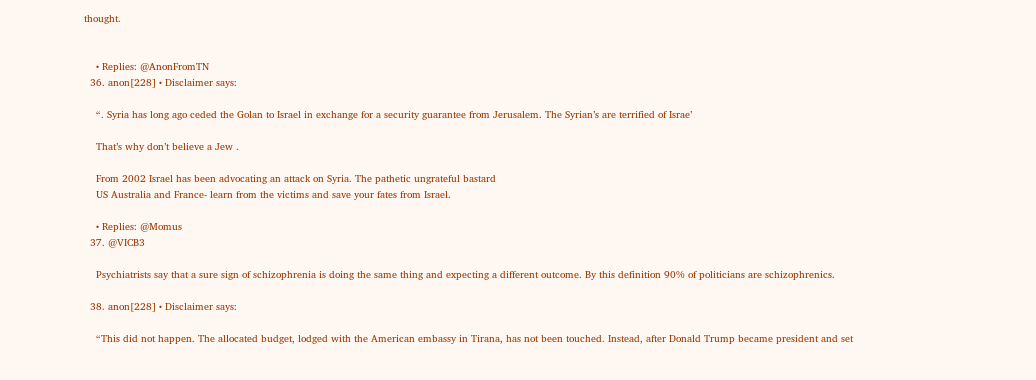thought.


    • Replies: @AnonFromTN
  36. anon[228] • Disclaimer says:

    “. Syria has long ago ceded the Golan to Israel in exchange for a security guarantee from Jerusalem. The Syrian’s are terrified of Israe’

    That’s why don’t believe a Jew .

    From 2002 Israel has been advocating an attack on Syria. The pathetic ungrateful bastard
    US Australia and France- learn from the victims and save your fates from Israel.

    • Replies: @Momus
  37. @VICB3

    Psychiatrists say that a sure sign of schizophrenia is doing the same thing and expecting a different outcome. By this definition 90% of politicians are schizophrenics.

  38. anon[228] • Disclaimer says:

    “This did not happen. The allocated budget, lodged with the American embassy in Tirana, has not been touched. Instead, after Donald Trump became president and set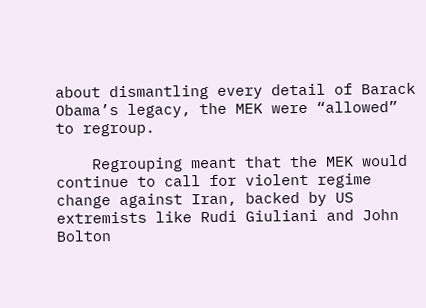about dismantling every detail of Barack Obama’s legacy, the MEK were “allowed” to regroup.

    Regrouping meant that the MEK would continue to call for violent regime change against Iran, backed by US extremists like Rudi Giuliani and John Bolton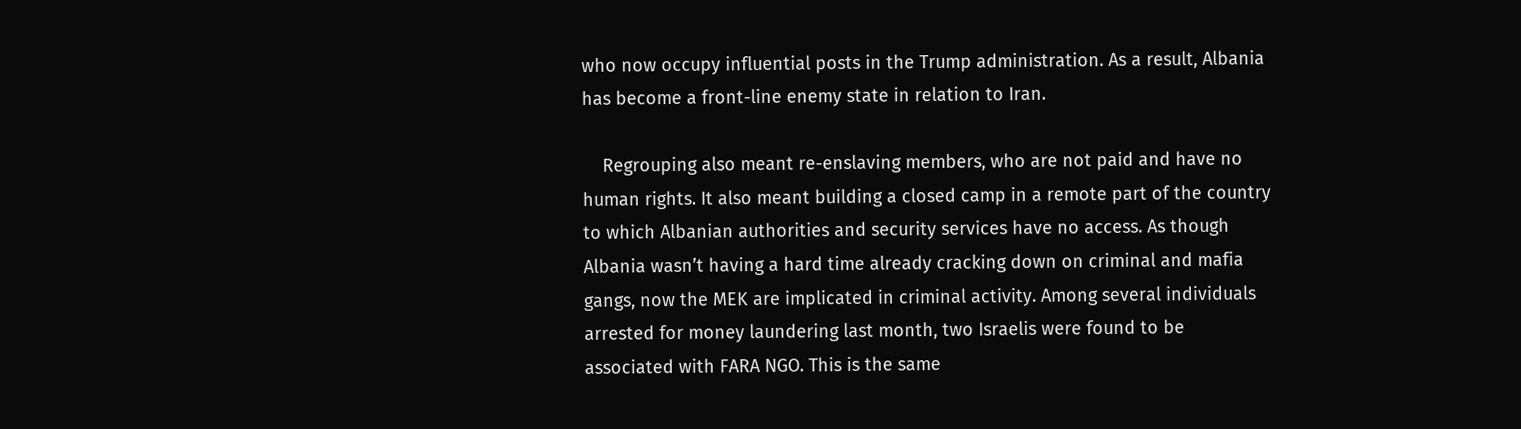who now occupy influential posts in the Trump administration. As a result, Albania has become a front-line enemy state in relation to Iran.

    Regrouping also meant re-enslaving members, who are not paid and have no human rights. It also meant building a closed camp in a remote part of the country to which Albanian authorities and security services have no access. As though Albania wasn’t having a hard time already cracking down on criminal and mafia gangs, now the MEK are implicated in criminal activity. Among several individuals arrested for money laundering last month, two Israelis were found to be associated with FARA NGO. This is the same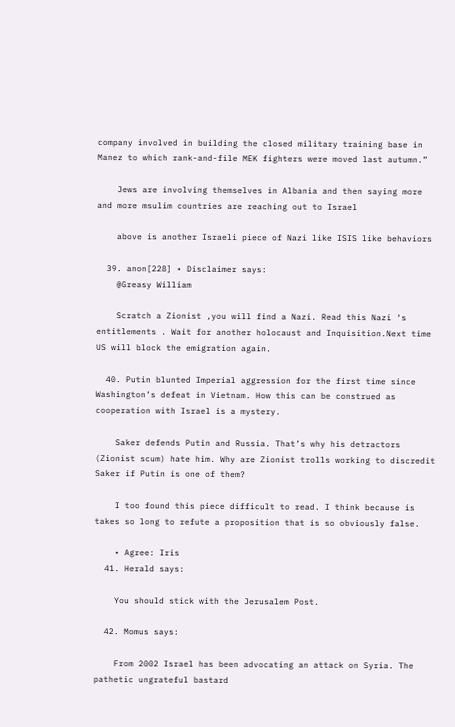company involved in building the closed military training base in Manez to which rank-and-file MEK fighters were moved last autumn.”

    Jews are involving themselves in Albania and then saying more and more msulim countries are reaching out to Israel

    above is another Israeli piece of Nazi like ISIS like behaviors

  39. anon[228] • Disclaimer says:
    @Greasy William

    Scratch a Zionist ,you will find a Nazi. Read this Nazi ‘s entitlements . Wait for another holocaust and Inquisition.Next time US will block the emigration again.

  40. Putin blunted Imperial aggression for the first time since Washington’s defeat in Vietnam. How this can be construed as cooperation with Israel is a mystery.

    Saker defends Putin and Russia. That’s why his detractors (Zionist scum) hate him. Why are Zionist trolls working to discredit Saker if Putin is one of them?

    I too found this piece difficult to read. I think because is takes so long to refute a proposition that is so obviously false.

    • Agree: Iris
  41. Herald says:

    You should stick with the Jerusalem Post.

  42. Momus says:

    From 2002 Israel has been advocating an attack on Syria. The pathetic ungrateful bastard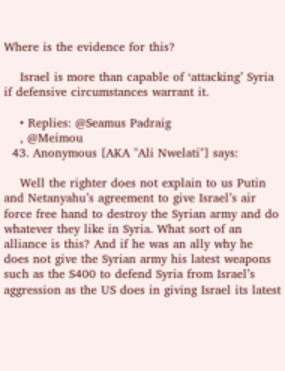Where is the evidence for this?

    Israel is more than capable of ‘attacking’ Syria if defensive circumstances warrant it.

    • Replies: @Seamus Padraig
    , @Meimou
  43. Anonymous [AKA "Ali Nwelati"] says:

    Well the righter does not explain to us Putin and Netanyahu’s agreement to give Israel’s air force free hand to destroy the Syrian army and do whatever they like in Syria. What sort of an alliance is this? And if he was an ally why he does not give the Syrian army his latest weapons such as the S400 to defend Syria from Israel’s aggression as the US does in giving Israel its latest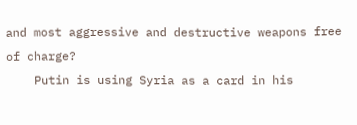and most aggressive and destructive weapons free of charge?
    Putin is using Syria as a card in his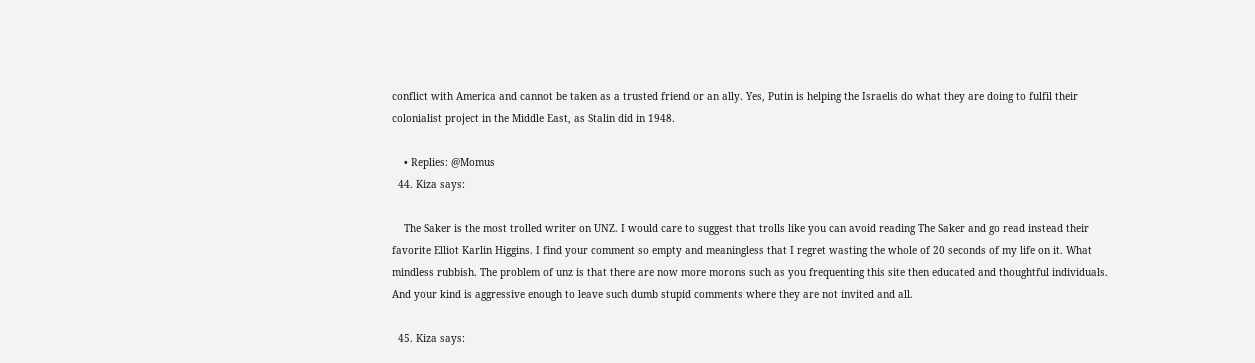conflict with America and cannot be taken as a trusted friend or an ally. Yes, Putin is helping the Israelis do what they are doing to fulfil their colonialist project in the Middle East, as Stalin did in 1948.

    • Replies: @Momus
  44. Kiza says:

    The Saker is the most trolled writer on UNZ. I would care to suggest that trolls like you can avoid reading The Saker and go read instead their favorite Elliot Karlin Higgins. I find your comment so empty and meaningless that I regret wasting the whole of 20 seconds of my life on it. What mindless rubbish. The problem of unz is that there are now more morons such as you frequenting this site then educated and thoughtful individuals. And your kind is aggressive enough to leave such dumb stupid comments where they are not invited and all.

  45. Kiza says: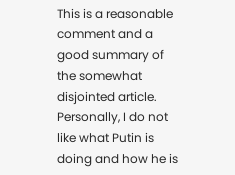This is a reasonable comment and a good summary of the somewhat disjointed article. Personally, I do not like what Putin is doing and how he is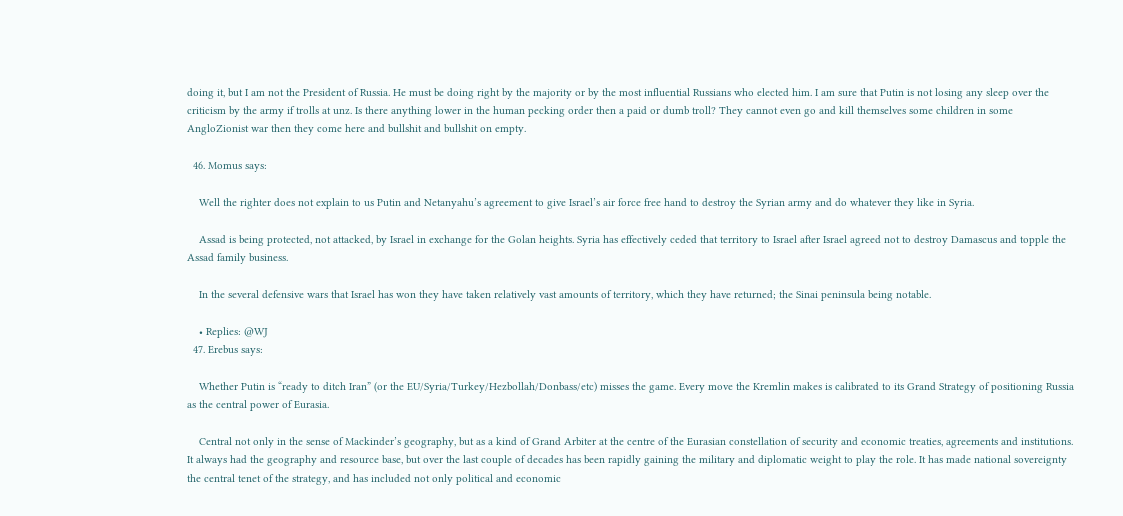doing it, but I am not the President of Russia. He must be doing right by the majority or by the most influential Russians who elected him. I am sure that Putin is not losing any sleep over the criticism by the army if trolls at unz. Is there anything lower in the human pecking order then a paid or dumb troll? They cannot even go and kill themselves some children in some AngloZionist war then they come here and bullshit and bullshit on empty.

  46. Momus says:

    Well the righter does not explain to us Putin and Netanyahu’s agreement to give Israel’s air force free hand to destroy the Syrian army and do whatever they like in Syria.

    Assad is being protected, not attacked, by Israel in exchange for the Golan heights. Syria has effectively ceded that territory to Israel after Israel agreed not to destroy Damascus and topple the Assad family business.

    In the several defensive wars that Israel has won they have taken relatively vast amounts of territory, which they have returned; the Sinai peninsula being notable.

    • Replies: @WJ
  47. Erebus says:

    Whether Putin is “ready to ditch Iran” (or the EU/Syria/Turkey/Hezbollah/Donbass/etc) misses the game. Every move the Kremlin makes is calibrated to its Grand Strategy of positioning Russia as the central power of Eurasia.

    Central not only in the sense of Mackinder’s geography, but as a kind of Grand Arbiter at the centre of the Eurasian constellation of security and economic treaties, agreements and institutions. It always had the geography and resource base, but over the last couple of decades has been rapidly gaining the military and diplomatic weight to play the role. It has made national sovereignty the central tenet of the strategy, and has included not only political and economic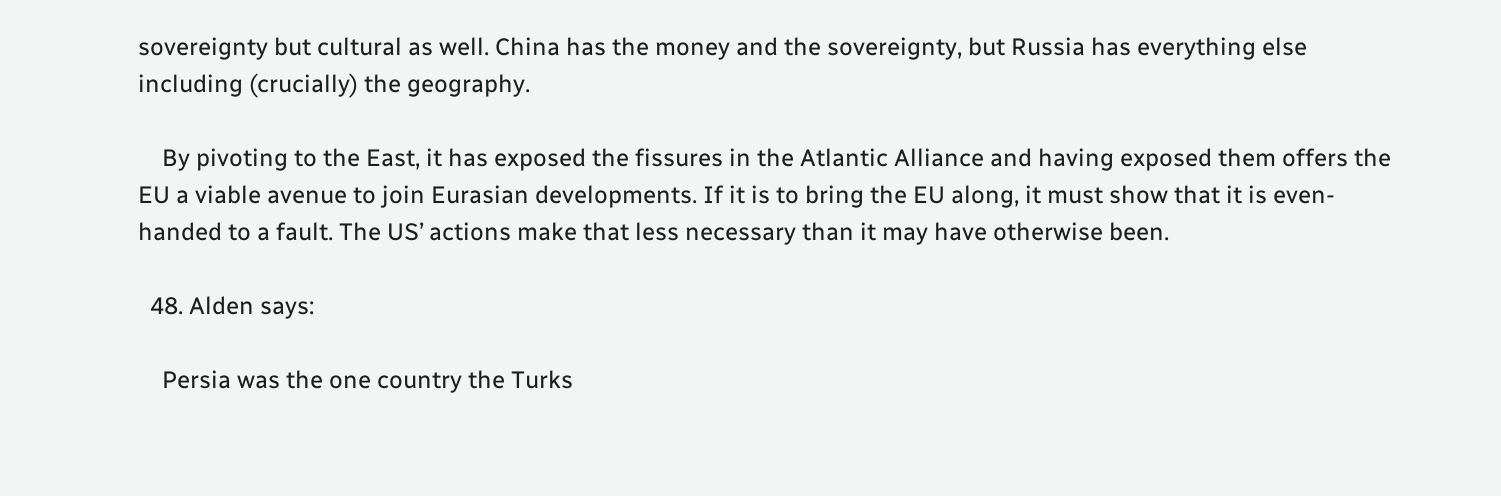sovereignty but cultural as well. China has the money and the sovereignty, but Russia has everything else including (crucially) the geography.

    By pivoting to the East, it has exposed the fissures in the Atlantic Alliance and having exposed them offers the EU a viable avenue to join Eurasian developments. If it is to bring the EU along, it must show that it is even-handed to a fault. The US’ actions make that less necessary than it may have otherwise been.

  48. Alden says:

    Persia was the one country the Turks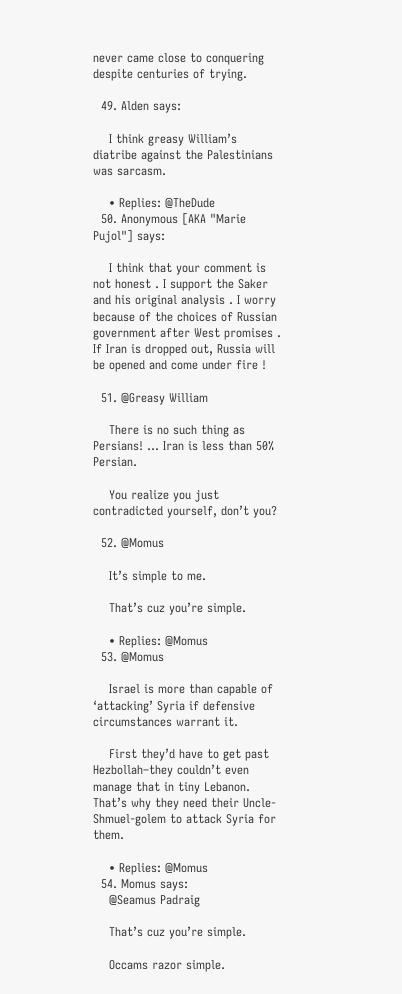never came close to conquering despite centuries of trying.

  49. Alden says:

    I think greasy William’s diatribe against the Palestinians was sarcasm.

    • Replies: @TheDude
  50. Anonymous [AKA "Marie Pujol"] says:

    I think that your comment is not honest . I support the Saker and his original analysis . I worry because of the choices of Russian government after West promises . If Iran is dropped out, Russia will be opened and come under fire !

  51. @Greasy William

    There is no such thing as Persians! … Iran is less than 50% Persian.

    You realize you just contradicted yourself, don’t you?

  52. @Momus

    It’s simple to me.

    That’s cuz you’re simple.

    • Replies: @Momus
  53. @Momus

    Israel is more than capable of ‘attacking’ Syria if defensive circumstances warrant it.

    First they’d have to get past Hezbollah–they couldn’t even manage that in tiny Lebanon. That’s why they need their Uncle-Shmuel-golem to attack Syria for them.

    • Replies: @Momus
  54. Momus says:
    @Seamus Padraig

    That’s cuz you’re simple.

    Occams razor simple.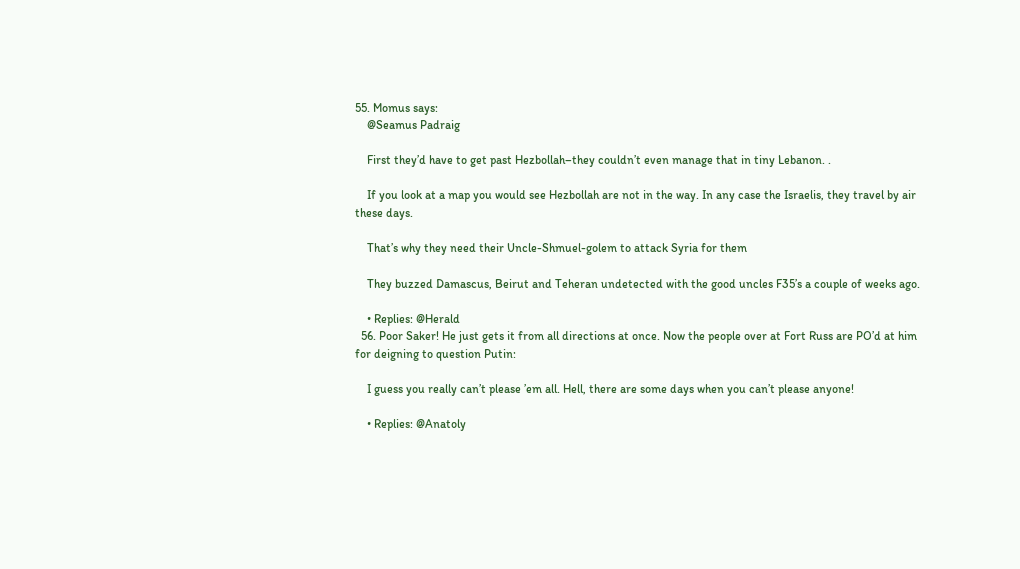55. Momus says:
    @Seamus Padraig

    First they’d have to get past Hezbollah–they couldn’t even manage that in tiny Lebanon. .

    If you look at a map you would see Hezbollah are not in the way. In any case the Israelis, they travel by air these days.

    That’s why they need their Uncle-Shmuel-golem to attack Syria for them

    They buzzed Damascus, Beirut and Teheran undetected with the good uncles F35’s a couple of weeks ago.

    • Replies: @Herald
  56. Poor Saker! He just gets it from all directions at once. Now the people over at Fort Russ are PO’d at him for deigning to question Putin:

    I guess you really can’t please ’em all. Hell, there are some days when you can’t please anyone!

    • Replies: @Anatoly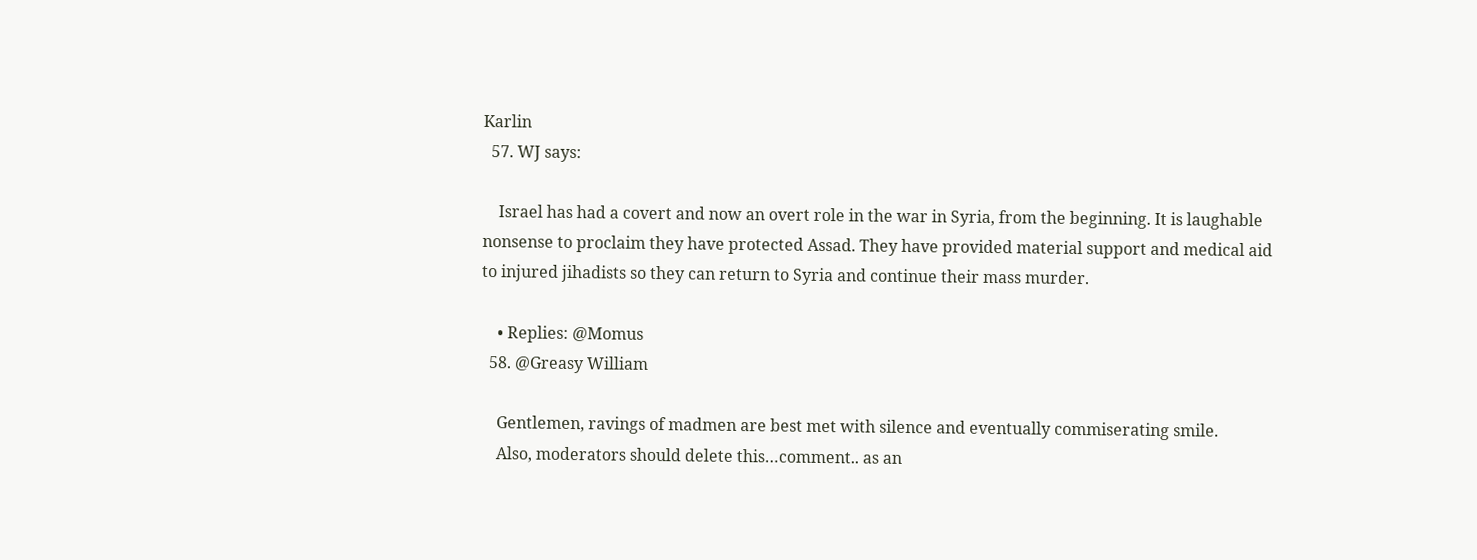Karlin
  57. WJ says:

    Israel has had a covert and now an overt role in the war in Syria, from the beginning. It is laughable nonsense to proclaim they have protected Assad. They have provided material support and medical aid to injured jihadists so they can return to Syria and continue their mass murder.

    • Replies: @Momus
  58. @Greasy William

    Gentlemen, ravings of madmen are best met with silence and eventually commiserating smile.
    Also, moderators should delete this…comment.. as an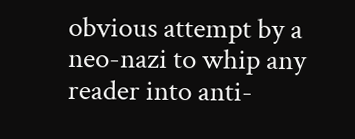obvious attempt by a neo-nazi to whip any reader into anti-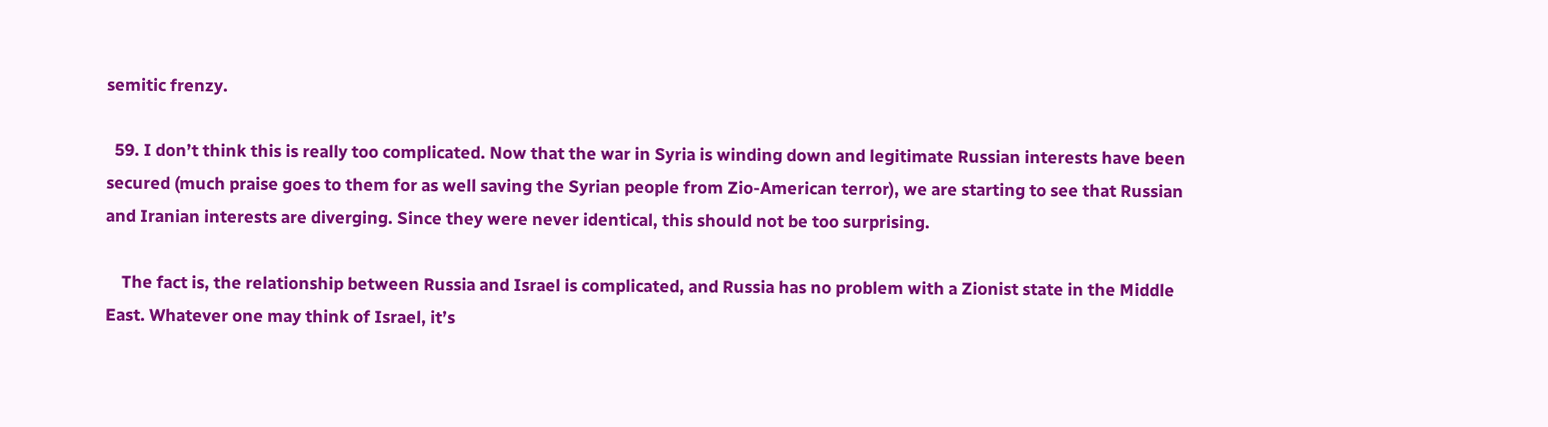semitic frenzy.

  59. I don’t think this is really too complicated. Now that the war in Syria is winding down and legitimate Russian interests have been secured (much praise goes to them for as well saving the Syrian people from Zio-American terror), we are starting to see that Russian and Iranian interests are diverging. Since they were never identical, this should not be too surprising.

    The fact is, the relationship between Russia and Israel is complicated, and Russia has no problem with a Zionist state in the Middle East. Whatever one may think of Israel, it’s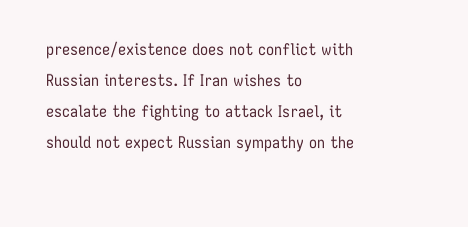presence/existence does not conflict with Russian interests. If Iran wishes to escalate the fighting to attack Israel, it should not expect Russian sympathy on the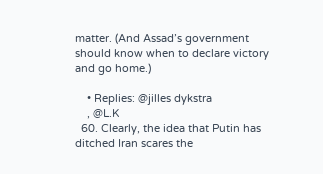matter. (And Assad’s government should know when to declare victory and go home.)

    • Replies: @jilles dykstra
    , @L.K
  60. Clearly, the idea that Putin has ditched Iran scares the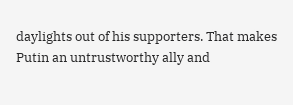daylights out of his supporters. That makes Putin an untrustworthy ally and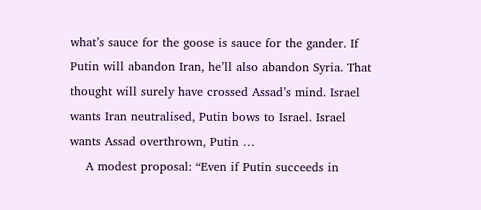what’s sauce for the goose is sauce for the gander. If Putin will abandon Iran, he’ll also abandon Syria. That thought will surely have crossed Assad’s mind. Israel wants Iran neutralised, Putin bows to Israel. Israel wants Assad overthrown, Putin …
    A modest proposal: “Even if Putin succeeds in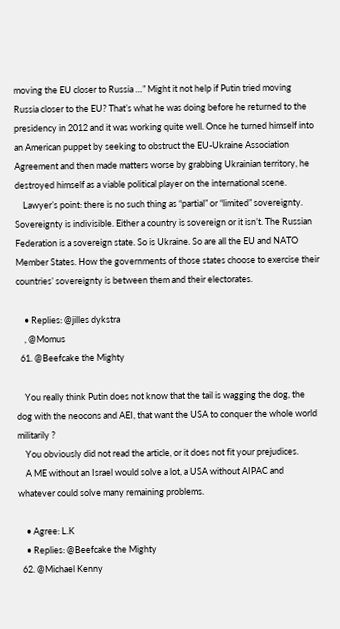moving the EU closer to Russia …” Might it not help if Putin tried moving Russia closer to the EU? That’s what he was doing before he returned to the presidency in 2012 and it was working quite well. Once he turned himself into an American puppet by seeking to obstruct the EU-Ukraine Association Agreement and then made matters worse by grabbing Ukrainian territory, he destroyed himself as a viable political player on the international scene.
    Lawyer’s point: there is no such thing as “partial” or “limited” sovereignty. Sovereignty is indivisible. Either a country is sovereign or it isn’t. The Russian Federation is a sovereign state. So is Ukraine. So are all the EU and NATO Member States. How the governments of those states choose to exercise their countries’ sovereignty is between them and their electorates.

    • Replies: @jilles dykstra
    , @Momus
  61. @Beefcake the Mighty

    You really think Putin does not know that the tail is wagging the dog, the dog with the neocons and AEI, that want the USA to conquer the whole world militarily ?
    You obviously did not read the article, or it does not fit your prejudices.
    A ME without an Israel would solve a lot, a USA without AIPAC and whatever could solve many remaining problems.

    • Agree: L.K
    • Replies: @Beefcake the Mighty
  62. @Michael Kenny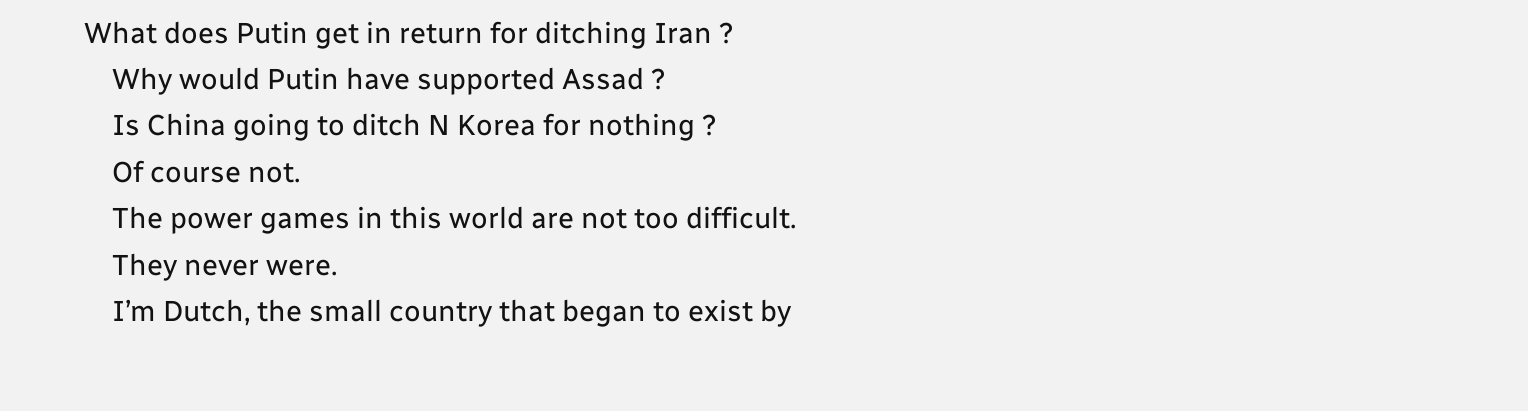What does Putin get in return for ditching Iran ?
    Why would Putin have supported Assad ?
    Is China going to ditch N Korea for nothing ?
    Of course not.
    The power games in this world are not too difficult.
    They never were.
    I’m Dutch, the small country that began to exist by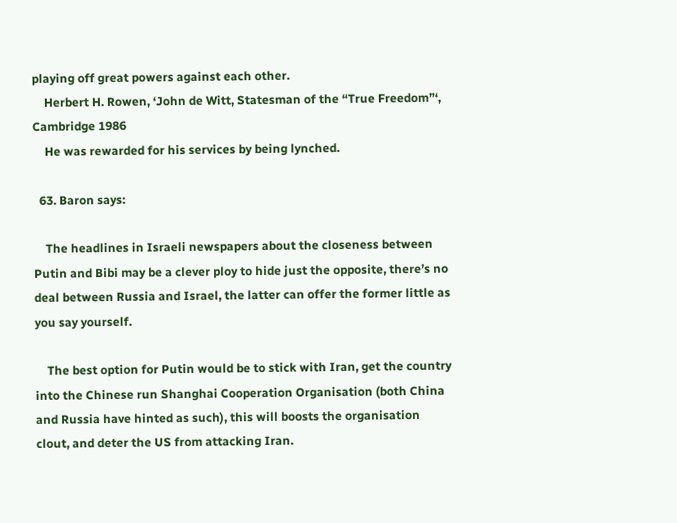playing off great powers against each other.
    Herbert H. Rowen, ‘John de Witt, Statesman of the “True Freedom”‘, Cambridge 1986
    He was rewarded for his services by being lynched.

  63. Baron says:

    The headlines in Israeli newspapers about the closeness between Putin and Bibi may be a clever ploy to hide just the opposite, there’s no deal between Russia and Israel, the latter can offer the former little as you say yourself.

    The best option for Putin would be to stick with Iran, get the country into the Chinese run Shanghai Cooperation Organisation (both China and Russia have hinted as such), this will boosts the organisation clout, and deter the US from attacking Iran.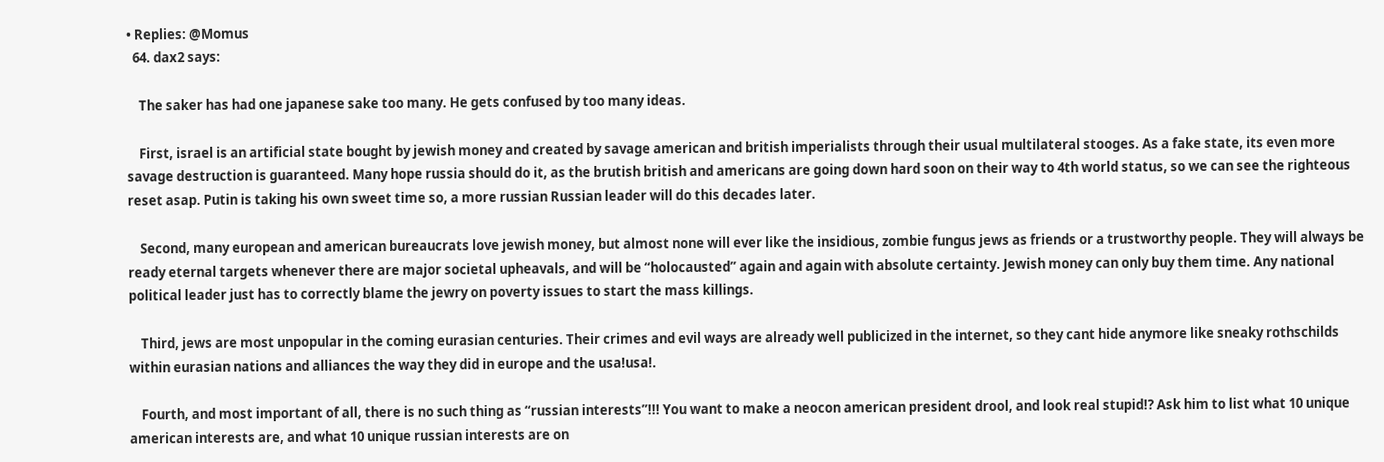• Replies: @Momus
  64. dax2 says:

    The saker has had one japanese sake too many. He gets confused by too many ideas.

    First, israel is an artificial state bought by jewish money and created by savage american and british imperialists through their usual multilateral stooges. As a fake state, its even more savage destruction is guaranteed. Many hope russia should do it, as the brutish british and americans are going down hard soon on their way to 4th world status, so we can see the righteous reset asap. Putin is taking his own sweet time so, a more russian Russian leader will do this decades later.

    Second, many european and american bureaucrats love jewish money, but almost none will ever like the insidious, zombie fungus jews as friends or a trustworthy people. They will always be ready eternal targets whenever there are major societal upheavals, and will be “holocausted” again and again with absolute certainty. Jewish money can only buy them time. Any national political leader just has to correctly blame the jewry on poverty issues to start the mass killings.

    Third, jews are most unpopular in the coming eurasian centuries. Their crimes and evil ways are already well publicized in the internet, so they cant hide anymore like sneaky rothschilds within eurasian nations and alliances the way they did in europe and the usa!usa!.

    Fourth, and most important of all, there is no such thing as “russian interests”!!! You want to make a neocon american president drool, and look real stupid!? Ask him to list what 10 unique american interests are, and what 10 unique russian interests are on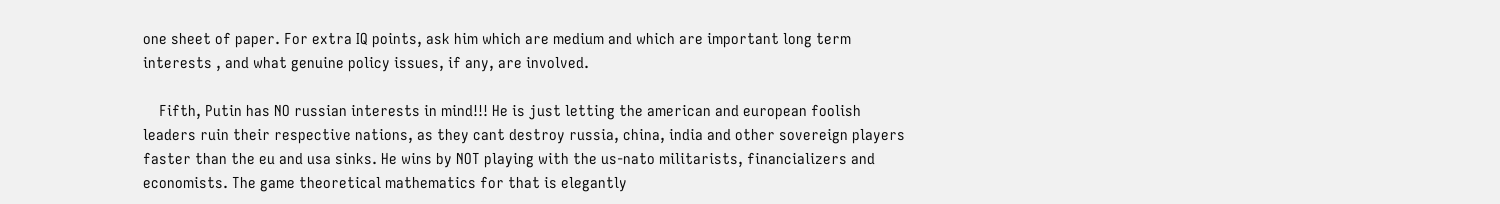one sheet of paper. For extra IQ points, ask him which are medium and which are important long term interests , and what genuine policy issues, if any, are involved.

    Fifth, Putin has NO russian interests in mind!!! He is just letting the american and european foolish leaders ruin their respective nations, as they cant destroy russia, china, india and other sovereign players faster than the eu and usa sinks. He wins by NOT playing with the us-nato militarists, financializers and economists. The game theoretical mathematics for that is elegantly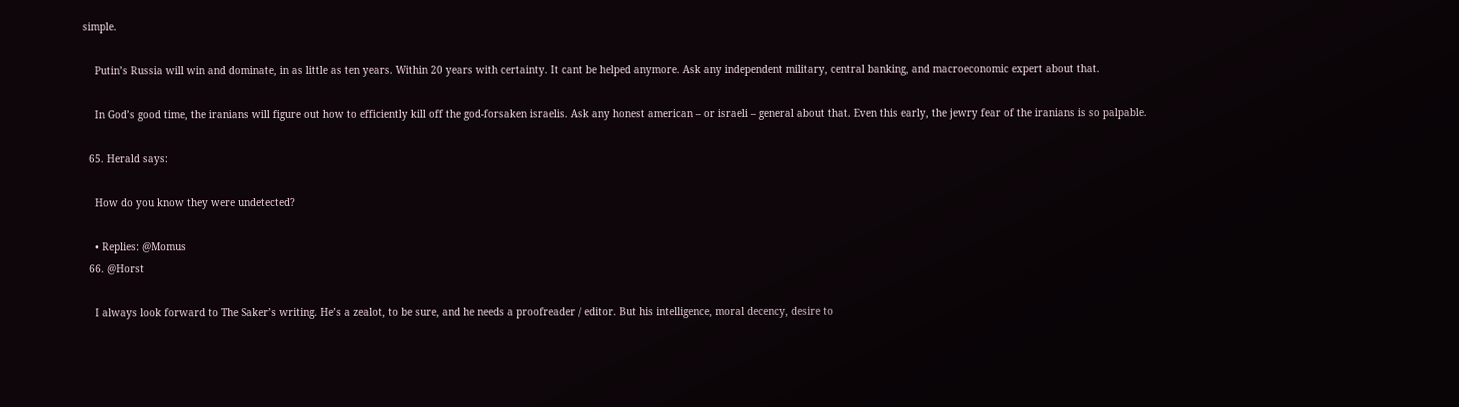simple.

    Putin’s Russia will win and dominate, in as little as ten years. Within 20 years with certainty. It cant be helped anymore. Ask any independent military, central banking, and macroeconomic expert about that.

    In God’s good time, the iranians will figure out how to efficiently kill off the god-forsaken israelis. Ask any honest american – or israeli – general about that. Even this early, the jewry fear of the iranians is so palpable.

  65. Herald says:

    How do you know they were undetected?

    • Replies: @Momus
  66. @Horst

    I always look forward to The Saker’s writing. He’s a zealot, to be sure, and he needs a proofreader / editor. But his intelligence, moral decency, desire to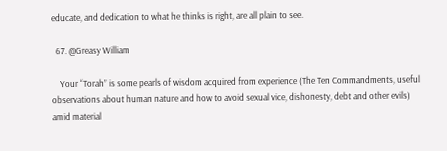educate, and dedication to what he thinks is right, are all plain to see.

  67. @Greasy William

    Your “Torah” is some pearls of wisdom acquired from experience (The Ten Commandments, useful observations about human nature and how to avoid sexual vice, dishonesty, debt and other evils) amid material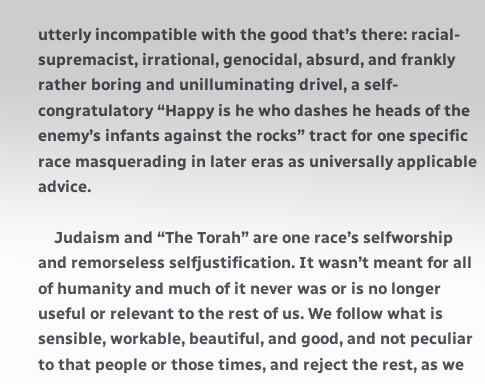utterly incompatible with the good that’s there: racial-supremacist, irrational, genocidal, absurd, and frankly rather boring and unilluminating drivel, a self-congratulatory “Happy is he who dashes he heads of the enemy’s infants against the rocks” tract for one specific race masquerading in later eras as universally applicable advice.

    Judaism and “The Torah” are one race’s selfworship and remorseless selfjustification. It wasn’t meant for all of humanity and much of it never was or is no longer useful or relevant to the rest of us. We follow what is sensible, workable, beautiful, and good, and not peculiar to that people or those times, and reject the rest, as we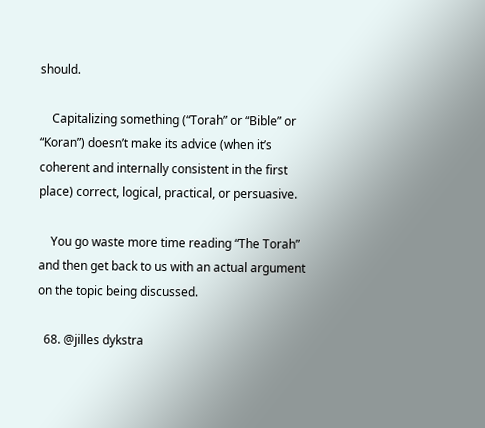should.

    Capitalizing something (“Torah” or “Bible” or “Koran”) doesn’t make its advice (when it’s coherent and internally consistent in the first place) correct, logical, practical, or persuasive.

    You go waste more time reading “The Torah” and then get back to us with an actual argument on the topic being discussed.

  68. @jilles dykstra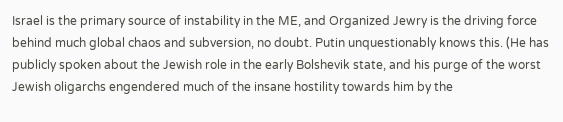Israel is the primary source of instability in the ME, and Organized Jewry is the driving force behind much global chaos and subversion, no doubt. Putin unquestionably knows this. (He has publicly spoken about the Jewish role in the early Bolshevik state, and his purge of the worst Jewish oligarchs engendered much of the insane hostility towards him by the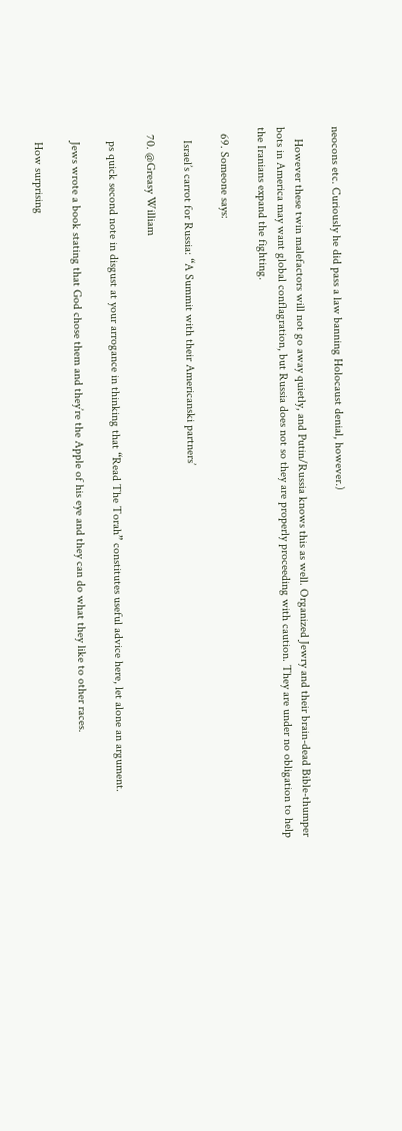neocons etc. Curiously he did pass a law banning Holocaust denial, however.)

    However these twin malefactors will not go away quietly, and Putin/Russia knows this as well. Organized Jewry and their brain-dead Bible-thumper bots in America may want global conflagration, but Russia does not so they are properly proceeding with caution. They are under no obligation to help the Iranians expand the fighting.

  69. Someone says:

    Israel’s carrot for Russia: “A Summit with their Americanski partners’

  70. @Greasy William

    ps quick second note in disgust at your arrogance in thinking that “Read The Torah” constitutes useful advice here, let alone an argument.

    Jews wrote a book stating that God chose them and they’re the Apple of his eye and they can do what they like to other races.

    How surprising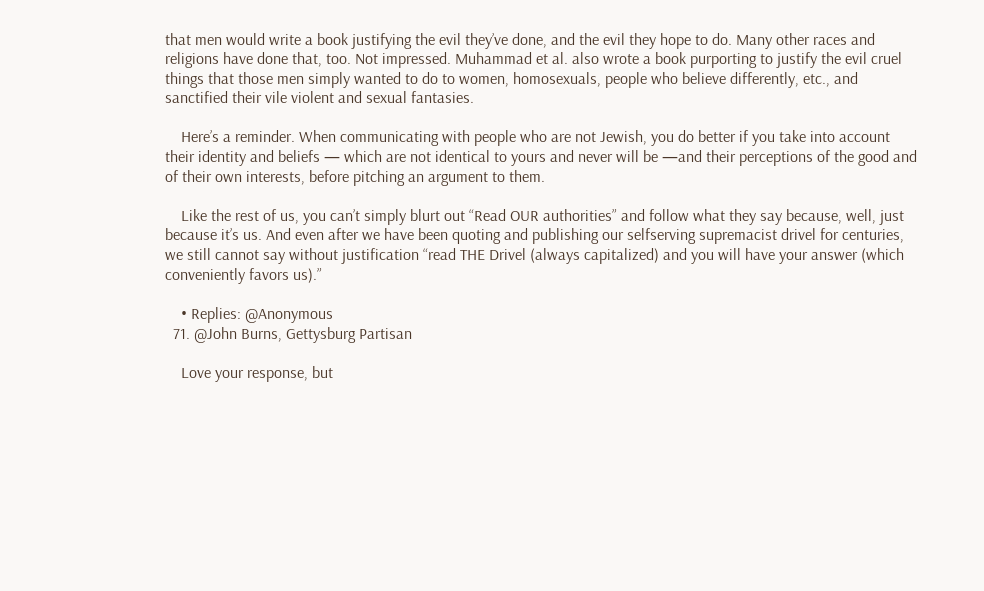that men would write a book justifying the evil they’ve done, and the evil they hope to do. Many other races and religions have done that, too. Not impressed. Muhammad et al. also wrote a book purporting to justify the evil cruel things that those men simply wanted to do to women, homosexuals, people who believe differently, etc., and sanctified their vile violent and sexual fantasies.

    Here’s a reminder. When communicating with people who are not Jewish, you do better if you take into account their identity and beliefs — which are not identical to yours and never will be —and their perceptions of the good and of their own interests, before pitching an argument to them.

    Like the rest of us, you can’t simply blurt out “Read OUR authorities” and follow what they say because, well, just because it’s us. And even after we have been quoting and publishing our selfserving supremacist drivel for centuries, we still cannot say without justification “read THE Drivel (always capitalized) and you will have your answer (which conveniently favors us).”

    • Replies: @Anonymous
  71. @John Burns, Gettysburg Partisan

    Love your response, but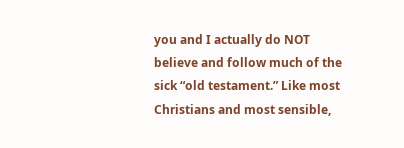you and I actually do NOT believe and follow much of the sick “old testament.” Like most Christians and most sensible,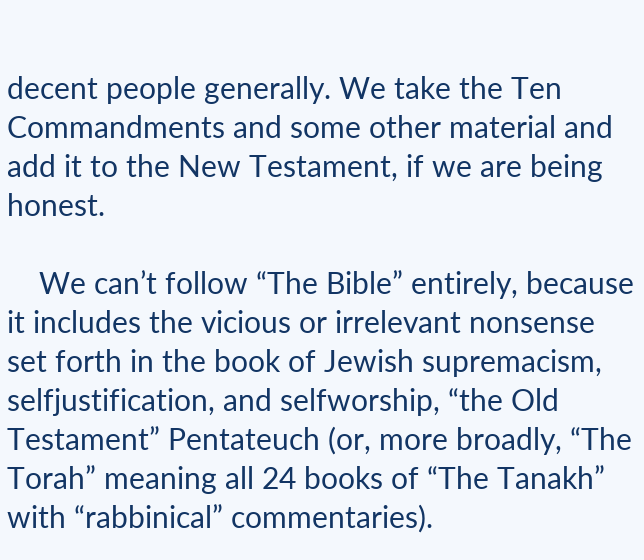decent people generally. We take the Ten Commandments and some other material and add it to the New Testament, if we are being honest.

    We can’t follow “The Bible” entirely, because it includes the vicious or irrelevant nonsense set forth in the book of Jewish supremacism, selfjustification, and selfworship, “the Old Testament” Pentateuch (or, more broadly, “The Torah” meaning all 24 books of “The Tanakh” with “rabbinical” commentaries).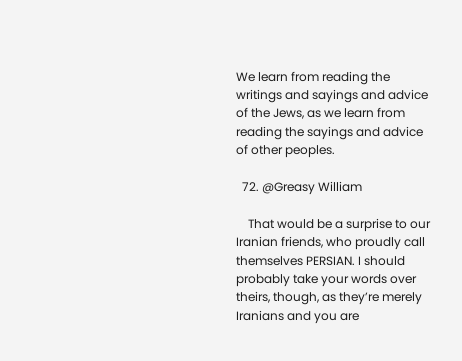We learn from reading the writings and sayings and advice of the Jews, as we learn from reading the sayings and advice of other peoples.

  72. @Greasy William

    That would be a surprise to our Iranian friends, who proudly call themselves PERSIAN. I should probably take your words over theirs, though, as they’re merely Iranians and you are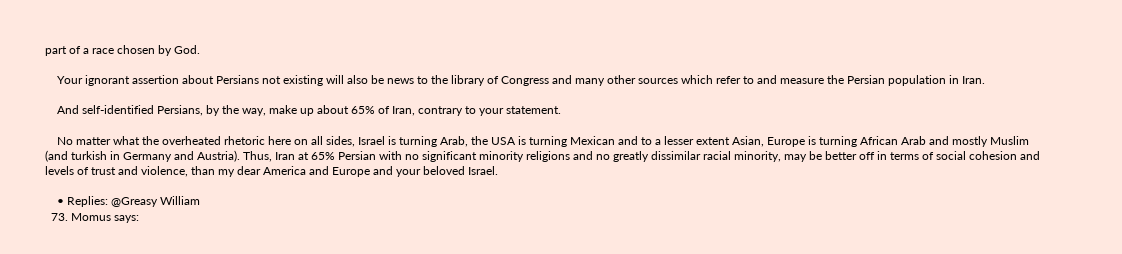part of a race chosen by God.

    Your ignorant assertion about Persians not existing will also be news to the library of Congress and many other sources which refer to and measure the Persian population in Iran.

    And self-identified Persians, by the way, make up about 65% of Iran, contrary to your statement.

    No matter what the overheated rhetoric here on all sides, Israel is turning Arab, the USA is turning Mexican and to a lesser extent Asian, Europe is turning African Arab and mostly Muslim (and turkish in Germany and Austria). Thus, Iran at 65% Persian with no significant minority religions and no greatly dissimilar racial minority, may be better off in terms of social cohesion and levels of trust and violence, than my dear America and Europe and your beloved Israel.

    • Replies: @Greasy William
  73. Momus says: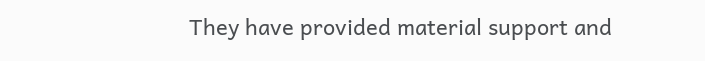They have provided material support and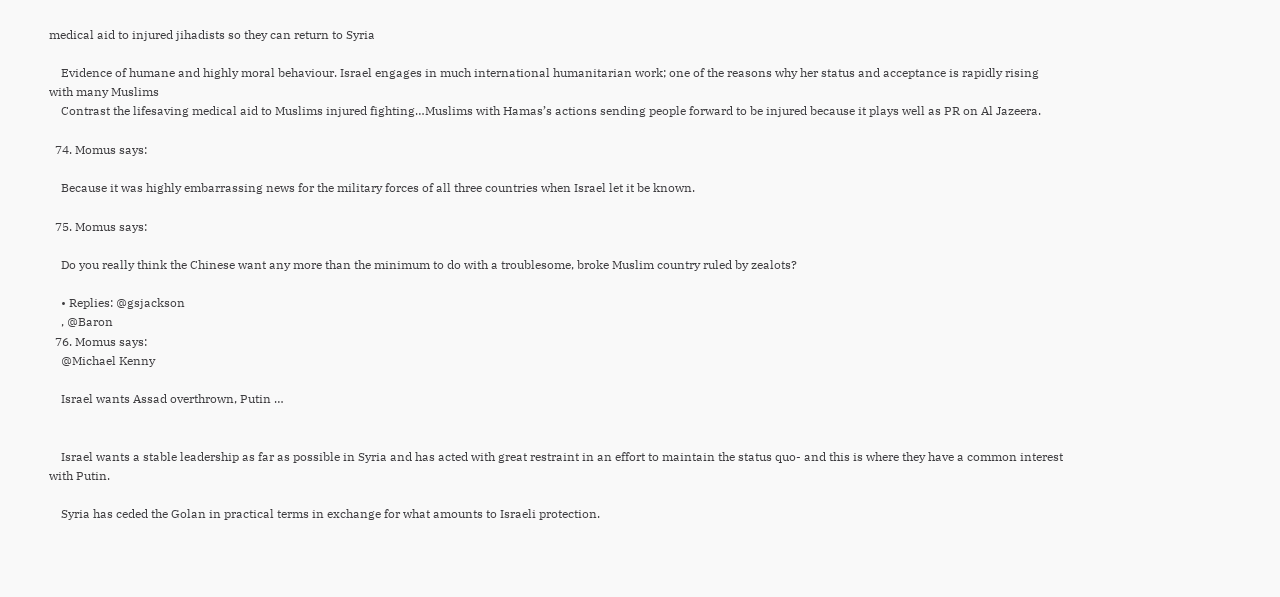medical aid to injured jihadists so they can return to Syria

    Evidence of humane and highly moral behaviour. Israel engages in much international humanitarian work; one of the reasons why her status and acceptance is rapidly rising with many Muslims
    Contrast the lifesaving medical aid to Muslims injured fighting…Muslims with Hamas’s actions sending people forward to be injured because it plays well as PR on Al Jazeera.

  74. Momus says:

    Because it was highly embarrassing news for the military forces of all three countries when Israel let it be known.

  75. Momus says:

    Do you really think the Chinese want any more than the minimum to do with a troublesome, broke Muslim country ruled by zealots?

    • Replies: @gsjackson
    , @Baron
  76. Momus says:
    @Michael Kenny

    Israel wants Assad overthrown, Putin …


    Israel wants a stable leadership as far as possible in Syria and has acted with great restraint in an effort to maintain the status quo- and this is where they have a common interest with Putin.

    Syria has ceded the Golan in practical terms in exchange for what amounts to Israeli protection.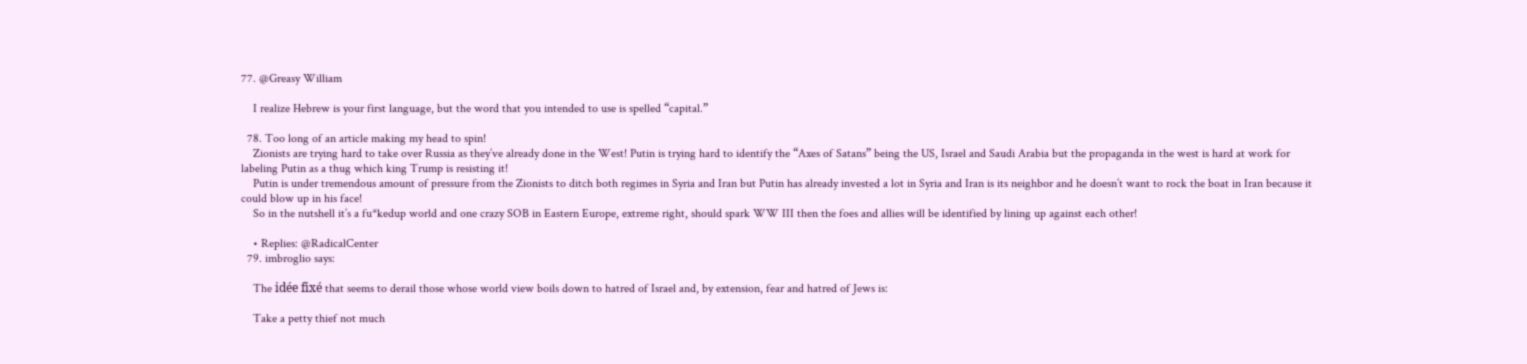77. @Greasy William

    I realize Hebrew is your first language, but the word that you intended to use is spelled “capital.”

  78. Too long of an article making my head to spin!
    Zionists are trying hard to take over Russia as they’ve already done in the West! Putin is trying hard to identify the “Axes of Satans” being the US, Israel and Saudi Arabia but the propaganda in the west is hard at work for labeling Putin as a thug which king Trump is resisting it!
    Putin is under tremendous amount of pressure from the Zionists to ditch both regimes in Syria and Iran but Putin has already invested a lot in Syria and Iran is its neighbor and he doesn’t want to rock the boat in Iran because it could blow up in his face!
    So in the nutshell it’s a fu*kedup world and one crazy SOB in Eastern Europe, extreme right, should spark WW III then the foes and allies will be identified by lining up against each other!

    • Replies: @RadicalCenter
  79. imbroglio says:

    The idée fixé that seems to derail those whose world view boils down to hatred of Israel and, by extension, fear and hatred of Jews is:

    Take a petty thief not much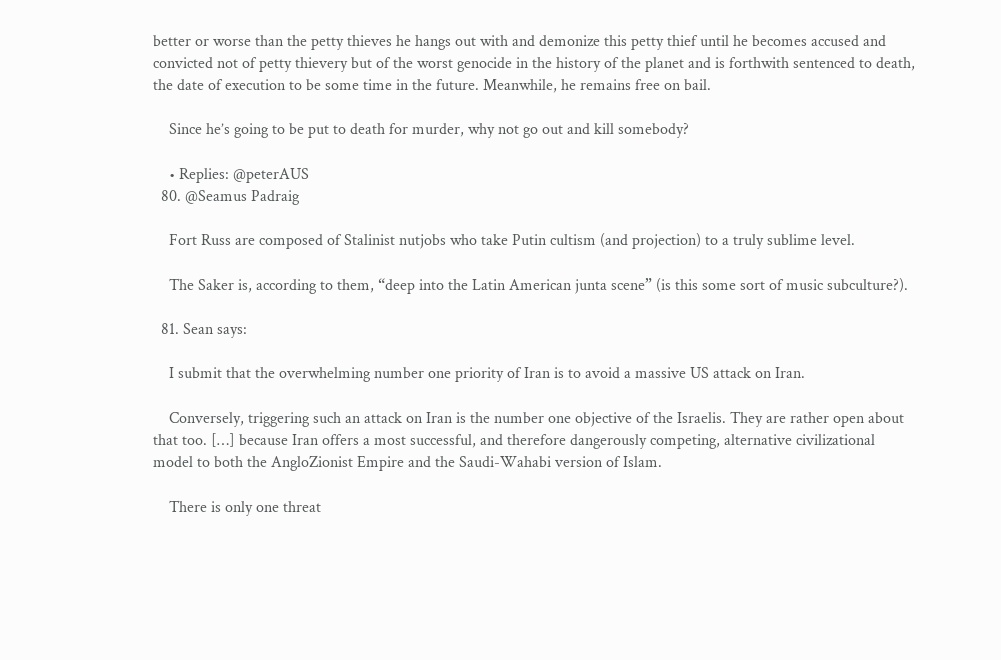better or worse than the petty thieves he hangs out with and demonize this petty thief until he becomes accused and convicted not of petty thievery but of the worst genocide in the history of the planet and is forthwith sentenced to death, the date of execution to be some time in the future. Meanwhile, he remains free on bail.

    Since he’s going to be put to death for murder, why not go out and kill somebody?

    • Replies: @peterAUS
  80. @Seamus Padraig

    Fort Russ are composed of Stalinist nutjobs who take Putin cultism (and projection) to a truly sublime level.

    The Saker is, according to them, “deep into the Latin American junta scene” (is this some sort of music subculture?).

  81. Sean says:

    I submit that the overwhelming number one priority of Iran is to avoid a massive US attack on Iran.

    Conversely, triggering such an attack on Iran is the number one objective of the Israelis. They are rather open about that too. […] because Iran offers a most successful, and therefore dangerously competing, alternative civilizational model to both the AngloZionist Empire and the Saudi-Wahabi version of Islam.

    There is only one threat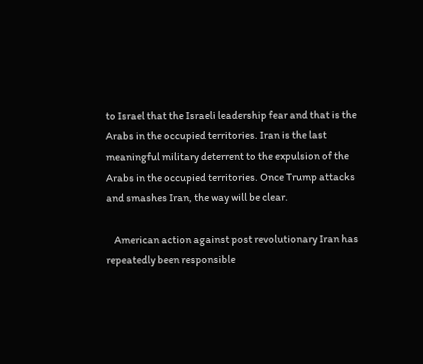to Israel that the Israeli leadership fear and that is the Arabs in the occupied territories. Iran is the last meaningful military deterrent to the expulsion of the Arabs in the occupied territories. Once Trump attacks and smashes Iran, the way will be clear.

    American action against post revolutionary Iran has repeatedly been responsible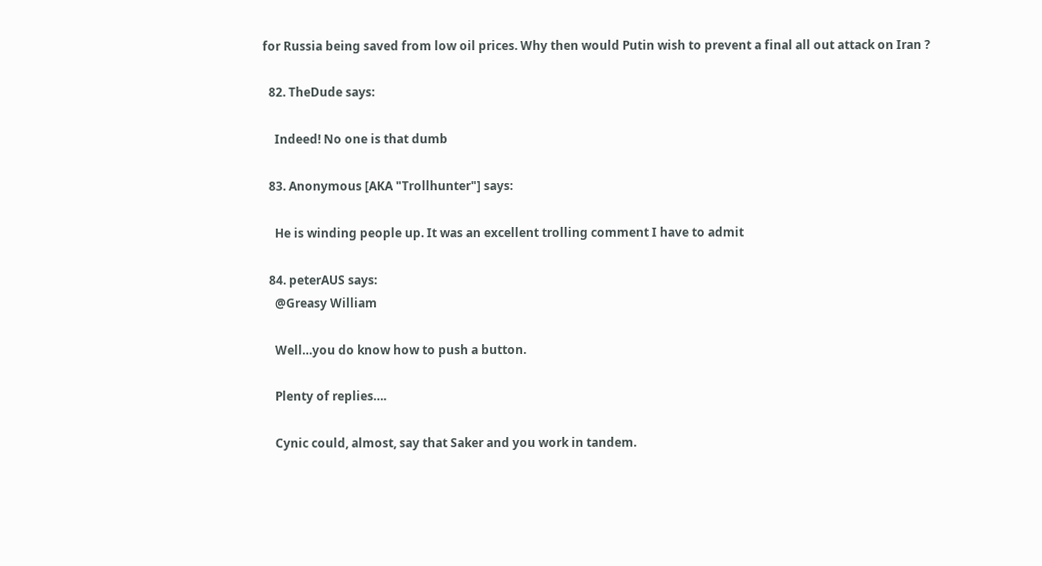for Russia being saved from low oil prices. Why then would Putin wish to prevent a final all out attack on Iran ?

  82. TheDude says:

    Indeed! No one is that dumb

  83. Anonymous [AKA "Trollhunter"] says:

    He is winding people up. It was an excellent trolling comment I have to admit

  84. peterAUS says:
    @Greasy William

    Well…you do know how to push a button.

    Plenty of replies….

    Cynic could, almost, say that Saker and you work in tandem.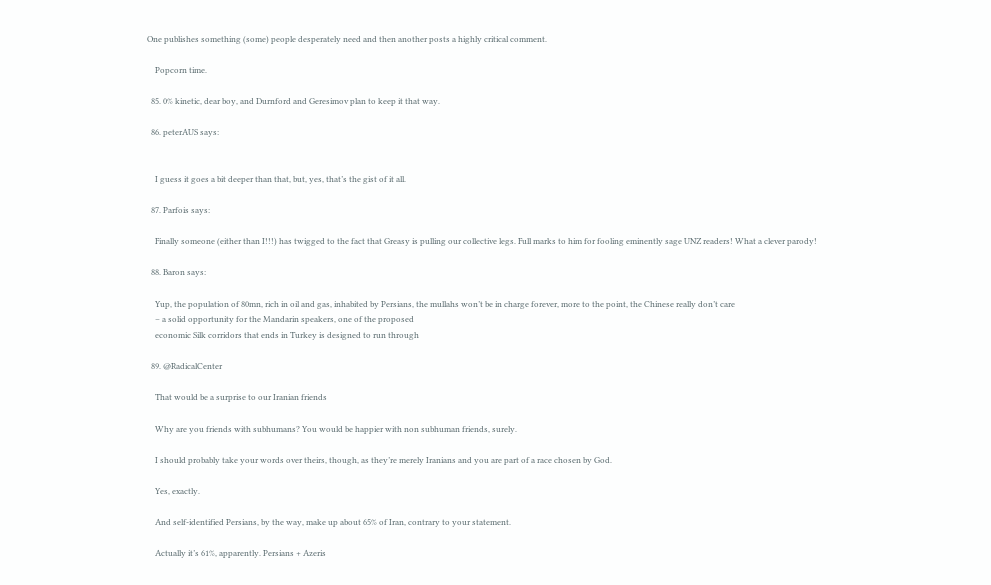One publishes something (some) people desperately need and then another posts a highly critical comment.

    Popcorn time.

  85. 0% kinetic, dear boy, and Durnford and Geresimov plan to keep it that way.

  86. peterAUS says:


    I guess it goes a bit deeper than that, but, yes, that’s the gist of it all.

  87. Parfois says:

    Finally someone (either than I!!!) has twigged to the fact that Greasy is pulling our collective legs. Full marks to him for fooling eminently sage UNZ readers! What a clever parody!

  88. Baron says:

    Yup, the population of 80mn, rich in oil and gas, inhabited by Persians, the mullahs won’t be in charge forever, more to the point, the Chinese really don’t care
    – a solid opportunity for the Mandarin speakers, one of the proposed
    economic Silk corridors that ends in Turkey is designed to run through

  89. @RadicalCenter

    That would be a surprise to our Iranian friends

    Why are you friends with subhumans? You would be happier with non subhuman friends, surely.

    I should probably take your words over theirs, though, as they’re merely Iranians and you are part of a race chosen by God.

    Yes, exactly.

    And self-identified Persians, by the way, make up about 65% of Iran, contrary to your statement.

    Actually it’s 61%, apparently. Persians + Azeris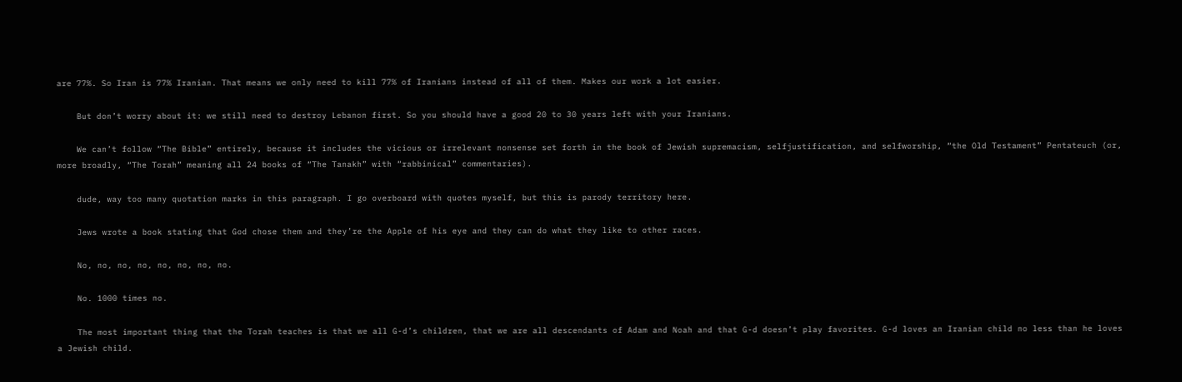are 77%. So Iran is 77% Iranian. That means we only need to kill 77% of Iranians instead of all of them. Makes our work a lot easier.

    But don’t worry about it: we still need to destroy Lebanon first. So you should have a good 20 to 30 years left with your Iranians.

    We can’t follow “The Bible” entirely, because it includes the vicious or irrelevant nonsense set forth in the book of Jewish supremacism, selfjustification, and selfworship, “the Old Testament” Pentateuch (or, more broadly, “The Torah” meaning all 24 books of “The Tanakh” with “rabbinical” commentaries).

    dude, way too many quotation marks in this paragraph. I go overboard with quotes myself, but this is parody territory here.

    Jews wrote a book stating that God chose them and they’re the Apple of his eye and they can do what they like to other races.

    No, no, no, no, no, no, no, no.

    No. 1000 times no.

    The most important thing that the Torah teaches is that we all G-d’s children, that we are all descendants of Adam and Noah and that G-d doesn’t play favorites. G-d loves an Iranian child no less than he loves a Jewish child.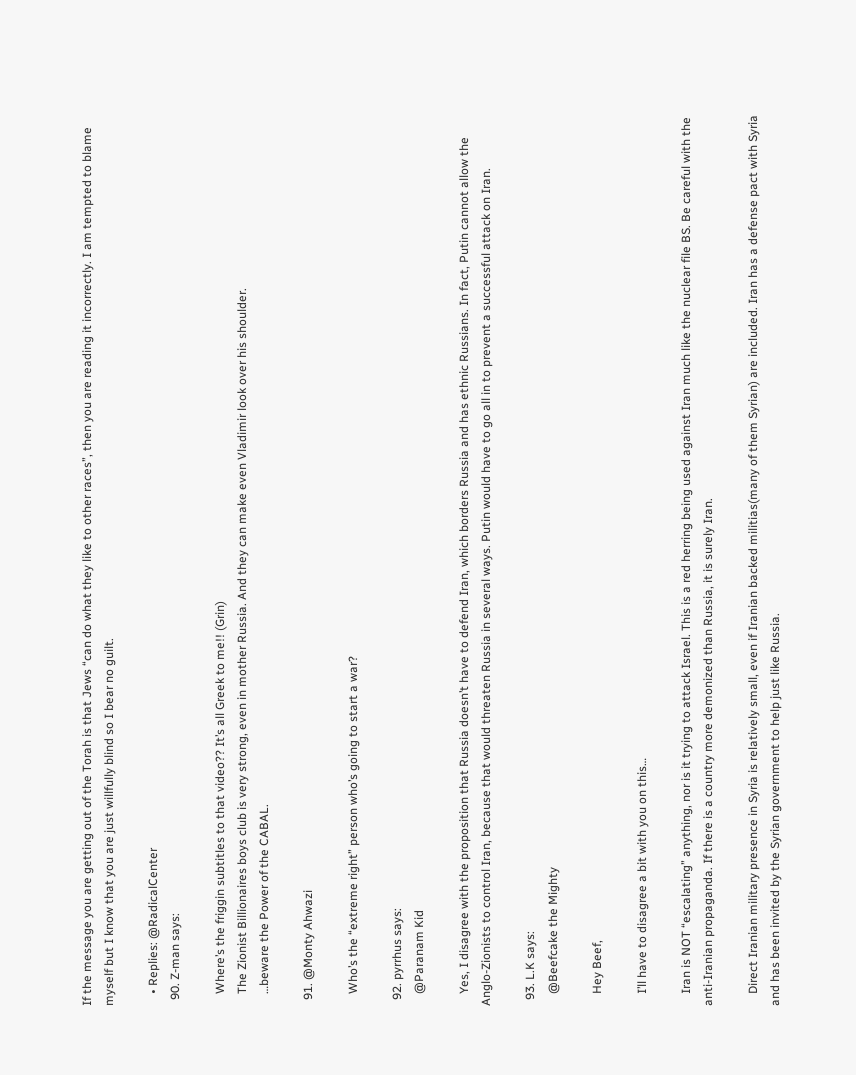If the message you are getting out of the Torah is that Jews “can do what they like to other races”, then you are reading it incorrectly. I am tempted to blame myself but I know that you are just willfully blind so I bear no guilt.

    • Replies: @RadicalCenter
  90. Z-man says:

    Where’s the friggin subtitles to that video?? It’s all Greek to me!! (Grin)
    The Zionist Billionaires boys club is very strong, even in mother Russia. And they can make even Vladimir look over his shoulder.
    …beware the Power of the CABAL.

  91. @Monty Ahwazi

    Who’s the “extreme right” person who’s going to start a war?

  92. pyrrhus says:
    @Paranam Kid

    Yes, I disagree with the proposition that Russia doesn’t have to defend Iran, which borders Russia and has ethnic Russians. In fact, Putin cannot allow the Anglo-Zionists to control Iran, because that would threaten Russia in several ways. Putin would have to go all in to prevent a successful attack on Iran.

  93. L.K says:
    @Beefcake the Mighty

    Hey Beef,

    I’ll have to disagree a bit with you on this…

    Iran is NOT “escalating” anything, nor is it trying to attack Israel. This is a red herring being used against Iran much like the nuclear file BS. Be careful with the anti-Iranian propaganda. If there is a country more demonized than Russia, it is surely Iran.

    Direct Iranian military presence in Syria is relatively small, even if Iranian backed militias(many of them Syrian) are included. Iran has a defense pact with Syria and has been invited by the Syrian government to help just like Russia.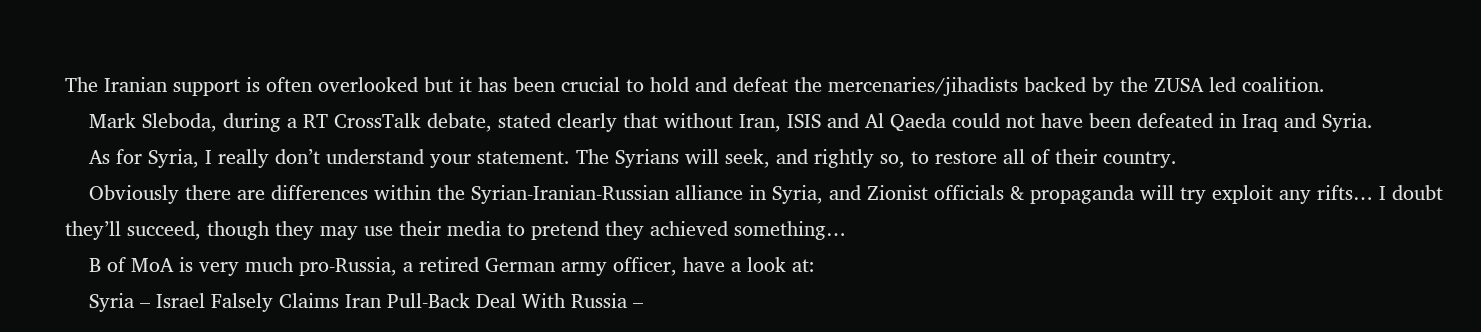The Iranian support is often overlooked but it has been crucial to hold and defeat the mercenaries/jihadists backed by the ZUSA led coalition.
    Mark Sleboda, during a RT CrossTalk debate, stated clearly that without Iran, ISIS and Al Qaeda could not have been defeated in Iraq and Syria.
    As for Syria, I really don’t understand your statement. The Syrians will seek, and rightly so, to restore all of their country.
    Obviously there are differences within the Syrian-Iranian-Russian alliance in Syria, and Zionist officials & propaganda will try exploit any rifts… I doubt they’ll succeed, though they may use their media to pretend they achieved something…
    B of MoA is very much pro-Russia, a retired German army officer, have a look at:
    Syria – Israel Falsely Claims Iran Pull-Back Deal With Russia –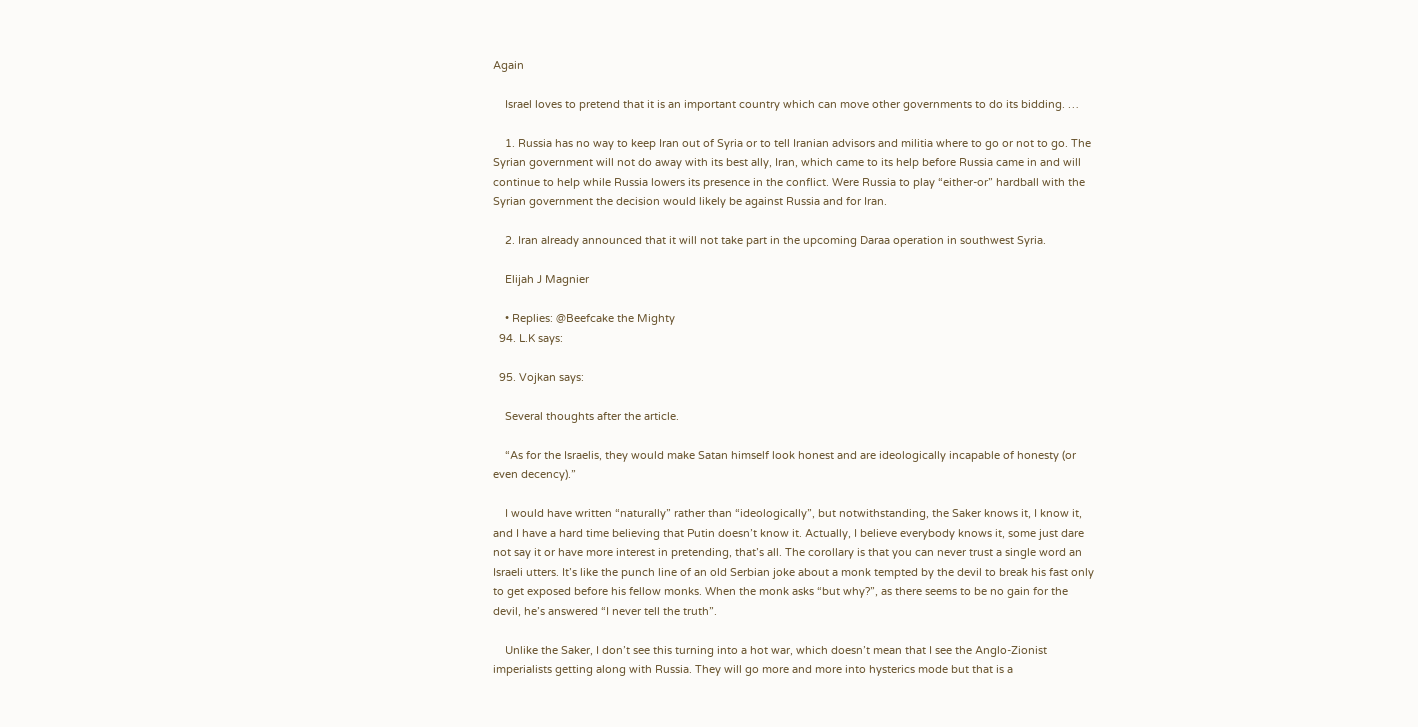Again

    Israel loves to pretend that it is an important country which can move other governments to do its bidding. …

    1. Russia has no way to keep Iran out of Syria or to tell Iranian advisors and militia where to go or not to go. The Syrian government will not do away with its best ally, Iran, which came to its help before Russia came in and will continue to help while Russia lowers its presence in the conflict. Were Russia to play “either-or” hardball with the Syrian government the decision would likely be against Russia and for Iran.

    2. Iran already announced that it will not take part in the upcoming Daraa operation in southwest Syria.

    Elijah J Magnier

    • Replies: @Beefcake the Mighty
  94. L.K says:

  95. Vojkan says:

    Several thoughts after the article.

    “As for the Israelis, they would make Satan himself look honest and are ideologically incapable of honesty (or even decency).”

    I would have written “naturally” rather than “ideologically”, but notwithstanding, the Saker knows it, I know it, and I have a hard time believing that Putin doesn’t know it. Actually, I believe everybody knows it, some just dare not say it or have more interest in pretending, that’s all. The corollary is that you can never trust a single word an Israeli utters. It’s like the punch line of an old Serbian joke about a monk tempted by the devil to break his fast only to get exposed before his fellow monks. When the monk asks “but why?”, as there seems to be no gain for the devil, he’s answered “I never tell the truth”.

    Unlike the Saker, I don’t see this turning into a hot war, which doesn’t mean that I see the Anglo-Zionist imperialists getting along with Russia. They will go more and more into hysterics mode but that is a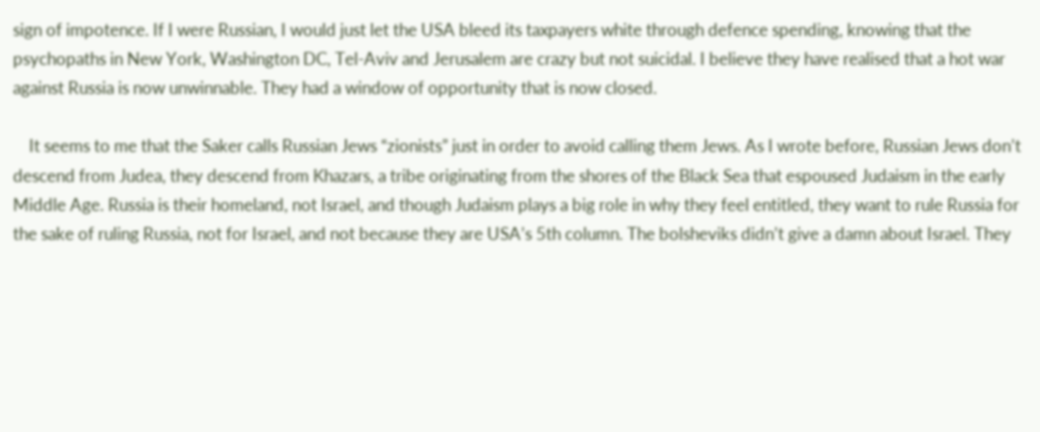sign of impotence. If I were Russian, I would just let the USA bleed its taxpayers white through defence spending, knowing that the psychopaths in New York, Washington DC, Tel-Aviv and Jerusalem are crazy but not suicidal. I believe they have realised that a hot war against Russia is now unwinnable. They had a window of opportunity that is now closed.

    It seems to me that the Saker calls Russian Jews “zionists” just in order to avoid calling them Jews. As I wrote before, Russian Jews don’t descend from Judea, they descend from Khazars, a tribe originating from the shores of the Black Sea that espoused Judaism in the early Middle Age. Russia is their homeland, not Israel, and though Judaism plays a big role in why they feel entitled, they want to rule Russia for the sake of ruling Russia, not for Israel, and not because they are USA’s 5th column. The bolsheviks didn’t give a damn about Israel. They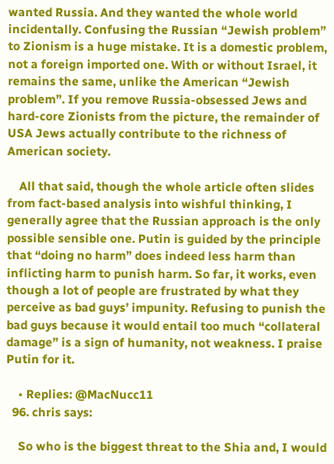wanted Russia. And they wanted the whole world incidentally. Confusing the Russian “Jewish problem” to Zionism is a huge mistake. It is a domestic problem, not a foreign imported one. With or without Israel, it remains the same, unlike the American “Jewish problem”. If you remove Russia-obsessed Jews and hard-core Zionists from the picture, the remainder of USA Jews actually contribute to the richness of American society.

    All that said, though the whole article often slides from fact-based analysis into wishful thinking, I generally agree that the Russian approach is the only possible sensible one. Putin is guided by the principle that “doing no harm” does indeed less harm than inflicting harm to punish harm. So far, it works, even though a lot of people are frustrated by what they perceive as bad guys’ impunity. Refusing to punish the bad guys because it would entail too much “collateral damage” is a sign of humanity, not weakness. I praise Putin for it.

    • Replies: @MacNucc11
  96. chris says:

    So who is the biggest threat to the Shia and, I would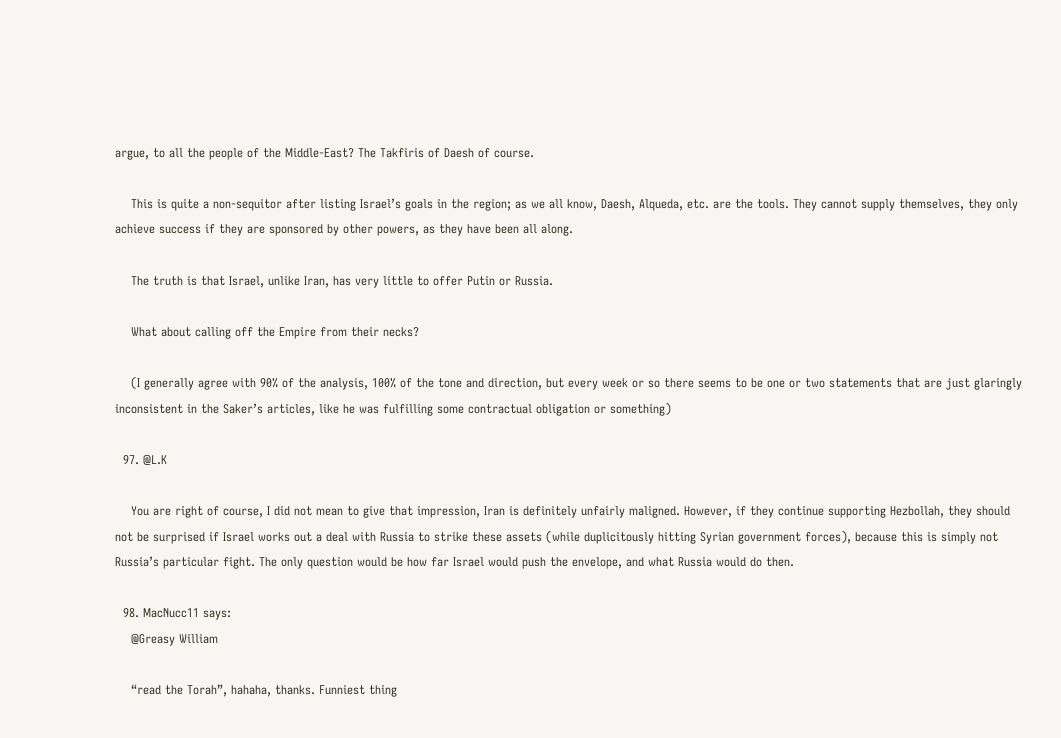argue, to all the people of the Middle-East? The Takfiris of Daesh of course.

    This is quite a non-sequitor after listing Israel’s goals in the region; as we all know, Daesh, Alqueda, etc. are the tools. They cannot supply themselves, they only achieve success if they are sponsored by other powers, as they have been all along.

    The truth is that Israel, unlike Iran, has very little to offer Putin or Russia.

    What about calling off the Empire from their necks?

    (I generally agree with 90% of the analysis, 100% of the tone and direction, but every week or so there seems to be one or two statements that are just glaringly inconsistent in the Saker’s articles, like he was fulfilling some contractual obligation or something)

  97. @L.K

    You are right of course, I did not mean to give that impression, Iran is definitely unfairly maligned. However, if they continue supporting Hezbollah, they should not be surprised if Israel works out a deal with Russia to strike these assets (while duplicitously hitting Syrian government forces), because this is simply not Russia’s particular fight. The only question would be how far Israel would push the envelope, and what Russia would do then.

  98. MacNucc11 says:
    @Greasy William

    “read the Torah”, hahaha, thanks. Funniest thing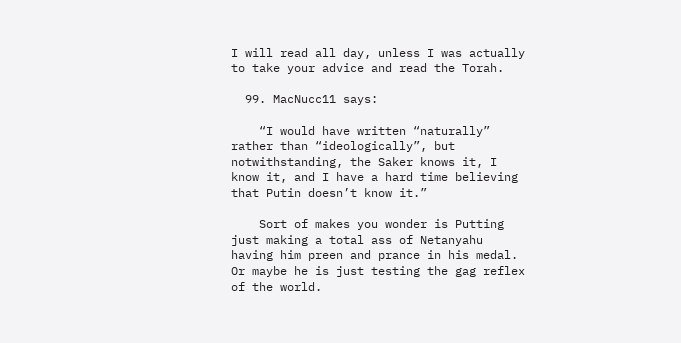I will read all day, unless I was actually to take your advice and read the Torah.

  99. MacNucc11 says:

    “I would have written “naturally” rather than “ideologically”, but notwithstanding, the Saker knows it, I know it, and I have a hard time believing that Putin doesn’t know it.”

    Sort of makes you wonder is Putting just making a total ass of Netanyahu having him preen and prance in his medal. Or maybe he is just testing the gag reflex of the world.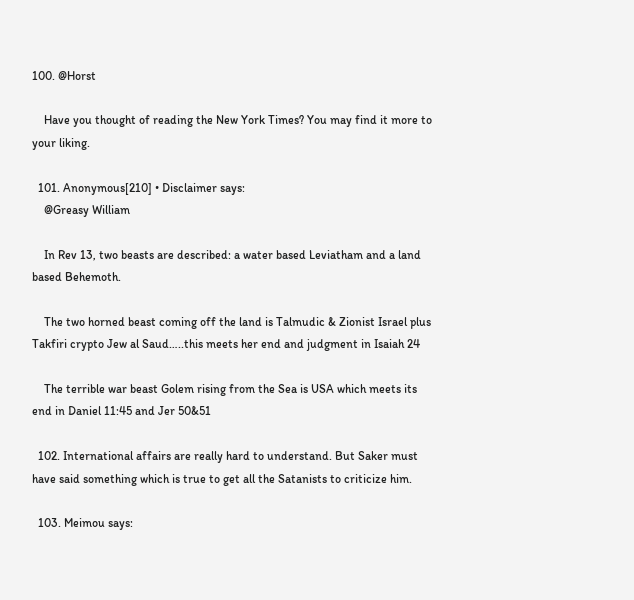100. @Horst

    Have you thought of reading the New York Times? You may find it more to your liking.

  101. Anonymous[210] • Disclaimer says:
    @Greasy William

    In Rev 13, two beasts are described: a water based Leviatham and a land based Behemoth.

    The two horned beast coming off the land is Talmudic & Zionist Israel plus Takfiri crypto Jew al Saud…..this meets her end and judgment in Isaiah 24

    The terrible war beast Golem rising from the Sea is USA which meets its end in Daniel 11:45 and Jer 50&51

  102. International affairs are really hard to understand. But Saker must have said something which is true to get all the Satanists to criticize him.

  103. Meimou says: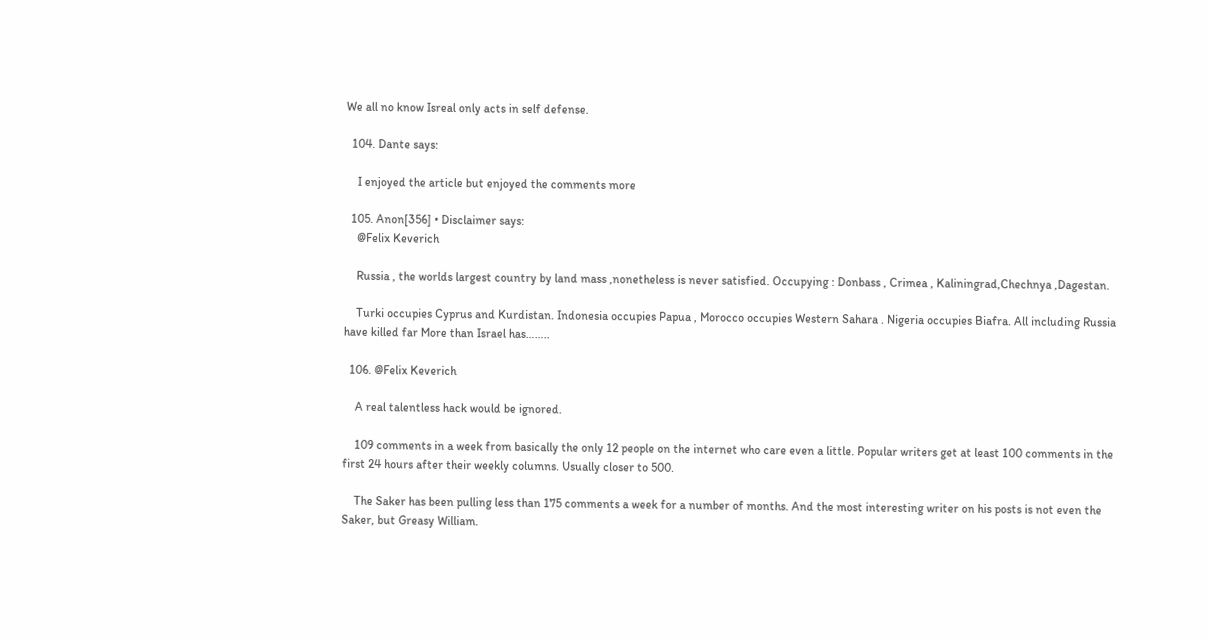We all no know Isreal only acts in self defense.

  104. Dante says:

    I enjoyed the article but enjoyed the comments more

  105. Anon[356] • Disclaimer says:
    @Felix Keverich

    Russia , the worlds largest country by land mass ,nonetheless is never satisfied. Occupying : Donbass , Crimea , Kaliningrad,Chechnya ,Dagestan.

    Turki occupies Cyprus and Kurdistan. Indonesia occupies Papua , Morocco occupies Western Sahara . Nigeria occupies Biafra. All including Russia have killed far More than Israel has……..

  106. @Felix Keverich

    A real talentless hack would be ignored.

    109 comments in a week from basically the only 12 people on the internet who care even a little. Popular writers get at least 100 comments in the first 24 hours after their weekly columns. Usually closer to 500.

    The Saker has been pulling less than 175 comments a week for a number of months. And the most interesting writer on his posts is not even the Saker, but Greasy William.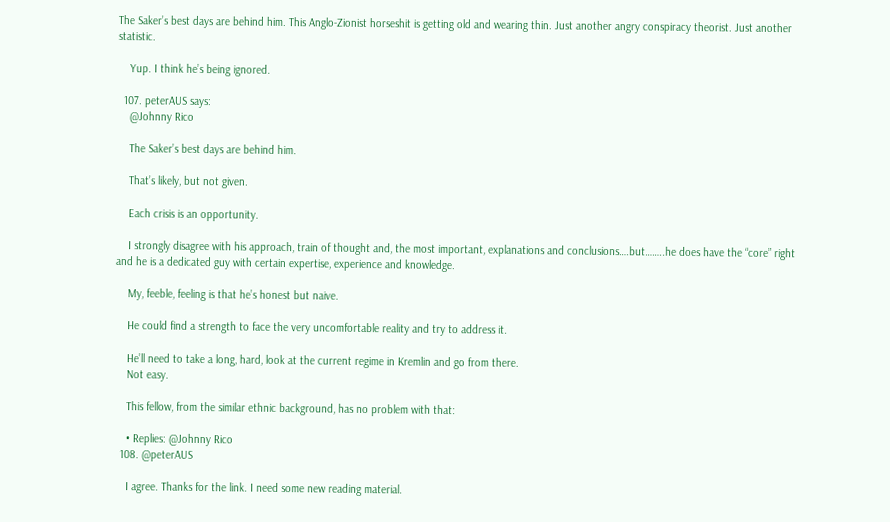The Saker’s best days are behind him. This Anglo-Zionist horseshit is getting old and wearing thin. Just another angry conspiracy theorist. Just another statistic.

    Yup. I think he’s being ignored.

  107. peterAUS says:
    @Johnny Rico

    The Saker’s best days are behind him.

    That’s likely, but not given.

    Each crisis is an opportunity.

    I strongly disagree with his approach, train of thought and, the most important, explanations and conclusions….but……..he does have the “core” right and he is a dedicated guy with certain expertise, experience and knowledge.

    My, feeble, feeling is that he’s honest but naive.

    He could find a strength to face the very uncomfortable reality and try to address it.

    He’ll need to take a long, hard, look at the current regime in Kremlin and go from there.
    Not easy.

    This fellow, from the similar ethnic background, has no problem with that:

    • Replies: @Johnny Rico
  108. @peterAUS

    I agree. Thanks for the link. I need some new reading material.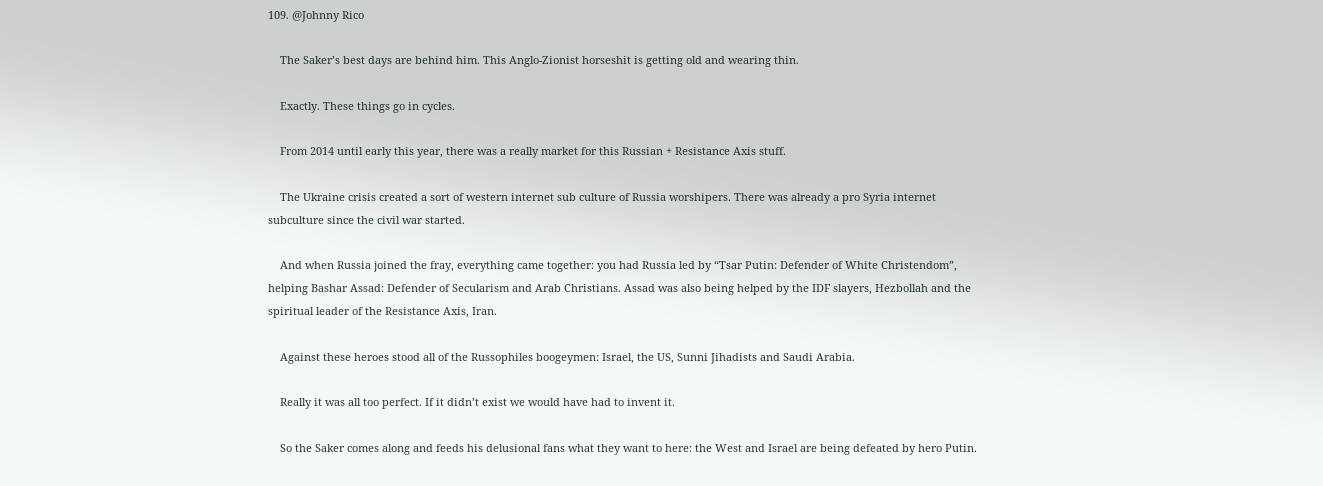109. @Johnny Rico

    The Saker’s best days are behind him. This Anglo-Zionist horseshit is getting old and wearing thin.

    Exactly. These things go in cycles.

    From 2014 until early this year, there was a really market for this Russian + Resistance Axis stuff.

    The Ukraine crisis created a sort of western internet sub culture of Russia worshipers. There was already a pro Syria internet subculture since the civil war started.

    And when Russia joined the fray, everything came together: you had Russia led by “Tsar Putin: Defender of White Christendom”, helping Bashar Assad: Defender of Secularism and Arab Christians. Assad was also being helped by the IDF slayers, Hezbollah and the spiritual leader of the Resistance Axis, Iran.

    Against these heroes stood all of the Russophiles boogeymen: Israel, the US, Sunni Jihadists and Saudi Arabia.

    Really it was all too perfect. If it didn’t exist we would have had to invent it.

    So the Saker comes along and feeds his delusional fans what they want to here: the West and Israel are being defeated by hero Putin.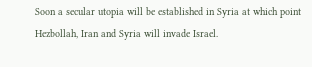Soon a secular utopia will be established in Syria at which point Hezbollah, Iran and Syria will invade Israel.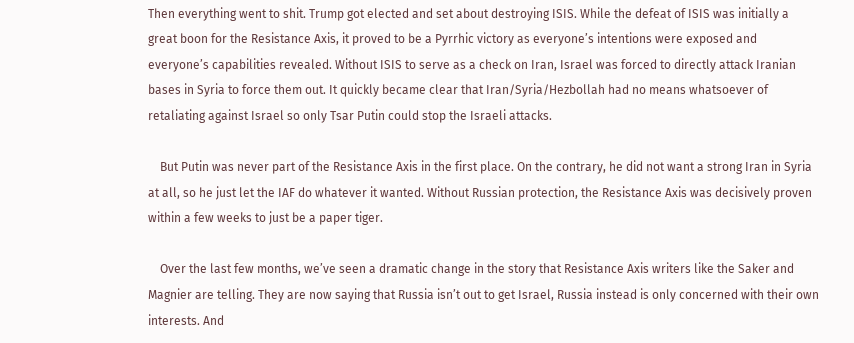Then everything went to shit. Trump got elected and set about destroying ISIS. While the defeat of ISIS was initially a great boon for the Resistance Axis, it proved to be a Pyrrhic victory as everyone’s intentions were exposed and everyone’s capabilities revealed. Without ISIS to serve as a check on Iran, Israel was forced to directly attack Iranian bases in Syria to force them out. It quickly became clear that Iran/Syria/Hezbollah had no means whatsoever of retaliating against Israel so only Tsar Putin could stop the Israeli attacks.

    But Putin was never part of the Resistance Axis in the first place. On the contrary, he did not want a strong Iran in Syria at all, so he just let the IAF do whatever it wanted. Without Russian protection, the Resistance Axis was decisively proven within a few weeks to just be a paper tiger.

    Over the last few months, we’ve seen a dramatic change in the story that Resistance Axis writers like the Saker and Magnier are telling. They are now saying that Russia isn’t out to get Israel, Russia instead is only concerned with their own interests. And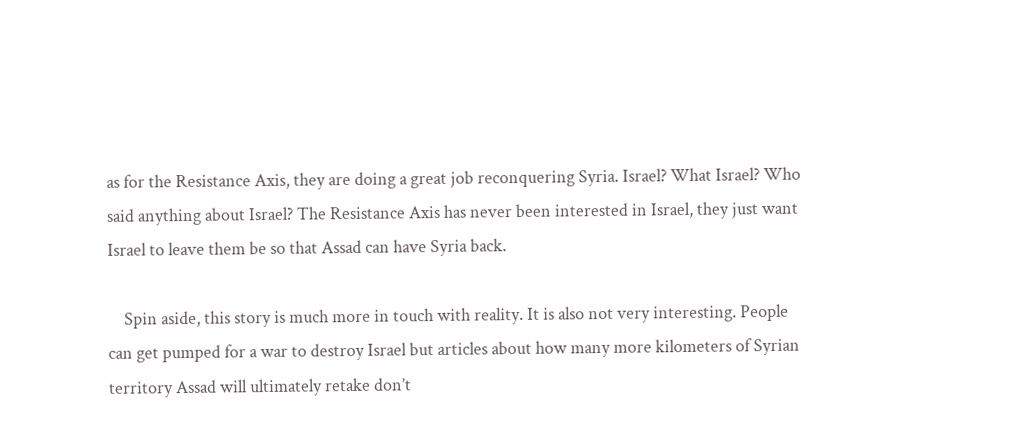as for the Resistance Axis, they are doing a great job reconquering Syria. Israel? What Israel? Who said anything about Israel? The Resistance Axis has never been interested in Israel, they just want Israel to leave them be so that Assad can have Syria back.

    Spin aside, this story is much more in touch with reality. It is also not very interesting. People can get pumped for a war to destroy Israel but articles about how many more kilometers of Syrian territory Assad will ultimately retake don’t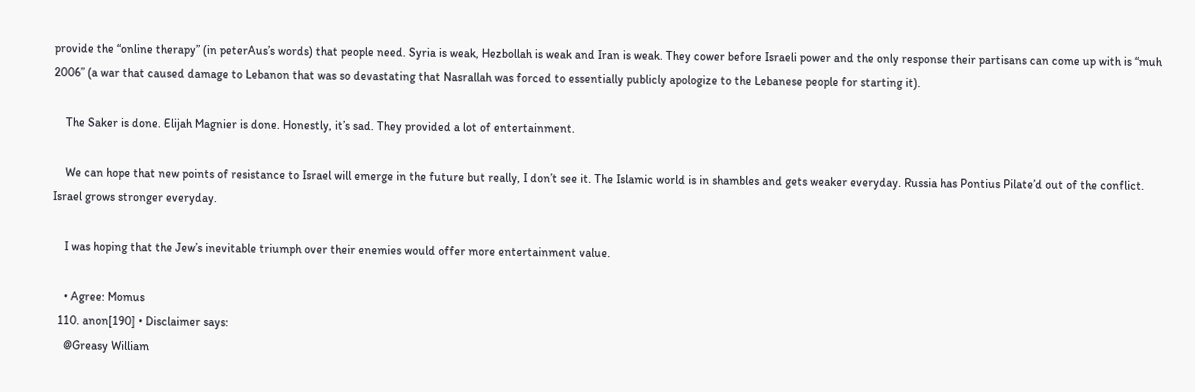provide the “online therapy” (in peterAus’s words) that people need. Syria is weak, Hezbollah is weak and Iran is weak. They cower before Israeli power and the only response their partisans can come up with is “muh 2006” (a war that caused damage to Lebanon that was so devastating that Nasrallah was forced to essentially publicly apologize to the Lebanese people for starting it).

    The Saker is done. Elijah Magnier is done. Honestly, it’s sad. They provided a lot of entertainment.

    We can hope that new points of resistance to Israel will emerge in the future but really, I don’t see it. The Islamic world is in shambles and gets weaker everyday. Russia has Pontius Pilate’d out of the conflict. Israel grows stronger everyday.

    I was hoping that the Jew’s inevitable triumph over their enemies would offer more entertainment value.

    • Agree: Momus
  110. anon[190] • Disclaimer says:
    @Greasy William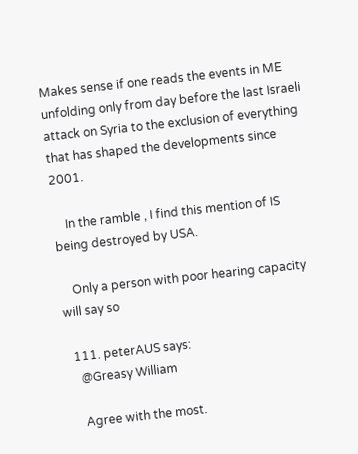Makes sense if one reads the events in ME unfolding only from day before the last Israeli attack on Syria to the exclusion of everything that has shaped the developments since 2001.

    In the ramble , I find this mention of IS being destroyed by USA.

    Only a person with poor hearing capacity will say so

  111. peterAUS says:
    @Greasy William

    Agree with the most.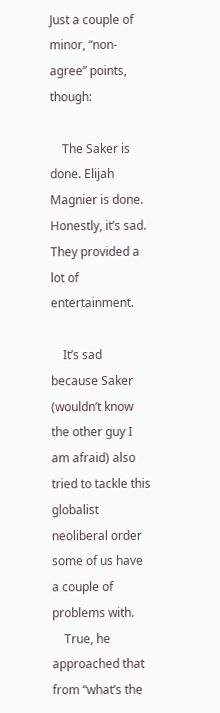Just a couple of minor, “non-agree” points, though:

    The Saker is done. Elijah Magnier is done. Honestly, it’s sad. They provided a lot of entertainment.

    It’s sad because Saker (wouldn’t know the other guy I am afraid) also tried to tackle this globalist neoliberal order some of us have a couple of problems with.
    True, he approached that from “what’s the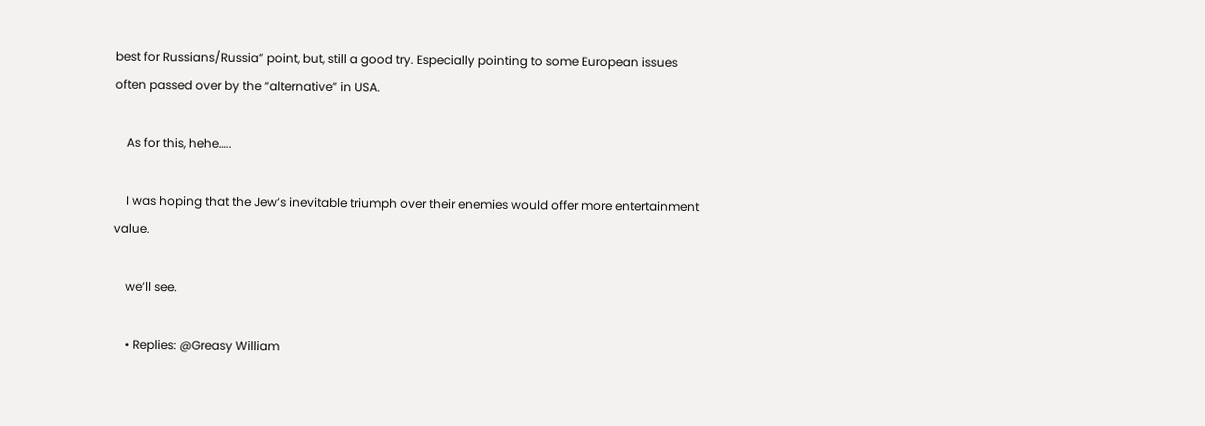best for Russians/Russia” point, but, still a good try. Especially pointing to some European issues often passed over by the “alternative” in USA.

    As for this, hehe…..

    I was hoping that the Jew’s inevitable triumph over their enemies would offer more entertainment value.

    we’ll see.

    • Replies: @Greasy William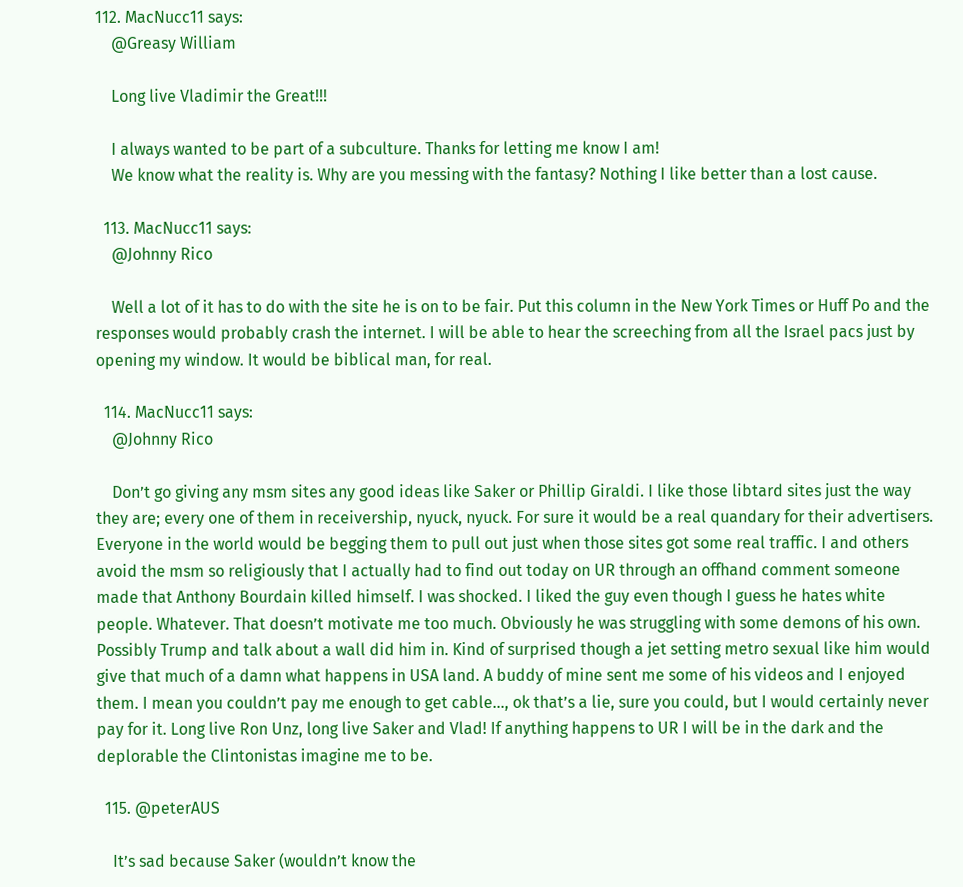112. MacNucc11 says:
    @Greasy William

    Long live Vladimir the Great!!!

    I always wanted to be part of a subculture. Thanks for letting me know I am!
    We know what the reality is. Why are you messing with the fantasy? Nothing I like better than a lost cause.

  113. MacNucc11 says:
    @Johnny Rico

    Well a lot of it has to do with the site he is on to be fair. Put this column in the New York Times or Huff Po and the responses would probably crash the internet. I will be able to hear the screeching from all the Israel pacs just by opening my window. It would be biblical man, for real.

  114. MacNucc11 says:
    @Johnny Rico

    Don’t go giving any msm sites any good ideas like Saker or Phillip Giraldi. I like those libtard sites just the way they are; every one of them in receivership, nyuck, nyuck. For sure it would be a real quandary for their advertisers. Everyone in the world would be begging them to pull out just when those sites got some real traffic. I and others avoid the msm so religiously that I actually had to find out today on UR through an offhand comment someone made that Anthony Bourdain killed himself. I was shocked. I liked the guy even though I guess he hates white people. Whatever. That doesn’t motivate me too much. Obviously he was struggling with some demons of his own. Possibly Trump and talk about a wall did him in. Kind of surprised though a jet setting metro sexual like him would give that much of a damn what happens in USA land. A buddy of mine sent me some of his videos and I enjoyed them. I mean you couldn’t pay me enough to get cable…, ok that’s a lie, sure you could, but I would certainly never pay for it. Long live Ron Unz, long live Saker and Vlad! If anything happens to UR I will be in the dark and the deplorable the Clintonistas imagine me to be.

  115. @peterAUS

    It’s sad because Saker (wouldn’t know the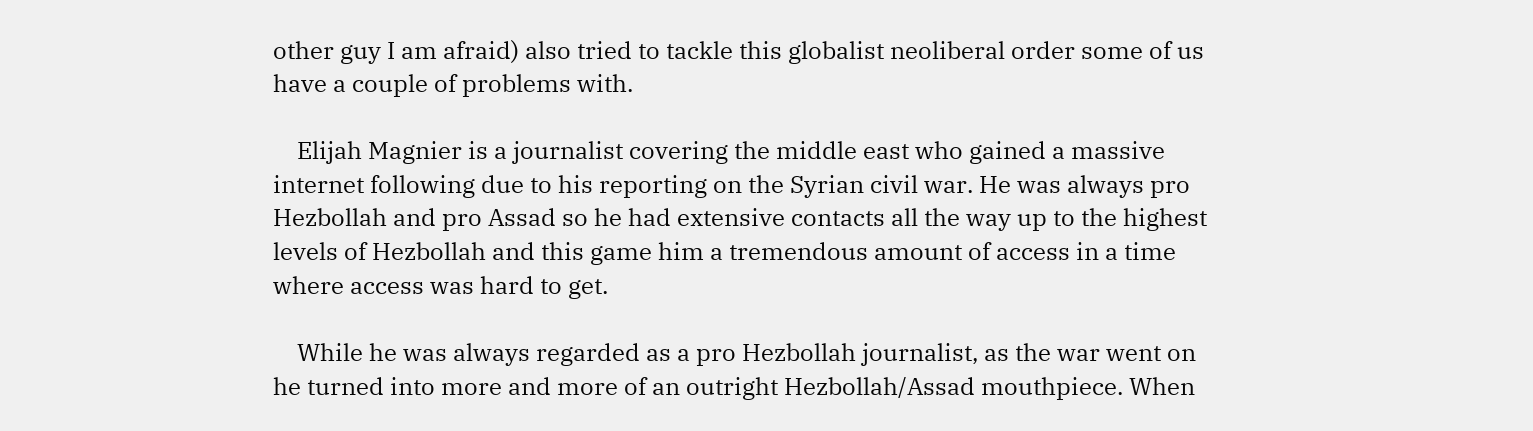other guy I am afraid) also tried to tackle this globalist neoliberal order some of us have a couple of problems with.

    Elijah Magnier is a journalist covering the middle east who gained a massive internet following due to his reporting on the Syrian civil war. He was always pro Hezbollah and pro Assad so he had extensive contacts all the way up to the highest levels of Hezbollah and this game him a tremendous amount of access in a time where access was hard to get.

    While he was always regarded as a pro Hezbollah journalist, as the war went on he turned into more and more of an outright Hezbollah/Assad mouthpiece. When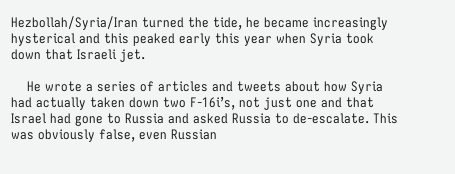Hezbollah/Syria/Iran turned the tide, he became increasingly hysterical and this peaked early this year when Syria took down that Israeli jet.

    He wrote a series of articles and tweets about how Syria had actually taken down two F-16i’s, not just one and that Israel had gone to Russia and asked Russia to de-escalate. This was obviously false, even Russian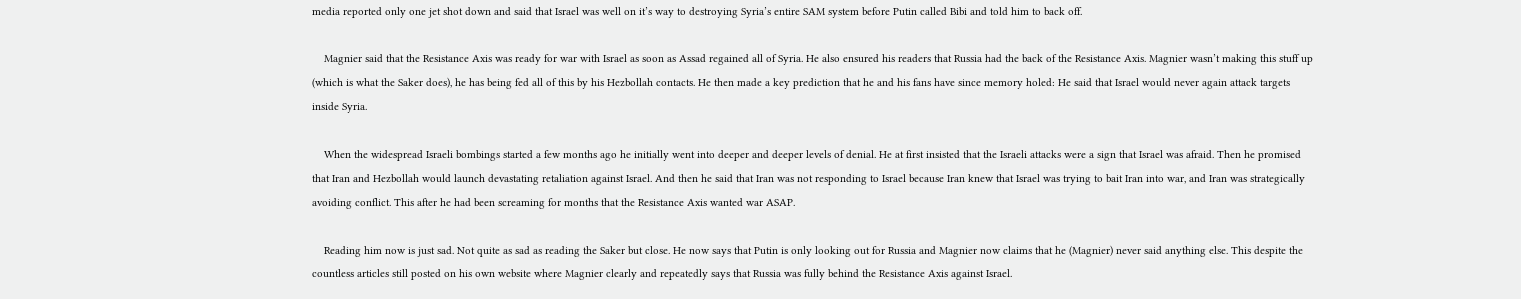media reported only one jet shot down and said that Israel was well on it’s way to destroying Syria’s entire SAM system before Putin called Bibi and told him to back off.

    Magnier said that the Resistance Axis was ready for war with Israel as soon as Assad regained all of Syria. He also ensured his readers that Russia had the back of the Resistance Axis. Magnier wasn’t making this stuff up (which is what the Saker does), he has being fed all of this by his Hezbollah contacts. He then made a key prediction that he and his fans have since memory holed: He said that Israel would never again attack targets inside Syria.

    When the widespread Israeli bombings started a few months ago he initially went into deeper and deeper levels of denial. He at first insisted that the Israeli attacks were a sign that Israel was afraid. Then he promised that Iran and Hezbollah would launch devastating retaliation against Israel. And then he said that Iran was not responding to Israel because Iran knew that Israel was trying to bait Iran into war, and Iran was strategically avoiding conflict. This after he had been screaming for months that the Resistance Axis wanted war ASAP.

    Reading him now is just sad. Not quite as sad as reading the Saker but close. He now says that Putin is only looking out for Russia and Magnier now claims that he (Magnier) never said anything else. This despite the countless articles still posted on his own website where Magnier clearly and repeatedly says that Russia was fully behind the Resistance Axis against Israel.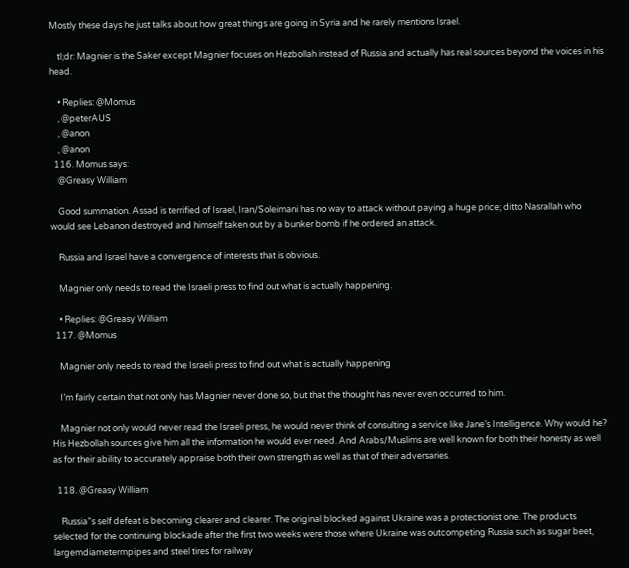Mostly these days he just talks about how great things are going in Syria and he rarely mentions Israel.

    tl;dr: Magnier is the Saker except Magnier focuses on Hezbollah instead of Russia and actually has real sources beyond the voices in his head.

    • Replies: @Momus
    , @peterAUS
    , @anon
    , @anon
  116. Momus says:
    @Greasy William

    Good summation. Assad is terrified of Israel, Iran/Soleimani has no way to attack without paying a huge price; ditto Nasrallah who would see Lebanon destroyed and himself taken out by a bunker bomb if he ordered an attack.

    Russia and Israel have a convergence of interests that is obvious.

    Magnier only needs to read the Israeli press to find out what is actually happening.

    • Replies: @Greasy William
  117. @Momus

    Magnier only needs to read the Israeli press to find out what is actually happening

    I’m fairly certain that not only has Magnier never done so, but that the thought has never even occurred to him.

    Magnier not only would never read the Israeli press, he would never think of consulting a service like Jane’s Intelligence. Why would he? His Hezbollah sources give him all the information he would ever need. And Arabs/Muslims are well known for both their honesty as well as for their ability to accurately appraise both their own strength as well as that of their adversaries.

  118. @Greasy William

    Russia”s self defeat is becoming clearer and clearer. The original blocked against Ukraine was a protectionist one. The products selected for the continuing blockade after the first two weeks were those where Ukraine was outcompeting Russia such as sugar beet, largemdiametermpipes and steel tires for railway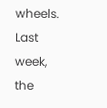wheels. Last week, the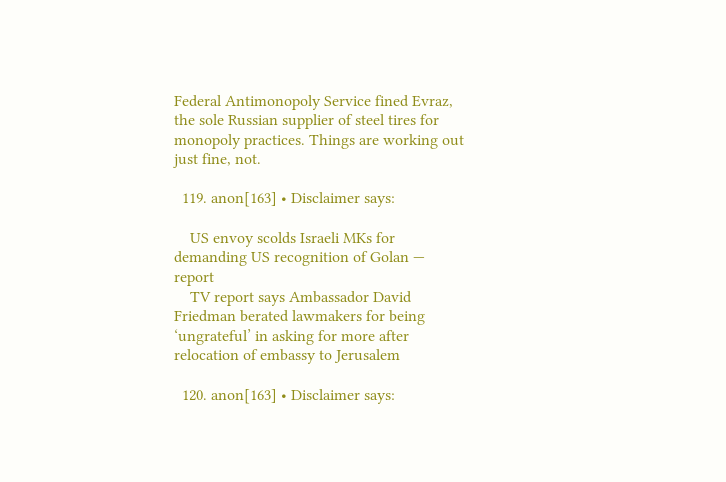Federal Antimonopoly Service fined Evraz, the sole Russian supplier of steel tires for monopoly practices. Things are working out just fine, not.

  119. anon[163] • Disclaimer says:

    US envoy scolds Israeli MKs for demanding US recognition of Golan — report
    TV report says Ambassador David Friedman berated lawmakers for being ‘ungrateful’ in asking for more after relocation of embassy to Jerusalem

  120. anon[163] • Disclaimer says: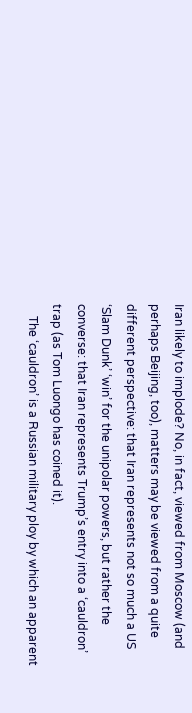Iran likely to implode? No, in fact, viewed from Moscow (and perhaps Beijing, too), matters may be viewed from a quite different perspective: that Iran represents not so much a US ‘Slam Dunk’ ‘win’ for the unipolar powers, but rather the converse: that Iran represents Trump’s entry into a ‘cauldron’ trap (as Tom Luongo has coined it).
    The ‘cauldron’ is a Russian military ploy by which an apparent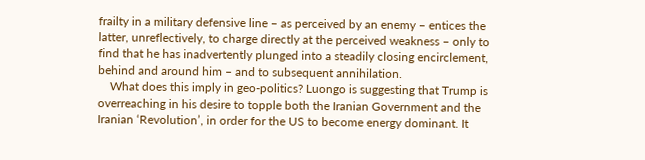frailty in a military defensive line – as perceived by an enemy – entices the latter, unreflectively, to charge directly at the perceived weakness – only to find that he has inadvertently plunged into a steadily closing encirclement, behind and around him – and to subsequent annihilation.
    What does this imply in geo-politics? Luongo is suggesting that Trump is overreaching in his desire to topple both the Iranian Government and the Iranian ‘Revolution’, in order for the US to become energy dominant. It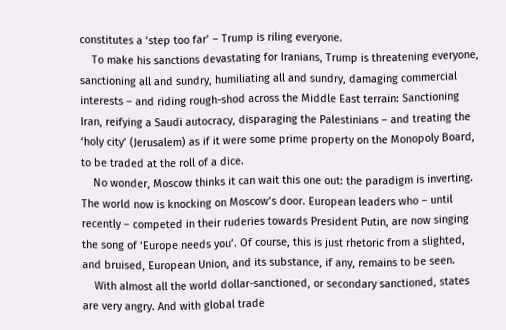constitutes a ‘step too far’ – Trump is riling everyone.
    To make his sanctions devastating for Iranians, Trump is threatening everyone, sanctioning all and sundry, humiliating all and sundry, damaging commercial interests – and riding rough-shod across the Middle East terrain: Sanctioning Iran, reifying a Saudi autocracy, disparaging the Palestinians – and treating the ‘holy city’ (Jerusalem) as if it were some prime property on the Monopoly Board, to be traded at the roll of a dice.
    No wonder, Moscow thinks it can wait this one out: the paradigm is inverting. The world now is knocking on Moscow’s door. European leaders who – until recently – competed in their ruderies towards President Putin, are now singing the song of ‘Europe needs you’. Of course, this is just rhetoric from a slighted, and bruised, European Union, and its substance, if any, remains to be seen.
    With almost all the world dollar-sanctioned, or secondary sanctioned, states are very angry. And with global trade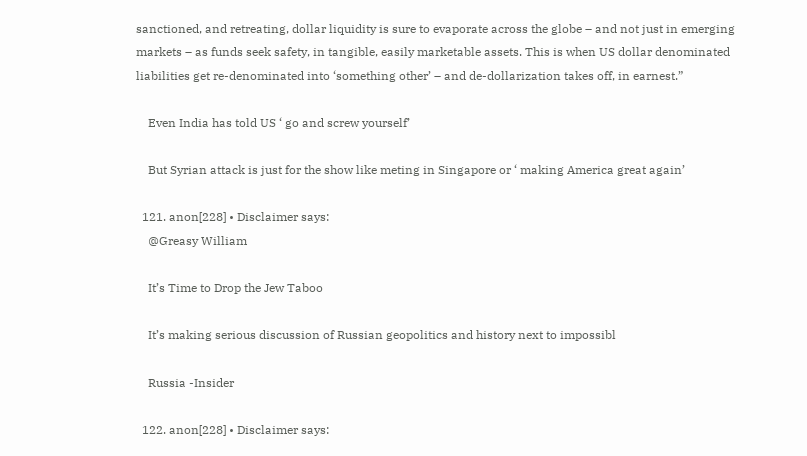sanctioned, and retreating, dollar liquidity is sure to evaporate across the globe – and not just in emerging markets – as funds seek safety, in tangible, easily marketable assets. This is when US dollar denominated liabilities get re-denominated into ‘something other’ – and de-dollarization takes off, in earnest.”

    Even India has told US ‘ go and screw yourself’

    But Syrian attack is just for the show like meting in Singapore or ‘ making America great again’

  121. anon[228] • Disclaimer says:
    @Greasy William

    It’s Time to Drop the Jew Taboo

    It’s making serious discussion of Russian geopolitics and history next to impossibl

    Russia -Insider

  122. anon[228] • Disclaimer says: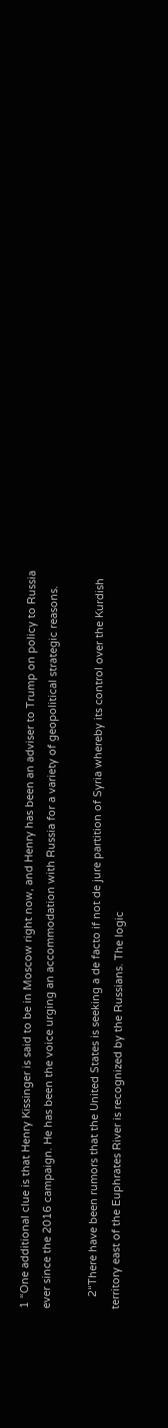1 “One additional clue is that Henry Kissinger is said to be in Moscow right now, and Henry has been an adviser to Trump on policy to Russia ever since the 2016 campaign. He has been the voice urging an accommodation with Russia for a variety of geopolitical strategic reasons.

    2“There have been rumors that the United States is seeking a de facto if not de jure partition of Syria whereby its control over the Kurdish territory east of the Euphrates River is recognized by the Russians. The logic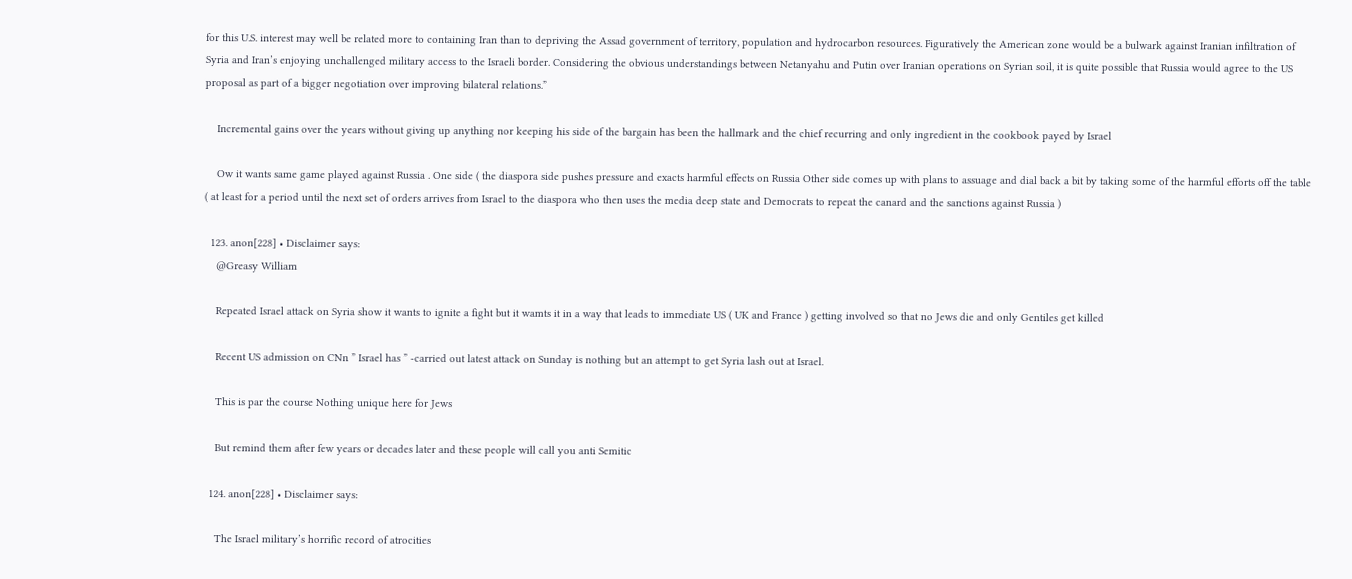for this U.S. interest may well be related more to containing Iran than to depriving the Assad government of territory, population and hydrocarbon resources. Figuratively the American zone would be a bulwark against Iranian infiltration of Syria and Iran’s enjoying unchallenged military access to the Israeli border. Considering the obvious understandings between Netanyahu and Putin over Iranian operations on Syrian soil, it is quite possible that Russia would agree to the US proposal as part of a bigger negotiation over improving bilateral relations.”

    Incremental gains over the years without giving up anything nor keeping his side of the bargain has been the hallmark and the chief recurring and only ingredient in the cookbook payed by Israel

    Ow it wants same game played against Russia . One side ( the diaspora side pushes pressure and exacts harmful effects on Russia Other side comes up with plans to assuage and dial back a bit by taking some of the harmful efforts off the table ( at least for a period until the next set of orders arrives from Israel to the diaspora who then uses the media deep state and Democrats to repeat the canard and the sanctions against Russia )

  123. anon[228] • Disclaimer says:
    @Greasy William

    Repeated Israel attack on Syria show it wants to ignite a fight but it wamts it in a way that leads to immediate US ( UK and France ) getting involved so that no Jews die and only Gentiles get killed

    Recent US admission on CNn ” Israel has ” -carried out latest attack on Sunday is nothing but an attempt to get Syria lash out at Israel.

    This is par the course Nothing unique here for Jews

    But remind them after few years or decades later and these people will call you anti Semitic

  124. anon[228] • Disclaimer says:

    The Israel military’s horrific record of atrocities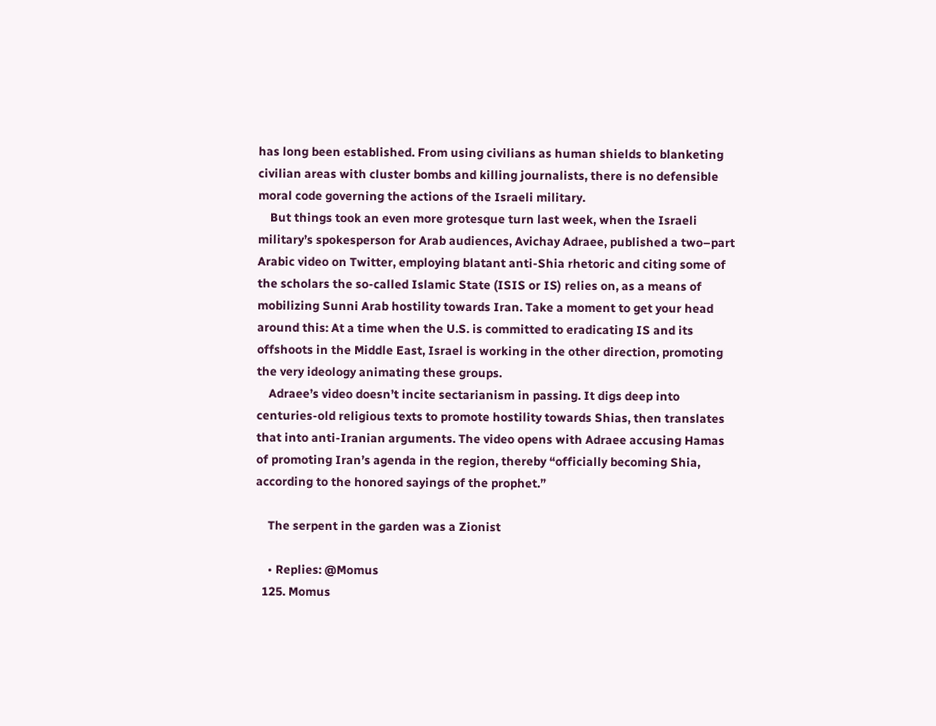has long been established. From using civilians as human shields to blanketing civilian areas with cluster bombs and killing journalists, there is no defensible moral code governing the actions of the Israeli military.
    But things took an even more grotesque turn last week, when the Israeli military’s spokesperson for Arab audiences, Avichay Adraee, published a two–part Arabic video on Twitter, employing blatant anti-Shia rhetoric and citing some of the scholars the so-called Islamic State (ISIS or IS) relies on, as a means of mobilizing Sunni Arab hostility towards Iran. Take a moment to get your head around this: At a time when the U.S. is committed to eradicating IS and its offshoots in the Middle East, Israel is working in the other direction, promoting the very ideology animating these groups.
    Adraee’s video doesn’t incite sectarianism in passing. It digs deep into centuries-old religious texts to promote hostility towards Shias, then translates that into anti-Iranian arguments. The video opens with Adraee accusing Hamas of promoting Iran’s agenda in the region, thereby “officially becoming Shia, according to the honored sayings of the prophet.”

    The serpent in the garden was a Zionist

    • Replies: @Momus
  125. Momus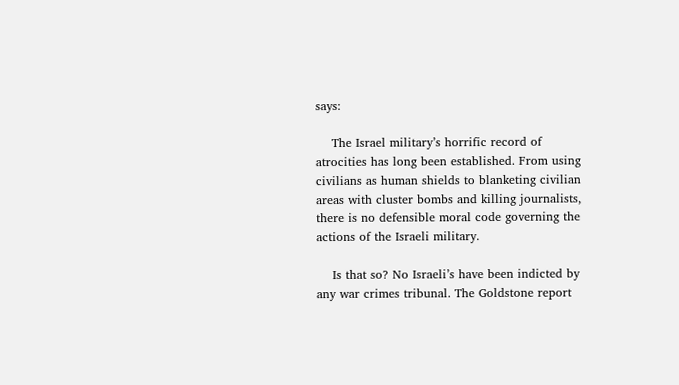says:

    The Israel military’s horrific record of atrocities has long been established. From using civilians as human shields to blanketing civilian areas with cluster bombs and killing journalists, there is no defensible moral code governing the actions of the Israeli military.

    Is that so? No Israeli’s have been indicted by any war crimes tribunal. The Goldstone report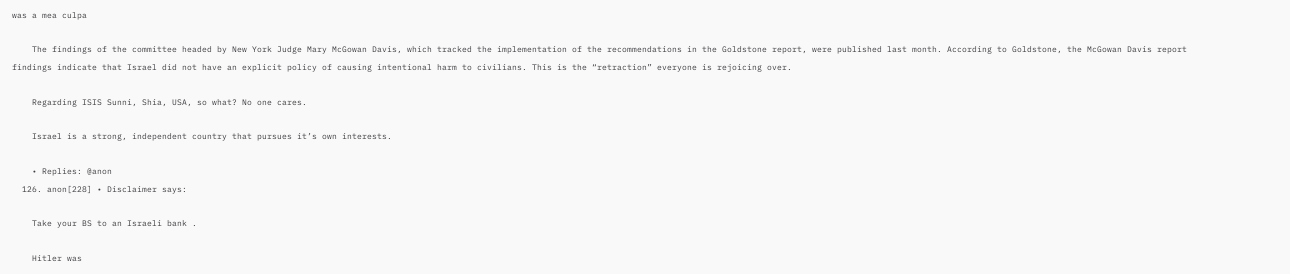was a mea culpa

    The findings of the committee headed by New York Judge Mary McGowan Davis, which tracked the implementation of the recommendations in the Goldstone report, were published last month. According to Goldstone, the McGowan Davis report findings indicate that Israel did not have an explicit policy of causing intentional harm to civilians. This is the “retraction” everyone is rejoicing over.

    Regarding ISIS Sunni, Shia, USA, so what? No one cares.

    Israel is a strong, independent country that pursues it’s own interests.

    • Replies: @anon
  126. anon[228] • Disclaimer says:

    Take your BS to an Israeli bank .

    Hitler was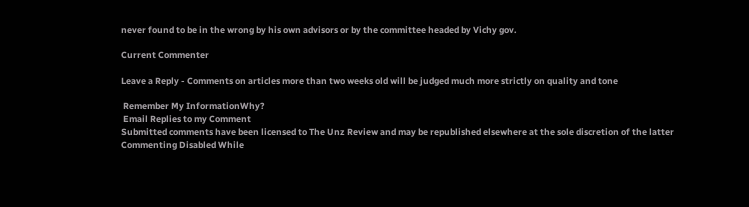never found to be in the wrong by his own advisors or by the committee headed by Vichy gov.

Current Commenter

Leave a Reply - Comments on articles more than two weeks old will be judged much more strictly on quality and tone

 Remember My InformationWhy?
 Email Replies to my Comment
Submitted comments have been licensed to The Unz Review and may be republished elsewhere at the sole discretion of the latter
Commenting Disabled While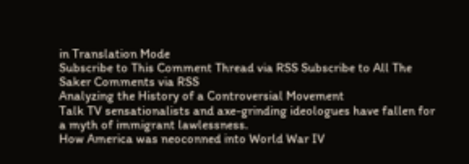in Translation Mode
Subscribe to This Comment Thread via RSS Subscribe to All The Saker Comments via RSS
Analyzing the History of a Controversial Movement
Talk TV sensationalists and axe-grinding ideologues have fallen for a myth of immigrant lawlessness.
How America was neoconned into World War IV